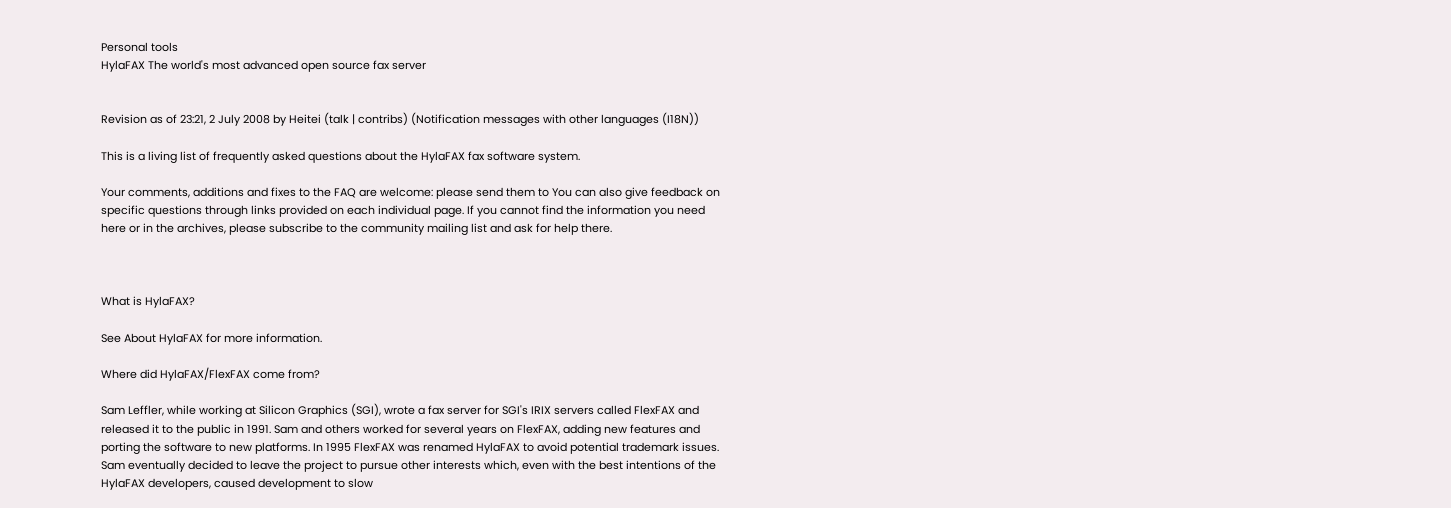Personal tools
HylaFAX The world's most advanced open source fax server


Revision as of 23:21, 2 July 2008 by Heitei (talk | contribs) (Notification messages with other languages (I18N))

This is a living list of frequently asked questions about the HylaFAX fax software system.

Your comments, additions and fixes to the FAQ are welcome: please send them to You can also give feedback on specific questions through links provided on each individual page. If you cannot find the information you need here or in the archives, please subscribe to the community mailing list and ask for help there.



What is HylaFAX?

See About HylaFAX for more information.

Where did HylaFAX/FlexFAX come from?

Sam Leffler, while working at Silicon Graphics (SGI), wrote a fax server for SGI's IRIX servers called FlexFAX and released it to the public in 1991. Sam and others worked for several years on FlexFAX, adding new features and porting the software to new platforms. In 1995 FlexFAX was renamed HylaFAX to avoid potential trademark issues. Sam eventually decided to leave the project to pursue other interests which, even with the best intentions of the HylaFAX developers, caused development to slow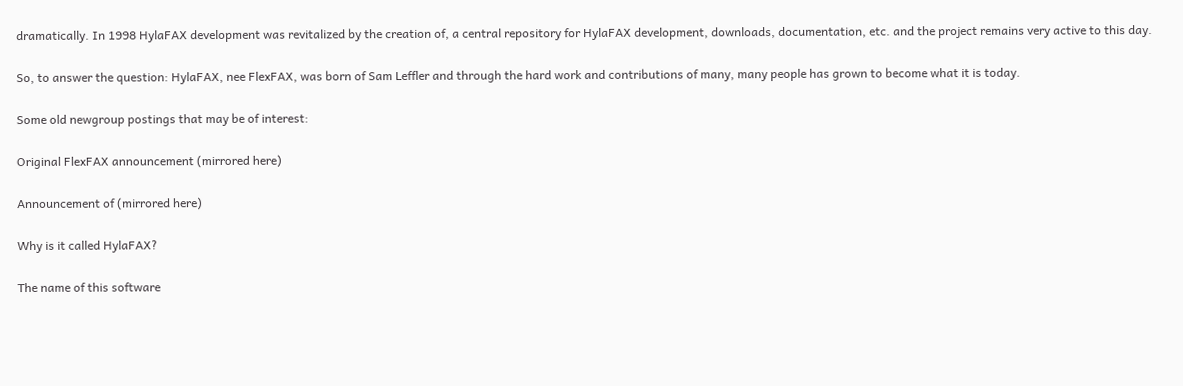dramatically. In 1998 HylaFAX development was revitalized by the creation of, a central repository for HylaFAX development, downloads, documentation, etc. and the project remains very active to this day.

So, to answer the question: HylaFAX, nee FlexFAX, was born of Sam Leffler and through the hard work and contributions of many, many people has grown to become what it is today.

Some old newgroup postings that may be of interest:

Original FlexFAX announcement (mirrored here)

Announcement of (mirrored here)

Why is it called HylaFAX?

The name of this software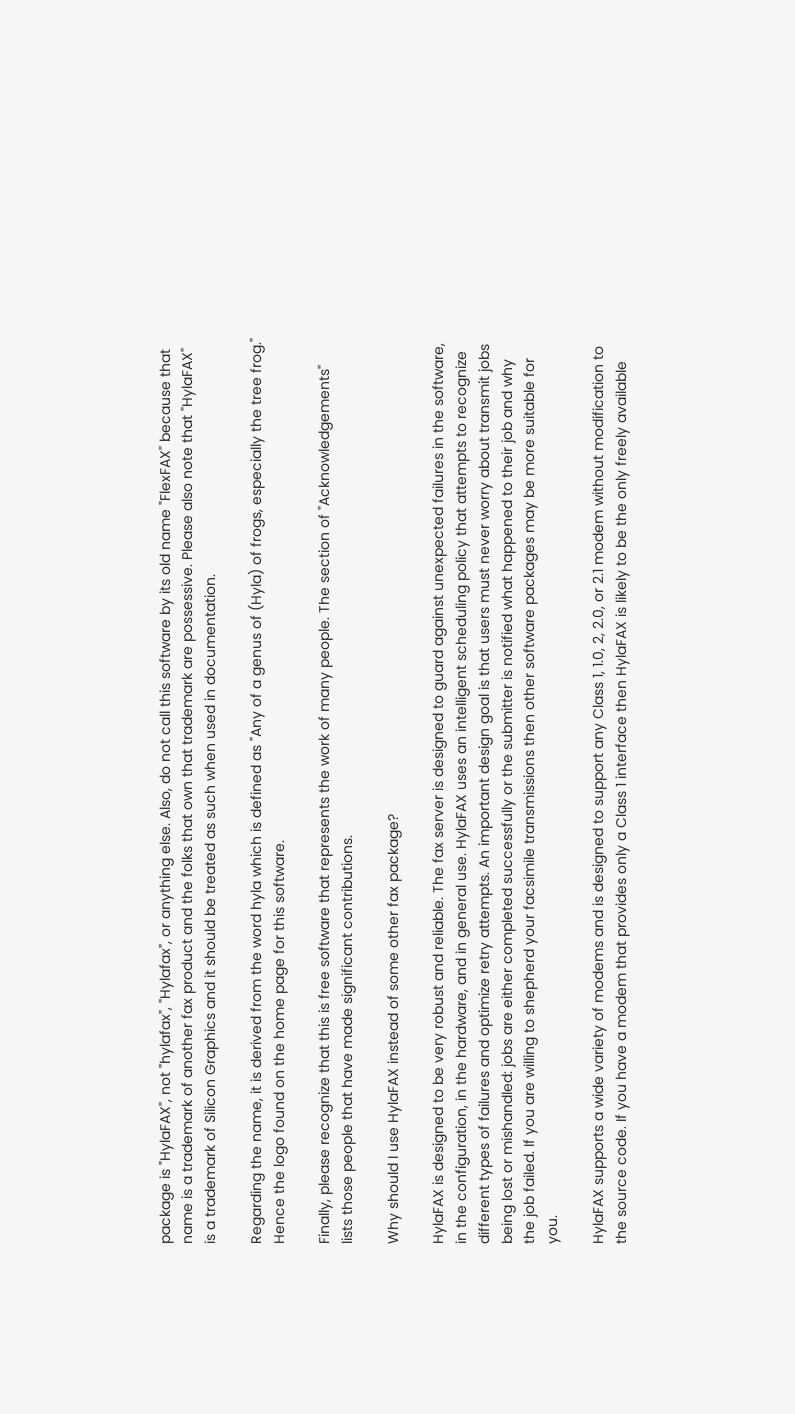package is "HylaFAX", not "hylafax", "Hylafax", or anything else. Also, do not call this software by its old name "FlexFAX" because that name is a trademark of another fax product and the folks that own that trademark are possessive. Please also note that "HylaFAX" is a trademark of Silicon Graphics and it should be treated as such when used in documentation.

Regarding the name, it is derived from the word hyla which is defined as "Any of a genus of (Hyla) of frogs, especially the tree frog." Hence the logo found on the home page for this software.

Finally, please recognize that this is free software that represents the work of many people. The section of "Acknowledgements" lists those people that have made significant contributions.

Why should I use HylaFAX instead of some other fax package?

HylaFAX is designed to be very robust and reliable. The fax server is designed to guard against unexpected failures in the software, in the configuration, in the hardware, and in general use. HylaFAX uses an intelligent scheduling policy that attempts to recognize different types of failures and optimize retry attempts. An important design goal is that users must never worry about transmit jobs being lost or mishandled: jobs are either completed successfully or the submitter is notified what happened to their job and why the job failed. If you are willing to shepherd your facsimile transmissions then other software packages may be more suitable for you.

HylaFAX supports a wide variety of modems and is designed to support any Class 1, 1.0, 2, 2.0, or 2.1 modem without modification to the source code. If you have a modem that provides only a Class 1 interface then HylaFAX is likely to be the only freely available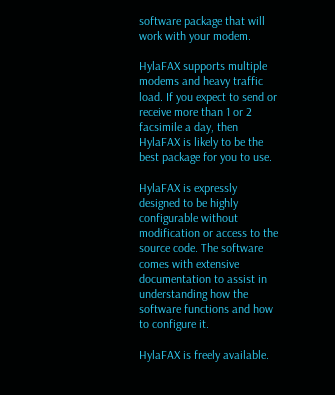software package that will work with your modem.

HylaFAX supports multiple modems and heavy traffic load. If you expect to send or receive more than 1 or 2 facsimile a day, then HylaFAX is likely to be the best package for you to use.

HylaFAX is expressly designed to be highly configurable without modification or access to the source code. The software comes with extensive documentation to assist in understanding how the software functions and how to configure it.

HylaFAX is freely available.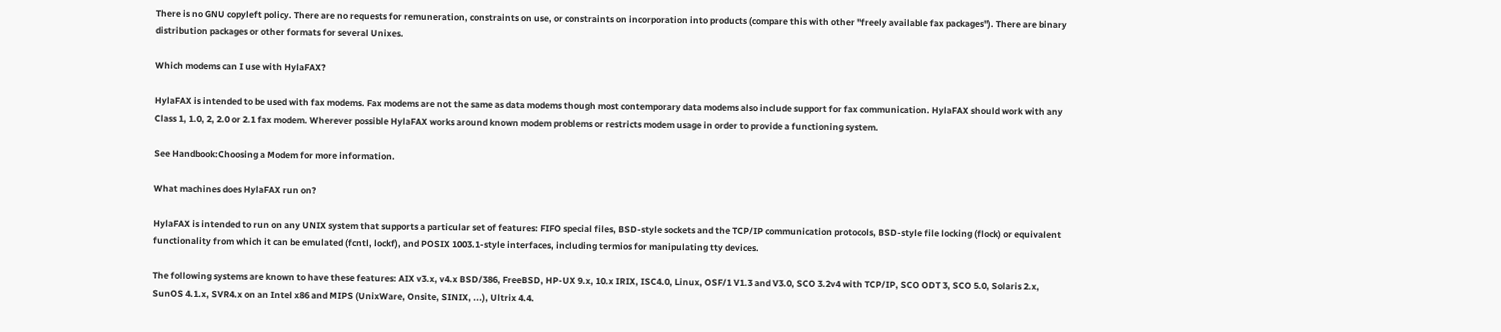There is no GNU copyleft policy. There are no requests for remuneration, constraints on use, or constraints on incorporation into products (compare this with other "freely available fax packages"). There are binary distribution packages or other formats for several Unixes.

Which modems can I use with HylaFAX?

HylaFAX is intended to be used with fax modems. Fax modems are not the same as data modems though most contemporary data modems also include support for fax communication. HylaFAX should work with any Class 1, 1.0, 2, 2.0 or 2.1 fax modem. Wherever possible HylaFAX works around known modem problems or restricts modem usage in order to provide a functioning system.

See Handbook:Choosing a Modem for more information.

What machines does HylaFAX run on?

HylaFAX is intended to run on any UNIX system that supports a particular set of features: FIFO special files, BSD-style sockets and the TCP/IP communication protocols, BSD-style file locking (flock) or equivalent functionality from which it can be emulated (fcntl, lockf), and POSIX 1003.1-style interfaces, including termios for manipulating tty devices.

The following systems are known to have these features: AIX v3.x, v4.x BSD/386, FreeBSD, HP-UX 9.x, 10.x IRIX, ISC4.0, Linux, OSF/1 V1.3 and V3.0, SCO 3.2v4 with TCP/IP, SCO ODT 3, SCO 5.0, Solaris 2.x, SunOS 4.1.x, SVR4.x on an Intel x86 and MIPS (UnixWare, Onsite, SINIX, ...), Ultrix 4.4.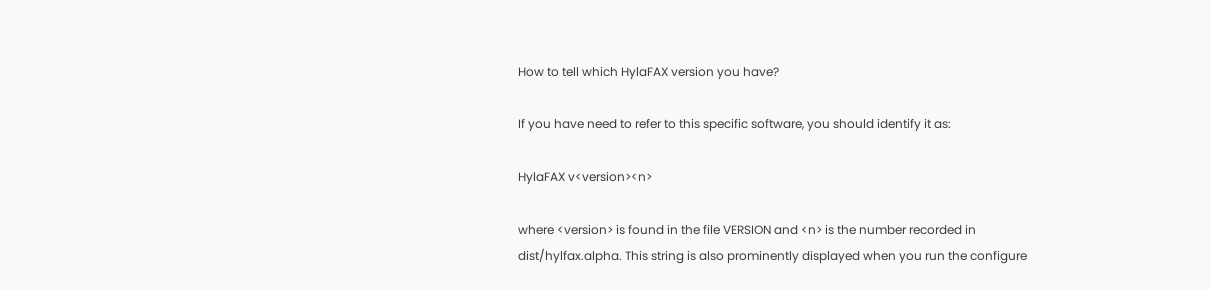How to tell which HylaFAX version you have?

If you have need to refer to this specific software, you should identify it as:

HylaFAX v<version><n>

where <version> is found in the file VERSION and <n> is the number recorded in dist/hylfax.alpha. This string is also prominently displayed when you run the configure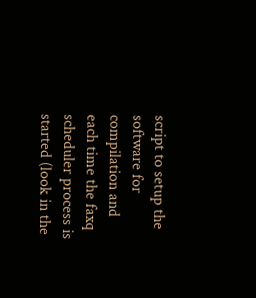script to setup the software for compilation and each time the faxq scheduler process is started (look in the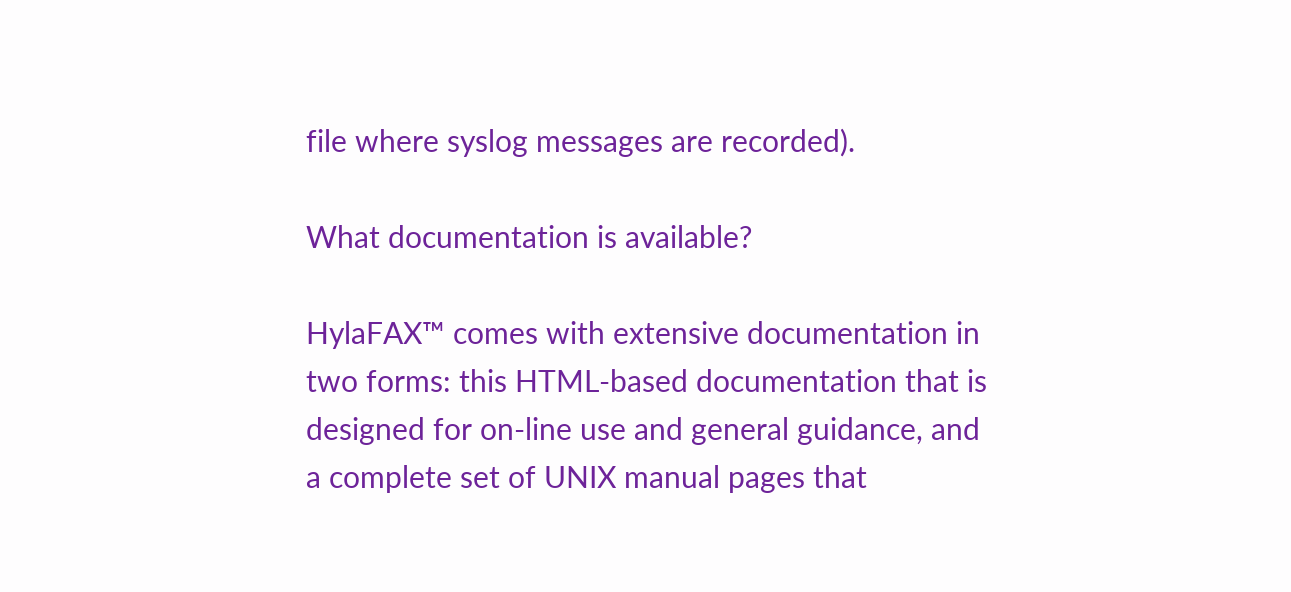file where syslog messages are recorded).

What documentation is available?

HylaFAX™ comes with extensive documentation in two forms: this HTML-based documentation that is designed for on-line use and general guidance, and a complete set of UNIX manual pages that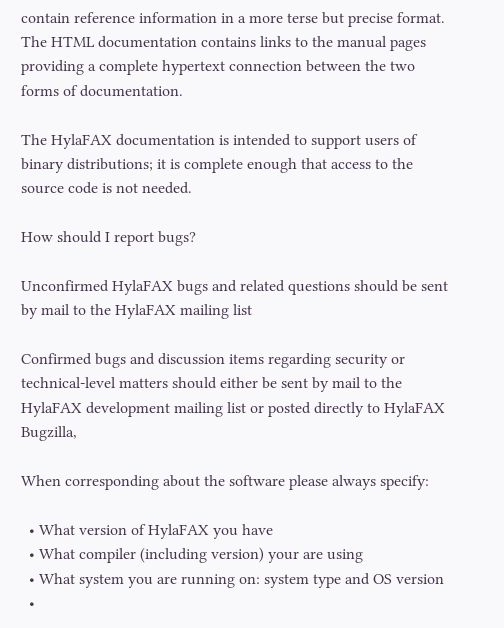contain reference information in a more terse but precise format. The HTML documentation contains links to the manual pages providing a complete hypertext connection between the two forms of documentation.

The HylaFAX documentation is intended to support users of binary distributions; it is complete enough that access to the source code is not needed.

How should I report bugs?

Unconfirmed HylaFAX bugs and related questions should be sent by mail to the HylaFAX mailing list

Confirmed bugs and discussion items regarding security or technical-level matters should either be sent by mail to the HylaFAX development mailing list or posted directly to HylaFAX Bugzilla,

When corresponding about the software please always specify:

  • What version of HylaFAX you have
  • What compiler (including version) your are using
  • What system you are running on: system type and OS version
  •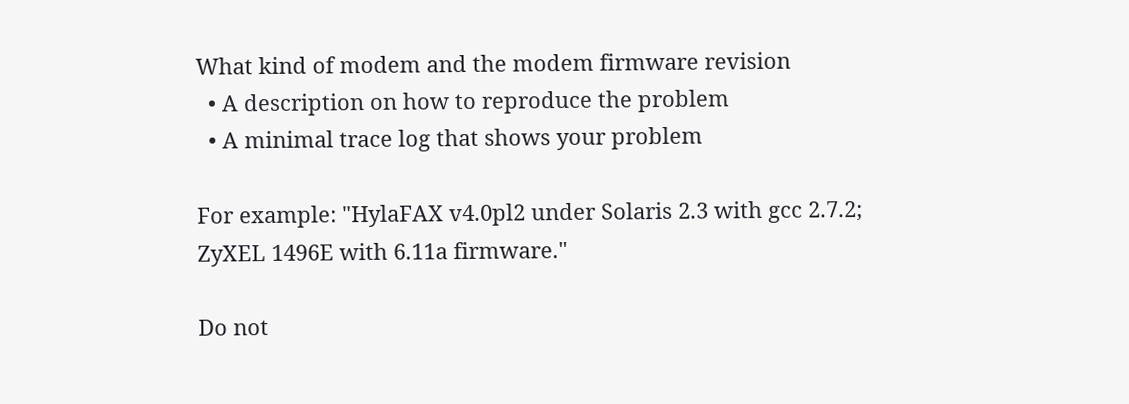What kind of modem and the modem firmware revision
  • A description on how to reproduce the problem
  • A minimal trace log that shows your problem

For example: "HylaFAX v4.0pl2 under Solaris 2.3 with gcc 2.7.2; ZyXEL 1496E with 6.11a firmware."

Do not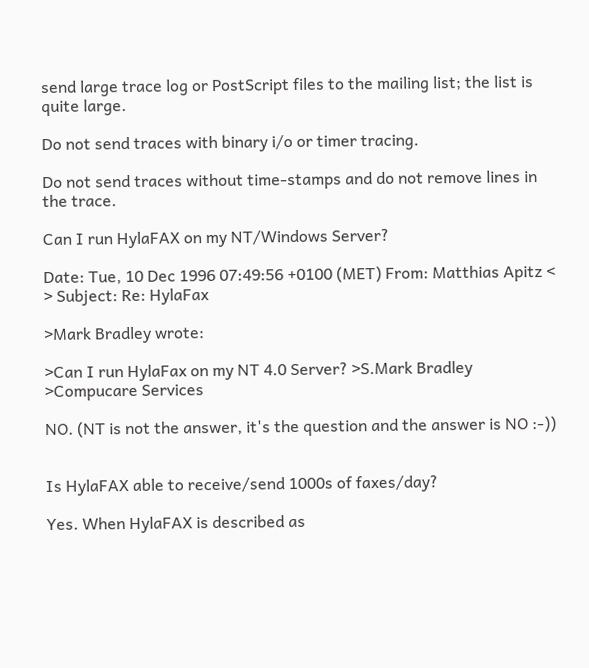send large trace log or PostScript files to the mailing list; the list is quite large.

Do not send traces with binary i/o or timer tracing.

Do not send traces without time-stamps and do not remove lines in the trace.

Can I run HylaFAX on my NT/Windows Server?

Date: Tue, 10 Dec 1996 07:49:56 +0100 (MET) From: Matthias Apitz < > Subject: Re: HylaFax

>Mark Bradley wrote:

>Can I run HylaFax on my NT 4.0 Server? >S.Mark Bradley >Compucare Services

NO. (NT is not the answer, it's the question and the answer is NO :-))


Is HylaFAX able to receive/send 1000s of faxes/day?

Yes. When HylaFAX is described as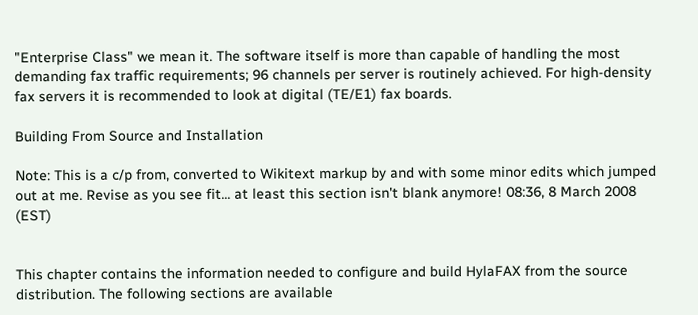"Enterprise Class" we mean it. The software itself is more than capable of handling the most demanding fax traffic requirements; 96 channels per server is routinely achieved. For high-density fax servers it is recommended to look at digital (TE/E1) fax boards.

Building From Source and Installation

Note: This is a c/p from, converted to Wikitext markup by and with some minor edits which jumped out at me. Revise as you see fit... at least this section isn't blank anymore! 08:36, 8 March 2008 (EST)


This chapter contains the information needed to configure and build HylaFAX from the source distribution. The following sections are available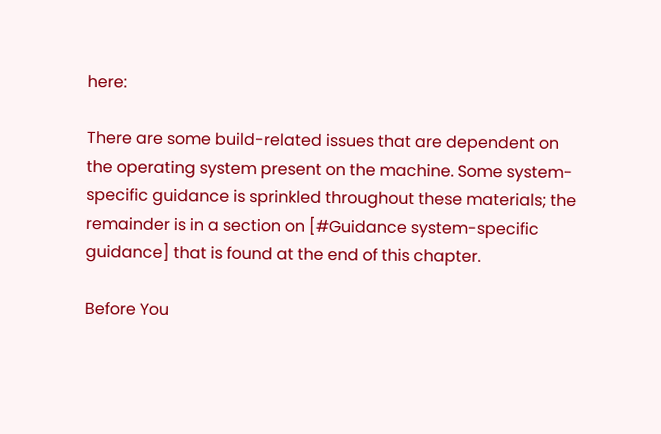here:

There are some build-related issues that are dependent on the operating system present on the machine. Some system-specific guidance is sprinkled throughout these materials; the remainder is in a section on [#Guidance system-specific guidance] that is found at the end of this chapter.

Before You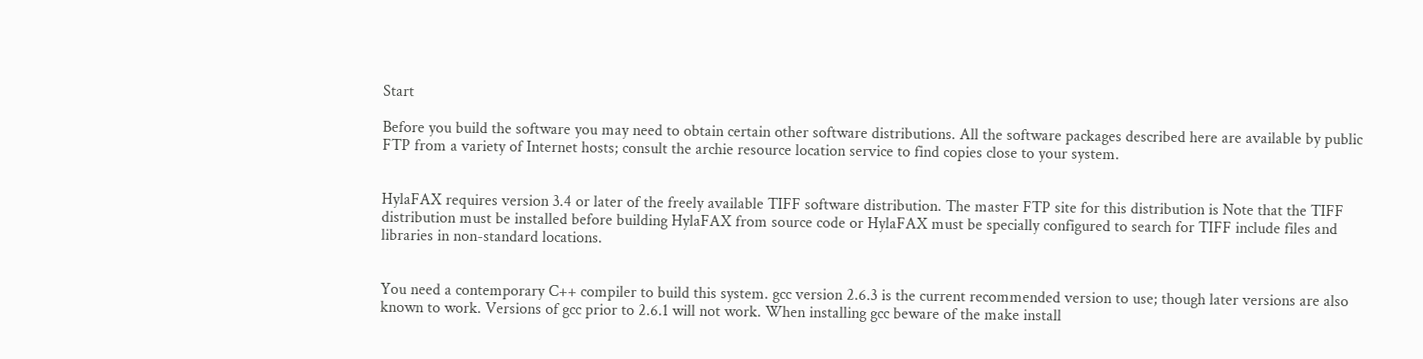Start

Before you build the software you may need to obtain certain other software distributions. All the software packages described here are available by public FTP from a variety of Internet hosts; consult the archie resource location service to find copies close to your system.


HylaFAX requires version 3.4 or later of the freely available TIFF software distribution. The master FTP site for this distribution is Note that the TIFF distribution must be installed before building HylaFAX from source code or HylaFAX must be specially configured to search for TIFF include files and libraries in non-standard locations.


You need a contemporary C++ compiler to build this system. gcc version 2.6.3 is the current recommended version to use; though later versions are also known to work. Versions of gcc prior to 2.6.1 will not work. When installing gcc beware of the make install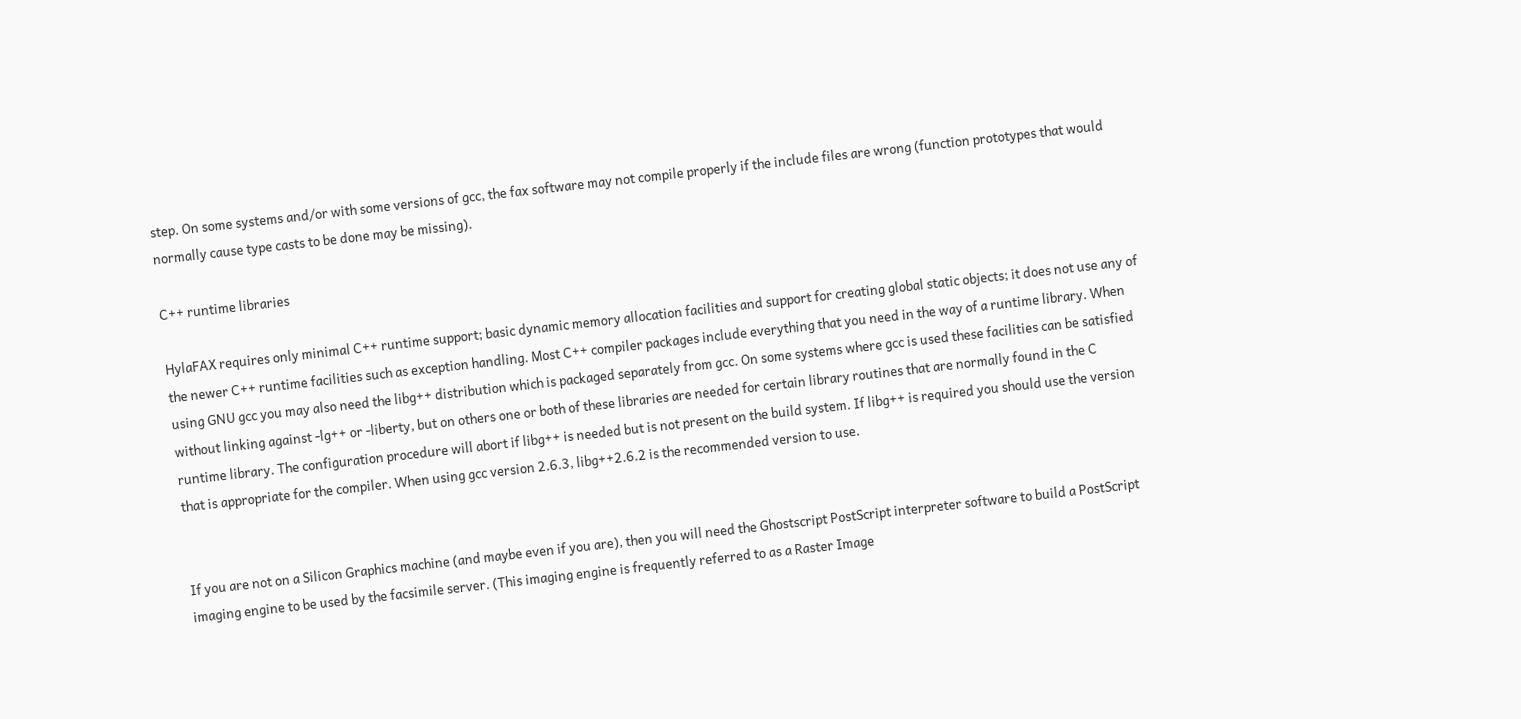step. On some systems and/or with some versions of gcc, the fax software may not compile properly if the include files are wrong (function prototypes that would normally cause type casts to be done may be missing).

C++ runtime libraries

HylaFAX requires only minimal C++ runtime support; basic dynamic memory allocation facilities and support for creating global static objects; it does not use any of the newer C++ runtime facilities such as exception handling. Most C++ compiler packages include everything that you need in the way of a runtime library. When using GNU gcc you may also need the libg++ distribution which is packaged separately from gcc. On some systems where gcc is used these facilities can be satisfied without linking against -lg++ or -liberty, but on others one or both of these libraries are needed for certain library routines that are normally found in the C runtime library. The configuration procedure will abort if libg++ is needed but is not present on the build system. If libg++ is required you should use the version that is appropriate for the compiler. When using gcc version 2.6.3, libg++2.6.2 is the recommended version to use.


If you are not on a Silicon Graphics machine (and maybe even if you are), then you will need the Ghostscript PostScript interpreter software to build a PostScript imaging engine to be used by the facsimile server. (This imaging engine is frequently referred to as a Raster Image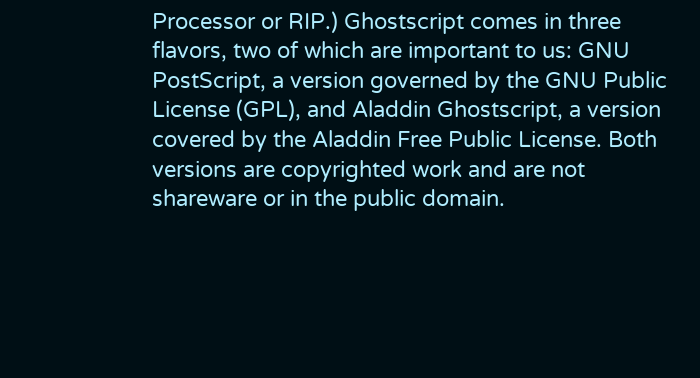Processor or RIP.) Ghostscript comes in three flavors, two of which are important to us: GNU PostScript, a version governed by the GNU Public License (GPL), and Aladdin Ghostscript, a version covered by the Aladdin Free Public License. Both versions are copyrighted work and are not shareware or in the public domain.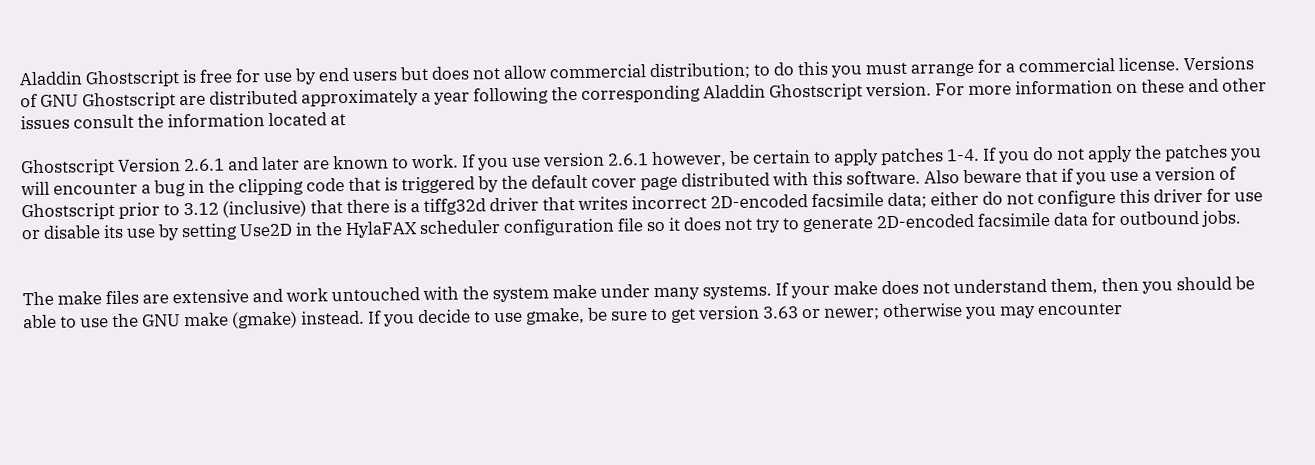Aladdin Ghostscript is free for use by end users but does not allow commercial distribution; to do this you must arrange for a commercial license. Versions of GNU Ghostscript are distributed approximately a year following the corresponding Aladdin Ghostscript version. For more information on these and other issues consult the information located at

Ghostscript Version 2.6.1 and later are known to work. If you use version 2.6.1 however, be certain to apply patches 1-4. If you do not apply the patches you will encounter a bug in the clipping code that is triggered by the default cover page distributed with this software. Also beware that if you use a version of Ghostscript prior to 3.12 (inclusive) that there is a tiffg32d driver that writes incorrect 2D-encoded facsimile data; either do not configure this driver for use or disable its use by setting Use2D in the HylaFAX scheduler configuration file so it does not try to generate 2D-encoded facsimile data for outbound jobs.


The make files are extensive and work untouched with the system make under many systems. If your make does not understand them, then you should be able to use the GNU make (gmake) instead. If you decide to use gmake, be sure to get version 3.63 or newer; otherwise you may encounter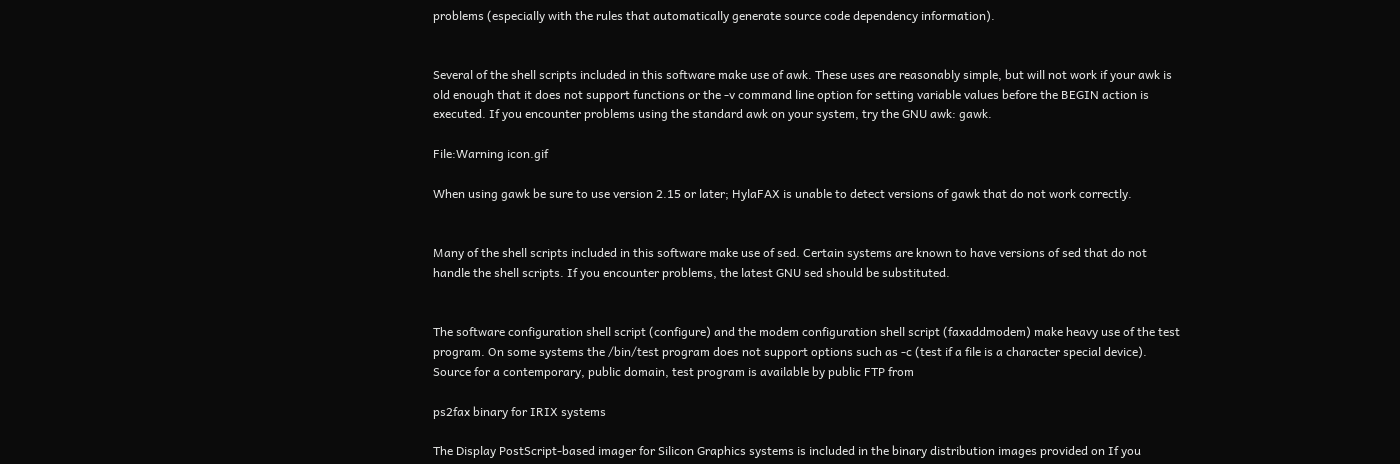problems (especially with the rules that automatically generate source code dependency information).


Several of the shell scripts included in this software make use of awk. These uses are reasonably simple, but will not work if your awk is old enough that it does not support functions or the -v command line option for setting variable values before the BEGIN action is executed. If you encounter problems using the standard awk on your system, try the GNU awk: gawk.

File:Warning icon.gif

When using gawk be sure to use version 2.15 or later; HylaFAX is unable to detect versions of gawk that do not work correctly.


Many of the shell scripts included in this software make use of sed. Certain systems are known to have versions of sed that do not handle the shell scripts. If you encounter problems, the latest GNU sed should be substituted.


The software configuration shell script (configure) and the modem configuration shell script (faxaddmodem) make heavy use of the test program. On some systems the /bin/test program does not support options such as -c (test if a file is a character special device). Source for a contemporary, public domain, test program is available by public FTP from

ps2fax binary for IRIX systems

The Display PostScript-based imager for Silicon Graphics systems is included in the binary distribution images provided on If you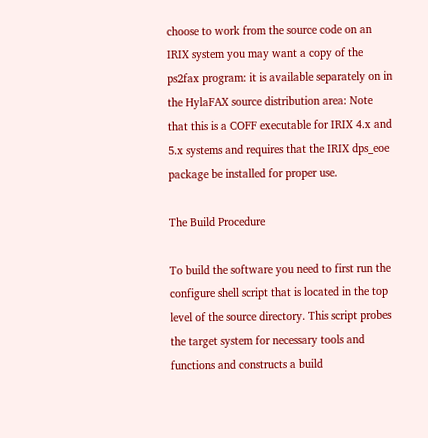choose to work from the source code on an IRIX system you may want a copy of the ps2fax program: it is available separately on in the HylaFAX source distribution area: Note that this is a COFF executable for IRIX 4.x and 5.x systems and requires that the IRIX dps_eoe package be installed for proper use.

The Build Procedure

To build the software you need to first run the configure shell script that is located in the top level of the source directory. This script probes the target system for necessary tools and functions and constructs a build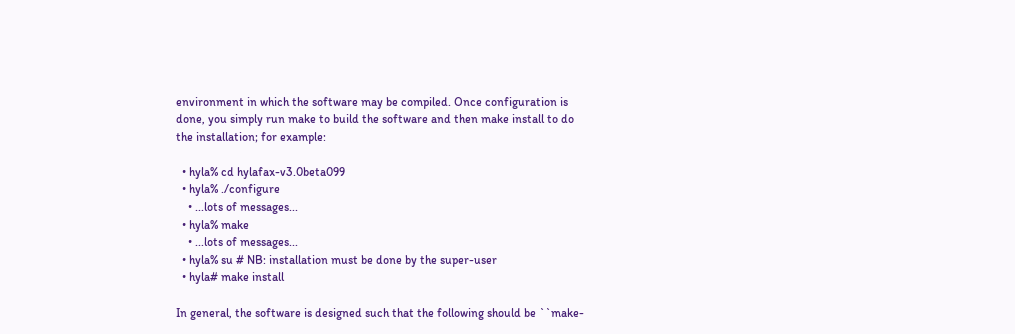environment in which the software may be compiled. Once configuration is done, you simply run make to build the software and then make install to do the installation; for example:

  • hyla% cd hylafax-v3.0beta099
  • hyla% ./configure
    • ...lots of messages...
  • hyla% make
    • ...lots of messages...
  • hyla% su # NB: installation must be done by the super-user
  • hyla# make install

In general, the software is designed such that the following should be ``make-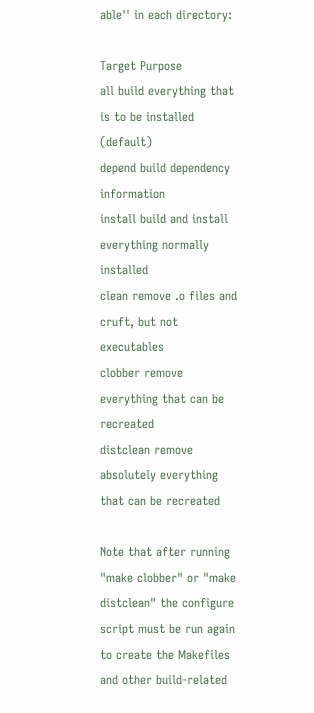able'' in each directory:

Target Purpose
all build everything that is to be installed (default)
depend build dependency information
install build and install everything normally installed
clean remove .o files and cruft, but not executables
clobber remove everything that can be recreated
distclean remove absolutely everything that can be recreated

Note that after running "make clobber" or "make distclean" the configure script must be run again to create the Makefiles and other build-related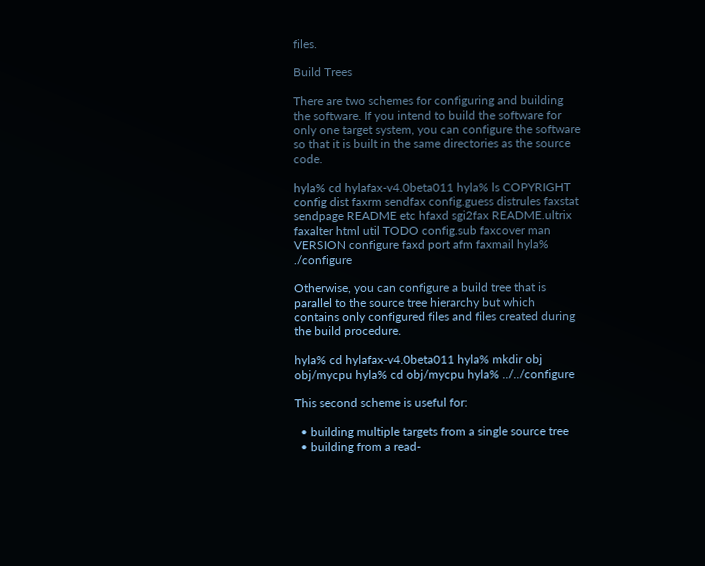files.

Build Trees

There are two schemes for configuring and building the software. If you intend to build the software for only one target system, you can configure the software so that it is built in the same directories as the source code.

hyla% cd hylafax-v4.0beta011 hyla% ls COPYRIGHT config dist faxrm sendfax config.guess distrules faxstat sendpage README etc hfaxd sgi2fax README.ultrix faxalter html util TODO config.sub faxcover man VERSION configure faxd port afm faxmail hyla% ./configure

Otherwise, you can configure a build tree that is parallel to the source tree hierarchy but which contains only configured files and files created during the build procedure.

hyla% cd hylafax-v4.0beta011 hyla% mkdir obj obj/mycpu hyla% cd obj/mycpu hyla% ../../configure

This second scheme is useful for:

  • building multiple targets from a single source tree
  • building from a read-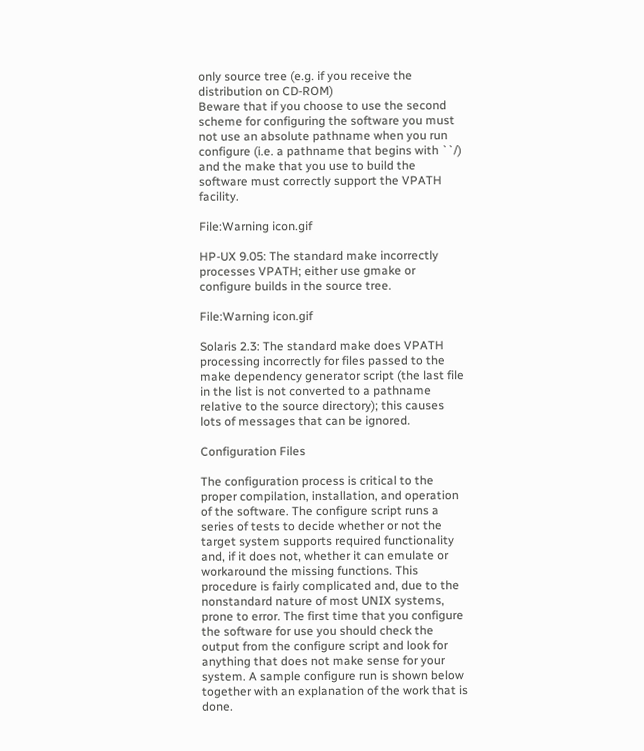only source tree (e.g. if you receive the distribution on CD-ROM)
Beware that if you choose to use the second scheme for configuring the software you must not use an absolute pathname when you run configure (i.e. a pathname that begins with ``/) and the make that you use to build the software must correctly support the VPATH facility.

File:Warning icon.gif

HP-UX 9.05: The standard make incorrectly processes VPATH; either use gmake or configure builds in the source tree.

File:Warning icon.gif

Solaris 2.3: The standard make does VPATH processing incorrectly for files passed to the make dependency generator script (the last file in the list is not converted to a pathname relative to the source directory); this causes lots of messages that can be ignored.

Configuration Files

The configuration process is critical to the proper compilation, installation, and operation of the software. The configure script runs a series of tests to decide whether or not the target system supports required functionality and, if it does not, whether it can emulate or workaround the missing functions. This procedure is fairly complicated and, due to the nonstandard nature of most UNIX systems, prone to error. The first time that you configure the software for use you should check the output from the configure script and look for anything that does not make sense for your system. A sample configure run is shown below together with an explanation of the work that is done.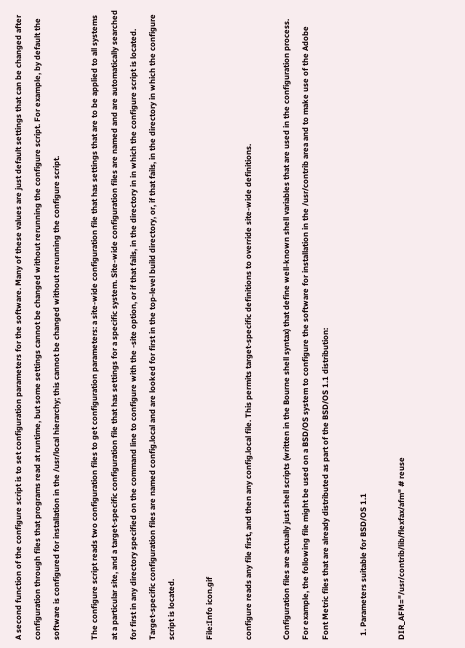A second function of the configure script is to set configuration parameters for the software. Many of these values are just default settings that can be changed after configuration through files that programs read at runtime, but some settings cannot be changed without rerunning the configure script. For example, by default the software is configured for installation in the /usr/local hierarchy; this cannot be changed without rerunning the configure script.

The configure script reads two configuration files to get configuration parameters: a site-wide configuration file that has settings that are to be applied to all systems at a particular site, and a target-specific configuration file that has settings for a specific system. Site-wide configuration files are named and are automatically searched for first in any directory specified on the command line to configure with the -site option, or if that fails, in the directory in in which the configure script is located. Target-specific configuration files are named config.local and are looked for first in the top-level build directory, or, if that fails, in the directory in which the configure script is located.

File:Info icon.gif

configure reads any file first, and then any config.local file. This permits target-specific definitions to override site-wide definitions.

Configuration files are actually just shell scripts (written in the Bourne shell syntax) that define well-known shell variables that are used in the configuration process. For example, the following file might be used on a BSD/OS system to configure the software for installation in the /usr/contrib area and to make use of the Adobe Font Metric files that are already distributed as part of the BSD/OS 1.1 distribution:

  1. Parameters suitable for BSD/OS 1.1

DIR_AFM="/usr/contrib/lib/flexfax/afm" # reuse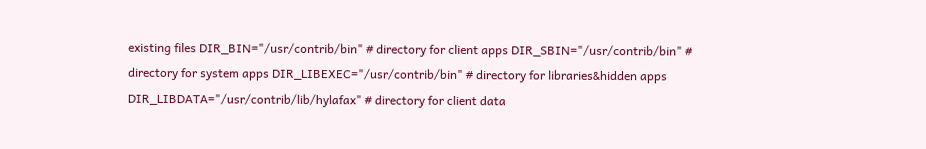existing files DIR_BIN="/usr/contrib/bin" # directory for client apps DIR_SBIN="/usr/contrib/bin" # directory for system apps DIR_LIBEXEC="/usr/contrib/bin" # directory for libraries&hidden apps DIR_LIBDATA="/usr/contrib/lib/hylafax" # directory for client data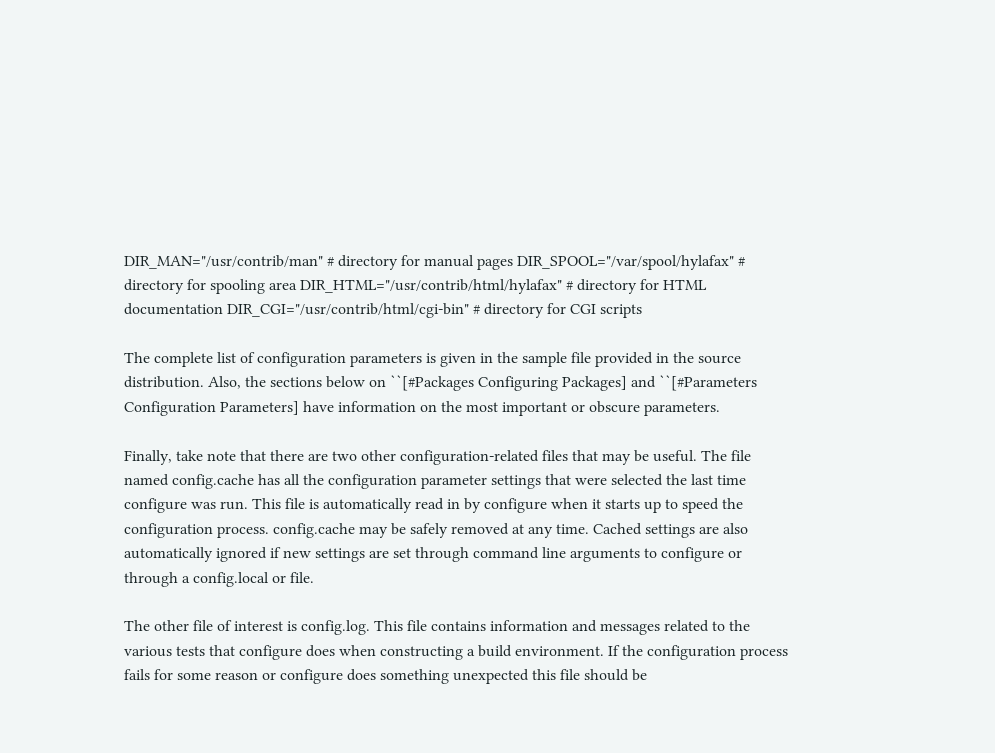DIR_MAN="/usr/contrib/man" # directory for manual pages DIR_SPOOL="/var/spool/hylafax" # directory for spooling area DIR_HTML="/usr/contrib/html/hylafax" # directory for HTML documentation DIR_CGI="/usr/contrib/html/cgi-bin" # directory for CGI scripts

The complete list of configuration parameters is given in the sample file provided in the source distribution. Also, the sections below on ``[#Packages Configuring Packages] and ``[#Parameters Configuration Parameters] have information on the most important or obscure parameters.

Finally, take note that there are two other configuration-related files that may be useful. The file named config.cache has all the configuration parameter settings that were selected the last time configure was run. This file is automatically read in by configure when it starts up to speed the configuration process. config.cache may be safely removed at any time. Cached settings are also automatically ignored if new settings are set through command line arguments to configure or through a config.local or file.

The other file of interest is config.log. This file contains information and messages related to the various tests that configure does when constructing a build environment. If the configuration process fails for some reason or configure does something unexpected this file should be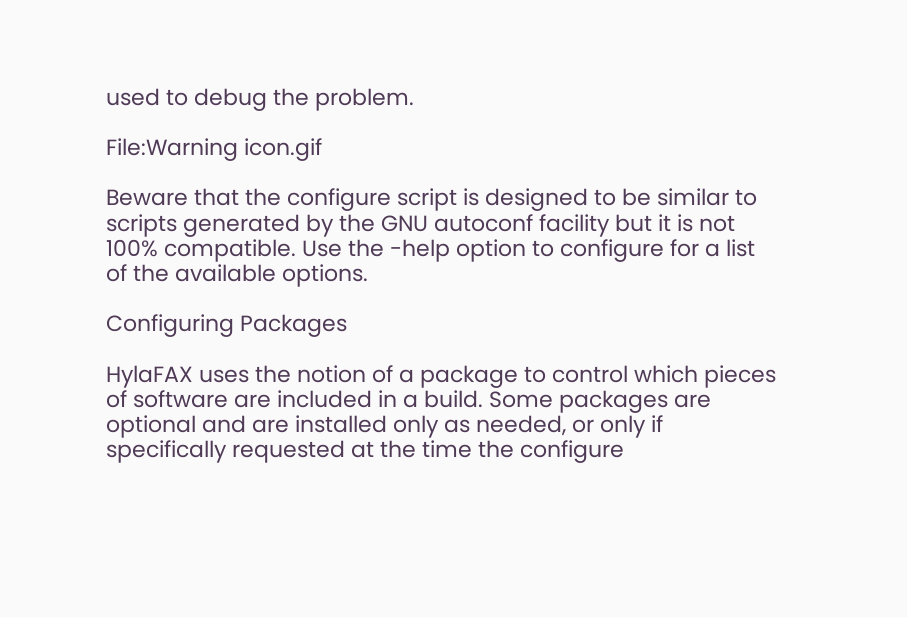used to debug the problem.

File:Warning icon.gif

Beware that the configure script is designed to be similar to scripts generated by the GNU autoconf facility but it is not 100% compatible. Use the -help option to configure for a list of the available options.

Configuring Packages

HylaFAX uses the notion of a package to control which pieces of software are included in a build. Some packages are optional and are installed only as needed, or only if specifically requested at the time the configure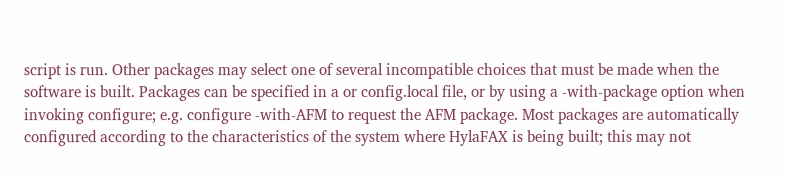script is run. Other packages may select one of several incompatible choices that must be made when the software is built. Packages can be specified in a or config.local file, or by using a -with-package option when invoking configure; e.g. configure -with-AFM to request the AFM package. Most packages are automatically configured according to the characteristics of the system where HylaFAX is being built; this may not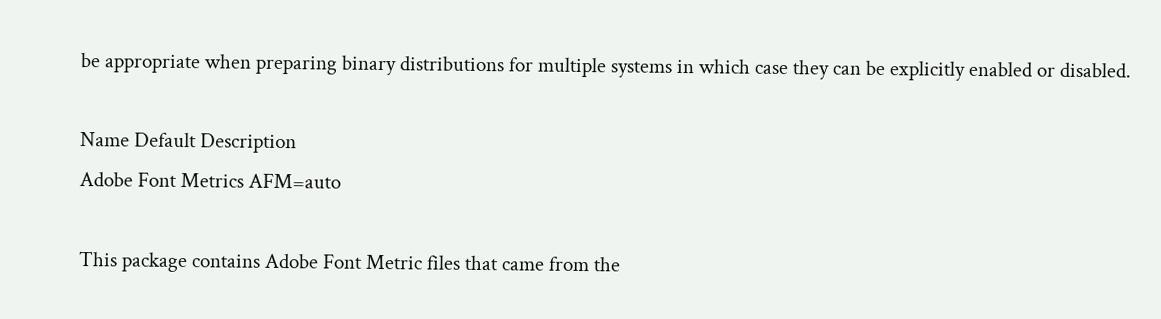be appropriate when preparing binary distributions for multiple systems in which case they can be explicitly enabled or disabled.

Name Default Description
Adobe Font Metrics AFM=auto

This package contains Adobe Font Metric files that came from the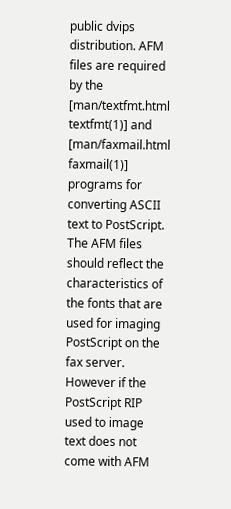public dvips distribution. AFM files are required by the [man/textfmt.html textfmt(1)] and [man/faxmail.html faxmail(1)] programs for converting ASCII text to PostScript. The AFM files should reflect the characteristics of the fonts that are used for imaging PostScript on the fax server. However if the PostScript RIP used to image text does not come with AFM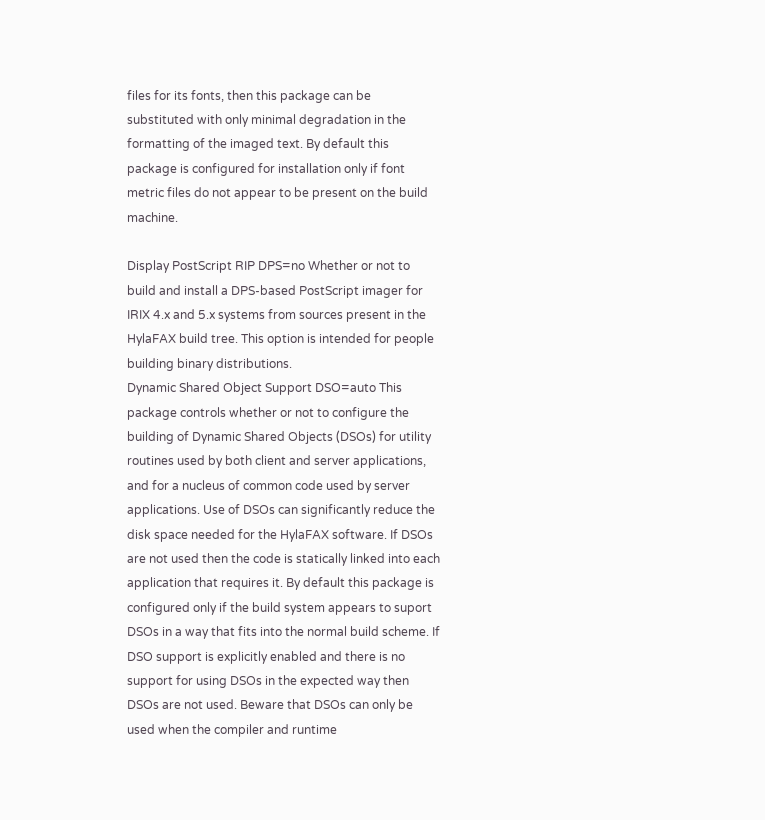files for its fonts, then this package can be substituted with only minimal degradation in the formatting of the imaged text. By default this package is configured for installation only if font metric files do not appear to be present on the build machine.

Display PostScript RIP DPS=no Whether or not to build and install a DPS-based PostScript imager for IRIX 4.x and 5.x systems from sources present in the HylaFAX build tree. This option is intended for people building binary distributions.
Dynamic Shared Object Support DSO=auto This package controls whether or not to configure the building of Dynamic Shared Objects (DSOs) for utility routines used by both client and server applications, and for a nucleus of common code used by server applications. Use of DSOs can significantly reduce the disk space needed for the HylaFAX software. If DSOs are not used then the code is statically linked into each application that requires it. By default this package is configured only if the build system appears to suport DSOs in a way that fits into the normal build scheme. If DSO support is explicitly enabled and there is no support for using DSOs in the expected way then DSOs are not used. Beware that DSOs can only be used when the compiler and runtime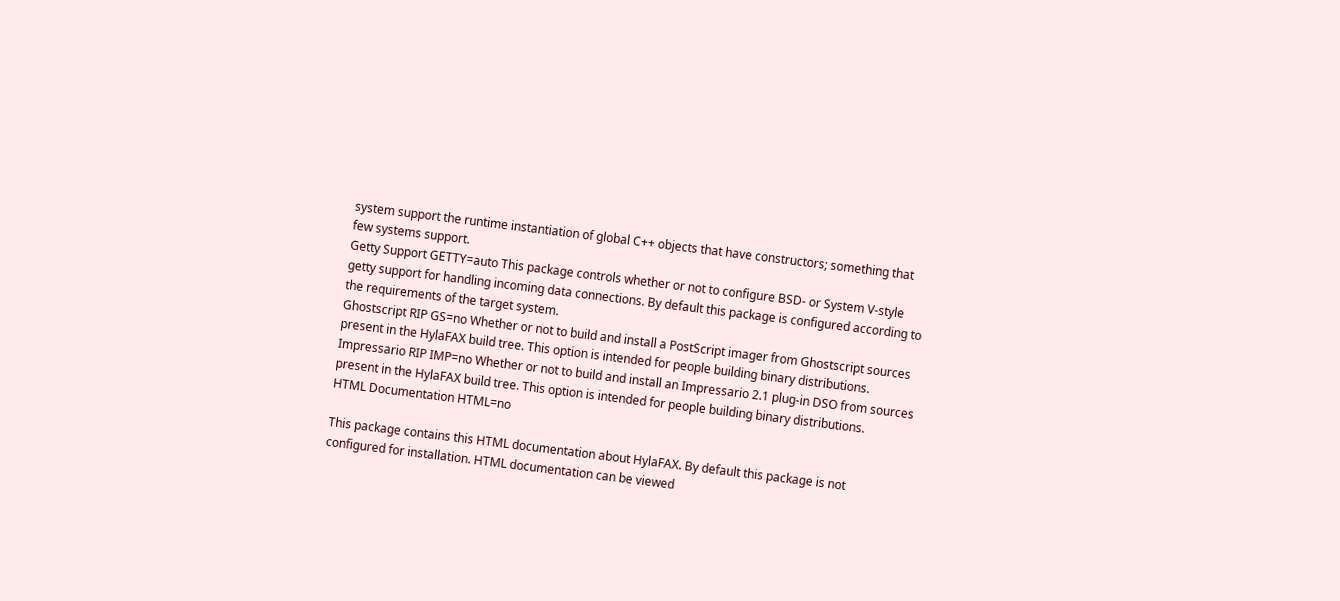system support the runtime instantiation of global C++ objects that have constructors; something that few systems support.
Getty Support GETTY=auto This package controls whether or not to configure BSD- or System V-style getty support for handling incoming data connections. By default this package is configured according to the requirements of the target system.
Ghostscript RIP GS=no Whether or not to build and install a PostScript imager from Ghostscript sources present in the HylaFAX build tree. This option is intended for people building binary distributions.
Impressario RIP IMP=no Whether or not to build and install an Impressario 2.1 plug-in DSO from sources present in the HylaFAX build tree. This option is intended for people building binary distributions.
HTML Documentation HTML=no

This package contains this HTML documentation about HylaFAX. By default this package is not configured for installation. HTML documentation can be viewed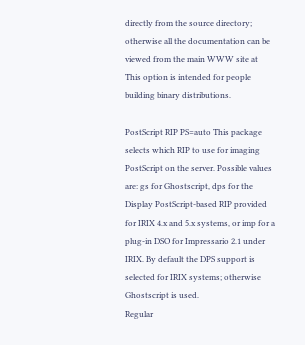directly from the source directory; otherwise all the documentation can be viewed from the main WWW site at This option is intended for people building binary distributions.

PostScript RIP PS=auto This package selects which RIP to use for imaging PostScript on the server. Possible values are: gs for Ghostscript, dps for the Display PostScript-based RIP provided for IRIX 4.x and 5.x systems, or imp for a plug-in DSO for Impressario 2.1 under IRIX. By default the DPS support is selected for IRIX systems; otherwise Ghostscript is used.
Regular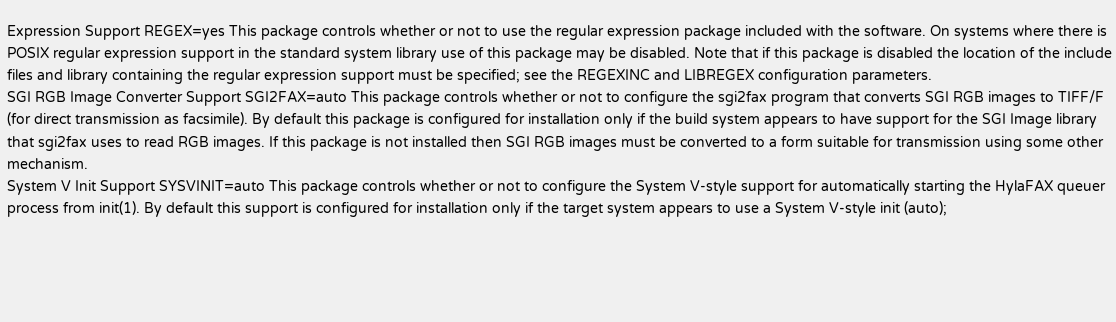Expression Support REGEX=yes This package controls whether or not to use the regular expression package included with the software. On systems where there is POSIX regular expression support in the standard system library use of this package may be disabled. Note that if this package is disabled the location of the include files and library containing the regular expression support must be specified; see the REGEXINC and LIBREGEX configuration parameters.
SGI RGB Image Converter Support SGI2FAX=auto This package controls whether or not to configure the sgi2fax program that converts SGI RGB images to TIFF/F (for direct transmission as facsimile). By default this package is configured for installation only if the build system appears to have support for the SGI Image library that sgi2fax uses to read RGB images. If this package is not installed then SGI RGB images must be converted to a form suitable for transmission using some other mechanism.
System V Init Support SYSVINIT=auto This package controls whether or not to configure the System V-style support for automatically starting the HylaFAX queuer process from init(1). By default this support is configured for installation only if the target system appears to use a System V-style init (auto);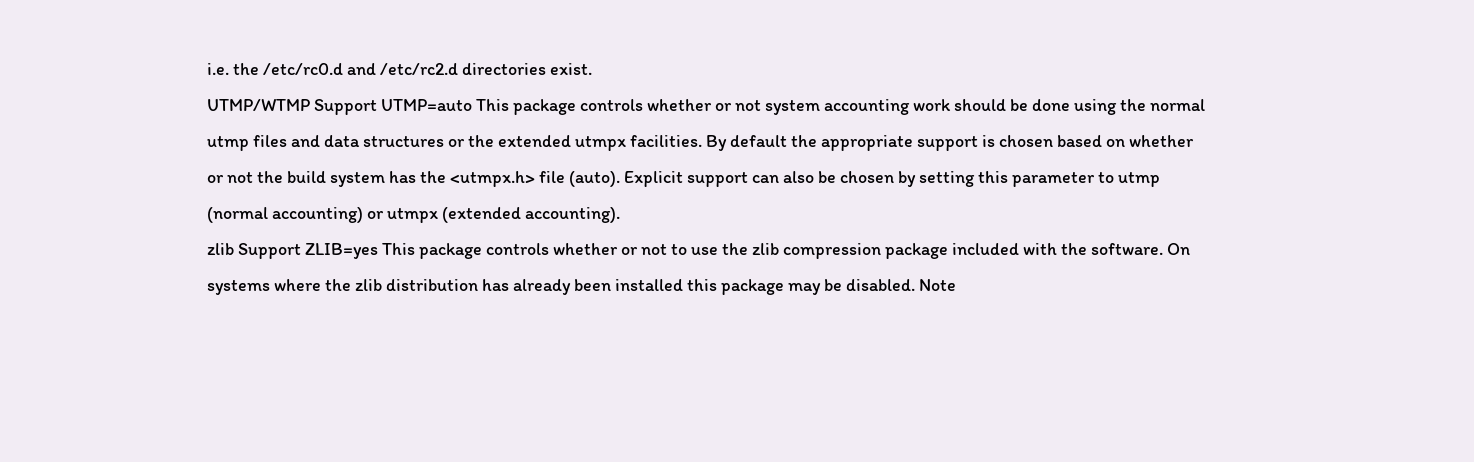i.e. the /etc/rc0.d and /etc/rc2.d directories exist.
UTMP/WTMP Support UTMP=auto This package controls whether or not system accounting work should be done using the normal utmp files and data structures or the extended utmpx facilities. By default the appropriate support is chosen based on whether or not the build system has the <utmpx.h> file (auto). Explicit support can also be chosen by setting this parameter to utmp (normal accounting) or utmpx (extended accounting).
zlib Support ZLIB=yes This package controls whether or not to use the zlib compression package included with the software. On systems where the zlib distribution has already been installed this package may be disabled. Note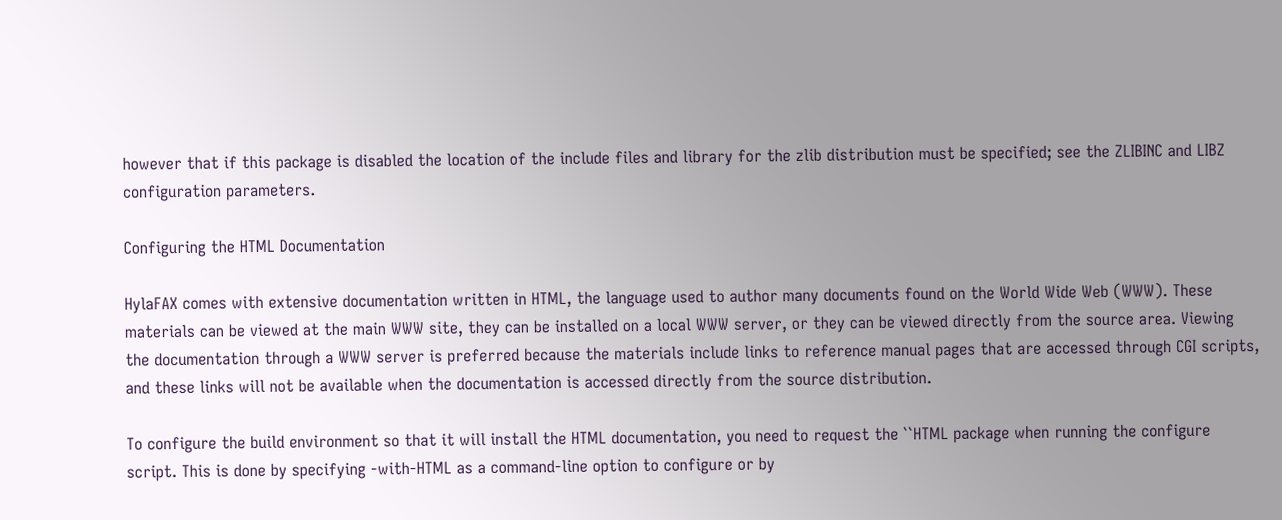however that if this package is disabled the location of the include files and library for the zlib distribution must be specified; see the ZLIBINC and LIBZ configuration parameters.

Configuring the HTML Documentation

HylaFAX comes with extensive documentation written in HTML, the language used to author many documents found on the World Wide Web (WWW). These materials can be viewed at the main WWW site, they can be installed on a local WWW server, or they can be viewed directly from the source area. Viewing the documentation through a WWW server is preferred because the materials include links to reference manual pages that are accessed through CGI scripts, and these links will not be available when the documentation is accessed directly from the source distribution.

To configure the build environment so that it will install the HTML documentation, you need to request the ``HTML package when running the configure script. This is done by specifying -with-HTML as a command-line option to configure or by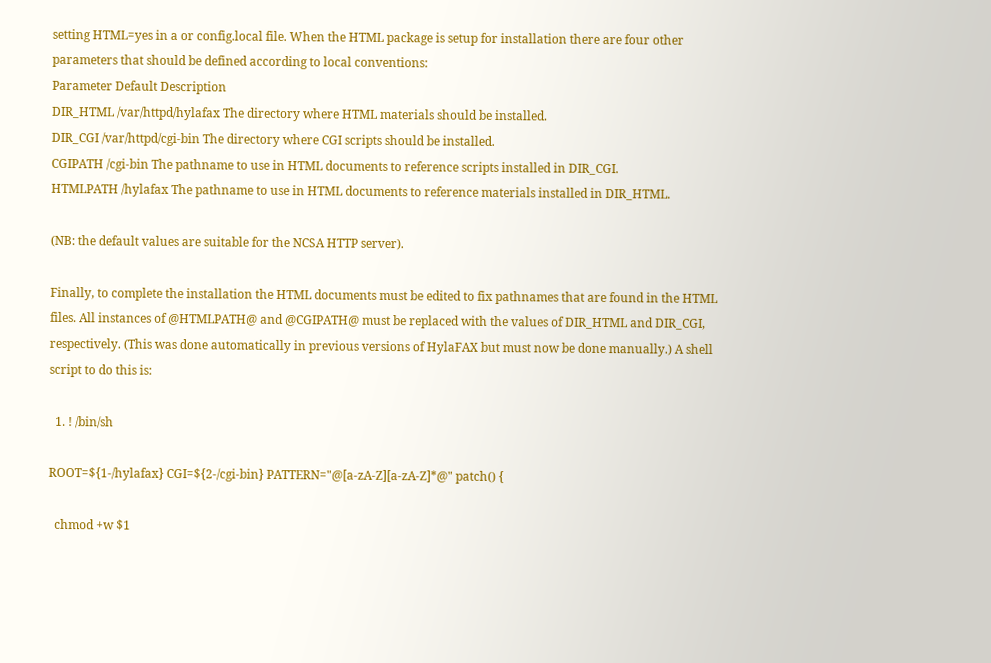setting HTML=yes in a or config.local file. When the HTML package is setup for installation there are four other parameters that should be defined according to local conventions:
Parameter Default Description
DIR_HTML /var/httpd/hylafax The directory where HTML materials should be installed.
DIR_CGI /var/httpd/cgi-bin The directory where CGI scripts should be installed.
CGIPATH /cgi-bin The pathname to use in HTML documents to reference scripts installed in DIR_CGI.
HTMLPATH /hylafax The pathname to use in HTML documents to reference materials installed in DIR_HTML.

(NB: the default values are suitable for the NCSA HTTP server).

Finally, to complete the installation the HTML documents must be edited to fix pathnames that are found in the HTML files. All instances of @HTMLPATH@ and @CGIPATH@ must be replaced with the values of DIR_HTML and DIR_CGI, respectively. (This was done automatically in previous versions of HylaFAX but must now be done manually.) A shell script to do this is:

  1. ! /bin/sh

ROOT=${1-/hylafax} CGI=${2-/cgi-bin} PATTERN="@[a-zA-Z][a-zA-Z]*@" patch() {

  chmod +w $1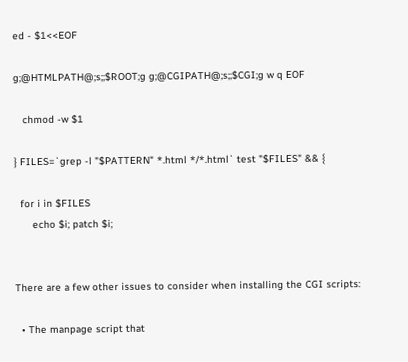ed - $1<<EOF

g;@HTMLPATH@;s;;$ROOT;g g;@CGIPATH@;s;;$CGI;g w q EOF

   chmod -w $1

} FILES=`grep -l "$PATTERN" *.html */*.html` test "$FILES" && {

  for i in $FILES
      echo $i; patch $i;


There are a few other issues to consider when installing the CGI scripts:

  • The manpage script that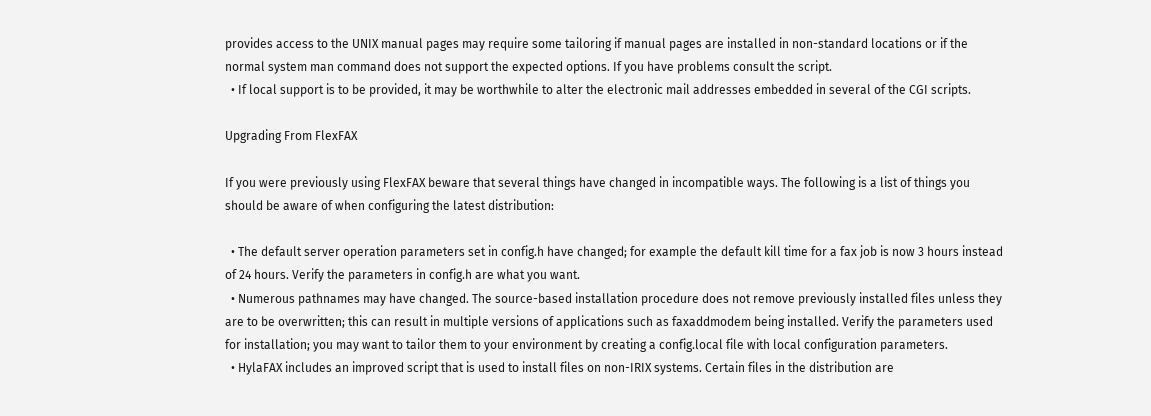provides access to the UNIX manual pages may require some tailoring if manual pages are installed in non-standard locations or if the normal system man command does not support the expected options. If you have problems consult the script.
  • If local support is to be provided, it may be worthwhile to alter the electronic mail addresses embedded in several of the CGI scripts.

Upgrading From FlexFAX

If you were previously using FlexFAX beware that several things have changed in incompatible ways. The following is a list of things you should be aware of when configuring the latest distribution:

  • The default server operation parameters set in config.h have changed; for example the default kill time for a fax job is now 3 hours instead of 24 hours. Verify the parameters in config.h are what you want.
  • Numerous pathnames may have changed. The source-based installation procedure does not remove previously installed files unless they are to be overwritten; this can result in multiple versions of applications such as faxaddmodem being installed. Verify the parameters used for installation; you may want to tailor them to your environment by creating a config.local file with local configuration parameters.
  • HylaFAX includes an improved script that is used to install files on non-IRIX systems. Certain files in the distribution are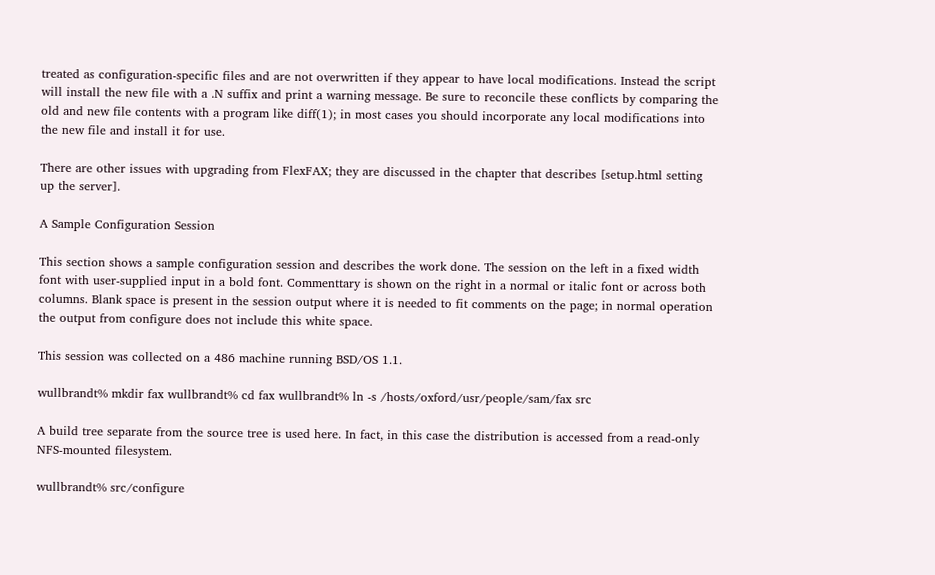treated as configuration-specific files and are not overwritten if they appear to have local modifications. Instead the script will install the new file with a .N suffix and print a warning message. Be sure to reconcile these conflicts by comparing the old and new file contents with a program like diff(1); in most cases you should incorporate any local modifications into the new file and install it for use.

There are other issues with upgrading from FlexFAX; they are discussed in the chapter that describes [setup.html setting up the server].

A Sample Configuration Session

This section shows a sample configuration session and describes the work done. The session on the left in a fixed width font with user-supplied input in a bold font. Commenttary is shown on the right in a normal or italic font or across both columns. Blank space is present in the session output where it is needed to fit comments on the page; in normal operation the output from configure does not include this white space.

This session was collected on a 486 machine running BSD/OS 1.1.

wullbrandt% mkdir fax wullbrandt% cd fax wullbrandt% ln -s /hosts/oxford/usr/people/sam/fax src

A build tree separate from the source tree is used here. In fact, in this case the distribution is accessed from a read-only NFS-mounted filesystem.

wullbrandt% src/configure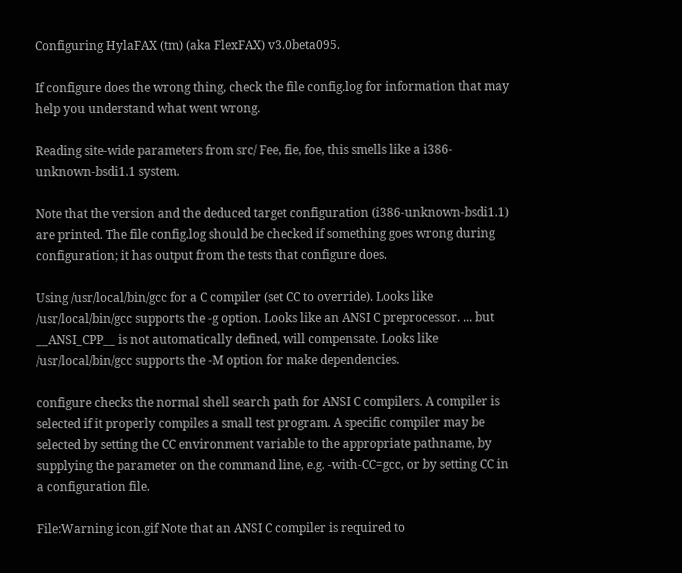Configuring HylaFAX (tm) (aka FlexFAX) v3.0beta095.

If configure does the wrong thing, check the file config.log for information that may help you understand what went wrong.

Reading site-wide parameters from src/ Fee, fie, foe, this smells like a i386-unknown-bsdi1.1 system.

Note that the version and the deduced target configuration (i386-unknown-bsdi1.1) are printed. The file config.log should be checked if something goes wrong during configuration; it has output from the tests that configure does.

Using /usr/local/bin/gcc for a C compiler (set CC to override). Looks like /usr/local/bin/gcc supports the -g option. Looks like an ANSI C preprocessor. ... but __ANSI_CPP__ is not automatically defined, will compensate. Looks like /usr/local/bin/gcc supports the -M option for make dependencies.

configure checks the normal shell search path for ANSI C compilers. A compiler is selected if it properly compiles a small test program. A specific compiler may be selected by setting the CC environment variable to the appropriate pathname, by supplying the parameter on the command line, e.g. -with-CC=gcc, or by setting CC in a configuration file.

File:Warning icon.gif Note that an ANSI C compiler is required to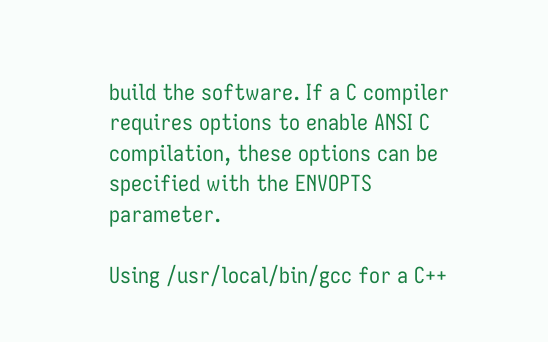build the software. If a C compiler requires options to enable ANSI C compilation, these options can be specified with the ENVOPTS parameter.

Using /usr/local/bin/gcc for a C++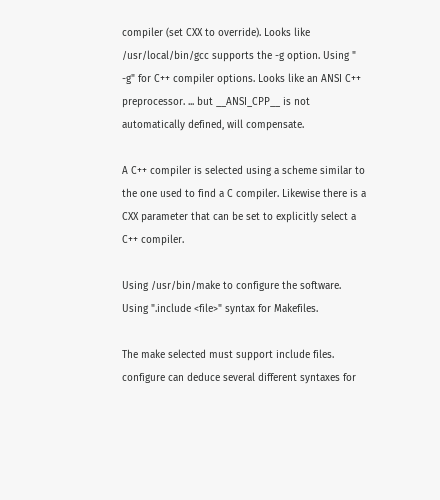compiler (set CXX to override). Looks like /usr/local/bin/gcc supports the -g option. Using " -g" for C++ compiler options. Looks like an ANSI C++ preprocessor. ... but __ANSI_CPP__ is not automatically defined, will compensate.

A C++ compiler is selected using a scheme similar to the one used to find a C compiler. Likewise there is a CXX parameter that can be set to explicitly select a C++ compiler.

Using /usr/bin/make to configure the software. Using ".include <file>" syntax for Makefiles.

The make selected must support include files. configure can deduce several different syntaxes for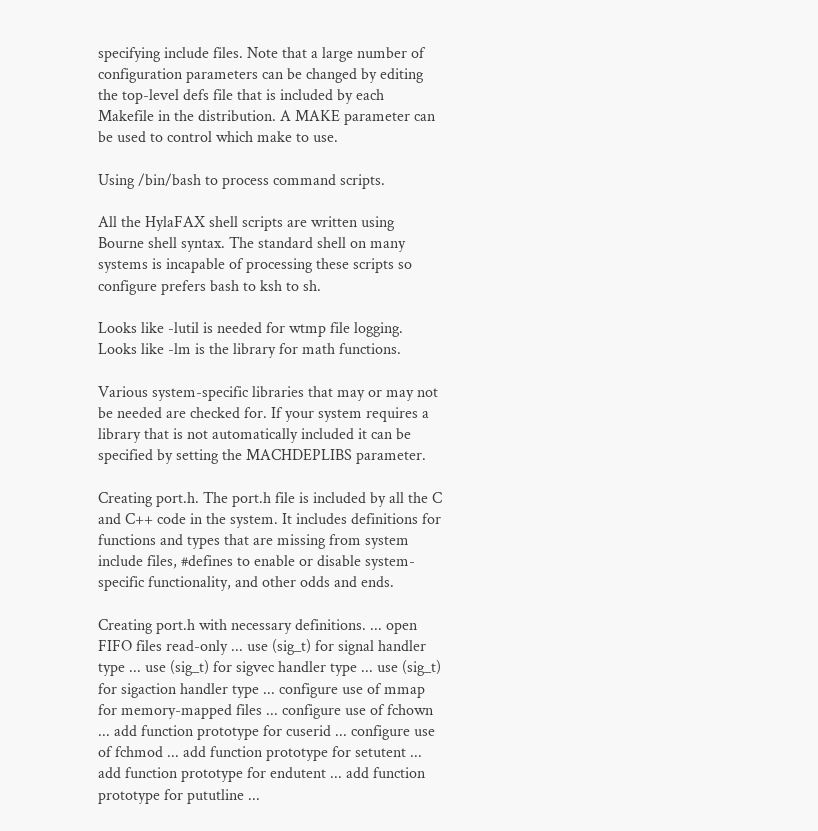specifying include files. Note that a large number of configuration parameters can be changed by editing the top-level defs file that is included by each Makefile in the distribution. A MAKE parameter can be used to control which make to use.

Using /bin/bash to process command scripts.

All the HylaFAX shell scripts are written using Bourne shell syntax. The standard shell on many systems is incapable of processing these scripts so configure prefers bash to ksh to sh.

Looks like -lutil is needed for wtmp file logging. Looks like -lm is the library for math functions.

Various system-specific libraries that may or may not be needed are checked for. If your system requires a library that is not automatically included it can be specified by setting the MACHDEPLIBS parameter.

Creating port.h. The port.h file is included by all the C and C++ code in the system. It includes definitions for functions and types that are missing from system include files, #defines to enable or disable system-specific functionality, and other odds and ends.

Creating port.h with necessary definitions. ... open FIFO files read-only ... use (sig_t) for signal handler type ... use (sig_t) for sigvec handler type ... use (sig_t) for sigaction handler type ... configure use of mmap for memory-mapped files ... configure use of fchown ... add function prototype for cuserid ... configure use of fchmod ... add function prototype for setutent ... add function prototype for endutent ... add function prototype for pututline ...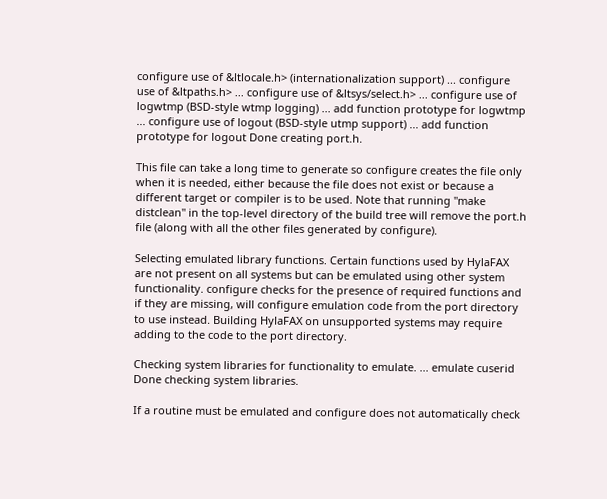configure use of &ltlocale.h> (internationalization support) ... configure use of &ltpaths.h> ... configure use of &ltsys/select.h> ... configure use of logwtmp (BSD-style wtmp logging) ... add function prototype for logwtmp ... configure use of logout (BSD-style utmp support) ... add function prototype for logout Done creating port.h.

This file can take a long time to generate so configure creates the file only when it is needed, either because the file does not exist or because a different target or compiler is to be used. Note that running "make distclean" in the top-level directory of the build tree will remove the port.h file (along with all the other files generated by configure).

Selecting emulated library functions. Certain functions used by HylaFAX are not present on all systems but can be emulated using other system functionality. configure checks for the presence of required functions and if they are missing, will configure emulation code from the port directory to use instead. Building HylaFAX on unsupported systems may require adding to the code to the port directory.

Checking system libraries for functionality to emulate. ... emulate cuserid Done checking system libraries.

If a routine must be emulated and configure does not automatically check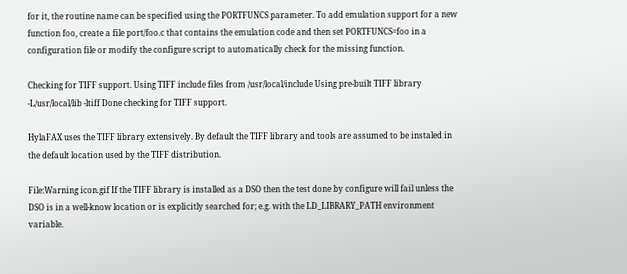for it, the routine name can be specified using the PORTFUNCS parameter. To add emulation support for a new function foo, create a file port/foo.c that contains the emulation code and then set PORTFUNCS=foo in a configuration file or modify the configure script to automatically check for the missing function.

Checking for TIFF support. Using TIFF include files from /usr/local/include Using pre-built TIFF library -L/usr/local/lib -ltiff Done checking for TIFF support.

HylaFAX uses the TIFF library extensively. By default the TIFF library and tools are assumed to be instaled in the default location used by the TIFF distribution.

File:Warning icon.gif If the TIFF library is installed as a DSO then the test done by configure will fail unless the DSO is in a well-know location or is explicitly searched for; e.g. with the LD_LIBRARY_PATH environment variable.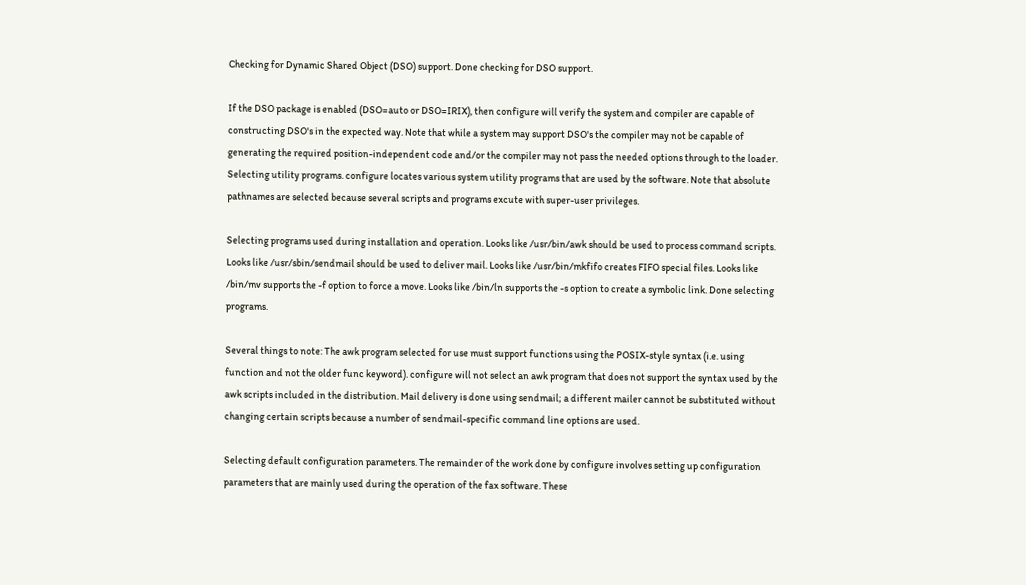Checking for Dynamic Shared Object (DSO) support. Done checking for DSO support.

If the DSO package is enabled (DSO=auto or DSO=IRIX), then configure will verify the system and compiler are capable of constructing DSO's in the expected way. Note that while a system may support DSO's the compiler may not be capable of generating the required position-independent code and/or the compiler may not pass the needed options through to the loader.
Selecting utility programs. configure locates various system utility programs that are used by the software. Note that absolute pathnames are selected because several scripts and programs excute with super-user privileges.

Selecting programs used during installation and operation. Looks like /usr/bin/awk should be used to process command scripts. Looks like /usr/sbin/sendmail should be used to deliver mail. Looks like /usr/bin/mkfifo creates FIFO special files. Looks like /bin/mv supports the -f option to force a move. Looks like /bin/ln supports the -s option to create a symbolic link. Done selecting programs.

Several things to note: The awk program selected for use must support functions using the POSIX-style syntax (i.e. using function and not the older func keyword). configure will not select an awk program that does not support the syntax used by the awk scripts included in the distribution. Mail delivery is done using sendmail; a different mailer cannot be substituted without changing certain scripts because a number of sendmail-specific command line options are used.

Selecting default configuration parameters. The remainder of the work done by configure involves setting up configuration parameters that are mainly used during the operation of the fax software. These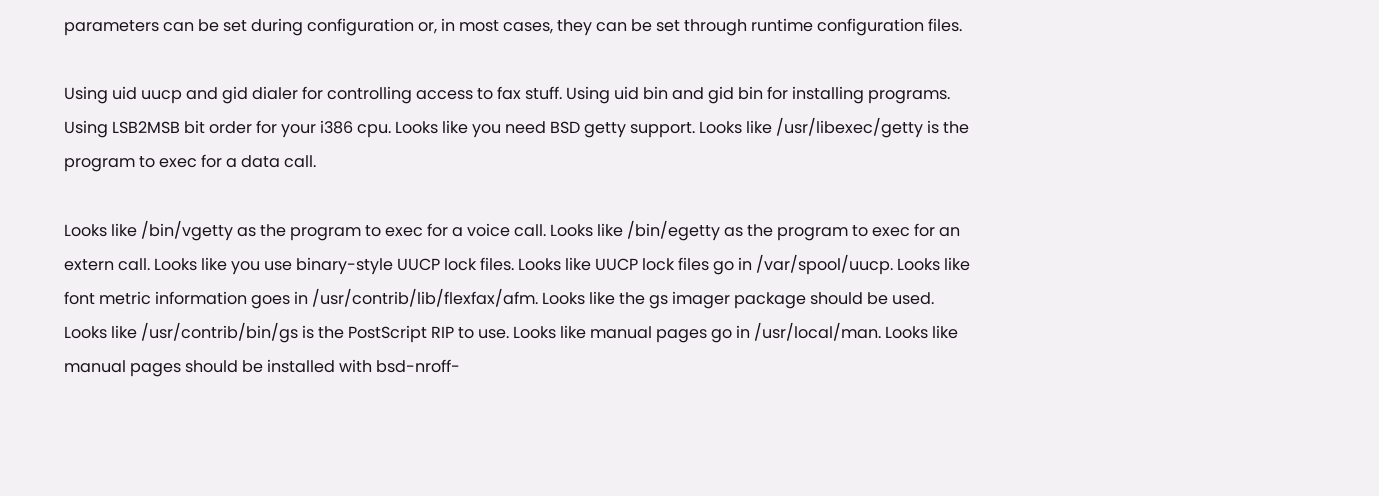parameters can be set during configuration or, in most cases, they can be set through runtime configuration files.

Using uid uucp and gid dialer for controlling access to fax stuff. Using uid bin and gid bin for installing programs. Using LSB2MSB bit order for your i386 cpu. Looks like you need BSD getty support. Looks like /usr/libexec/getty is the program to exec for a data call.

Looks like /bin/vgetty as the program to exec for a voice call. Looks like /bin/egetty as the program to exec for an extern call. Looks like you use binary-style UUCP lock files. Looks like UUCP lock files go in /var/spool/uucp. Looks like font metric information goes in /usr/contrib/lib/flexfax/afm. Looks like the gs imager package should be used. Looks like /usr/contrib/bin/gs is the PostScript RIP to use. Looks like manual pages go in /usr/local/man. Looks like manual pages should be installed with bsd-nroff-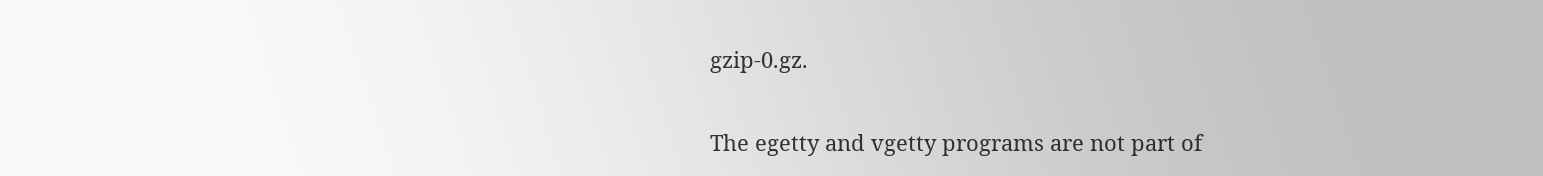gzip-0.gz.

The egetty and vgetty programs are not part of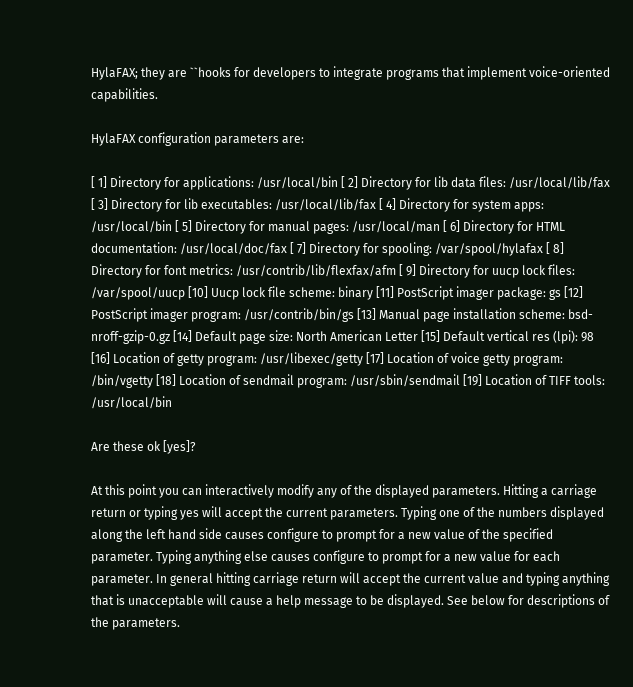HylaFAX; they are ``hooks for developers to integrate programs that implement voice-oriented capabilities.

HylaFAX configuration parameters are:

[ 1] Directory for applications: /usr/local/bin [ 2] Directory for lib data files: /usr/local/lib/fax [ 3] Directory for lib executables: /usr/local/lib/fax [ 4] Directory for system apps: /usr/local/bin [ 5] Directory for manual pages: /usr/local/man [ 6] Directory for HTML documentation: /usr/local/doc/fax [ 7] Directory for spooling: /var/spool/hylafax [ 8] Directory for font metrics: /usr/contrib/lib/flexfax/afm [ 9] Directory for uucp lock files: /var/spool/uucp [10] Uucp lock file scheme: binary [11] PostScript imager package: gs [12] PostScript imager program: /usr/contrib/bin/gs [13] Manual page installation scheme: bsd-nroff-gzip-0.gz [14] Default page size: North American Letter [15] Default vertical res (lpi): 98 [16] Location of getty program: /usr/libexec/getty [17] Location of voice getty program: /bin/vgetty [18] Location of sendmail program: /usr/sbin/sendmail [19] Location of TIFF tools: /usr/local/bin

Are these ok [yes]?

At this point you can interactively modify any of the displayed parameters. Hitting a carriage return or typing yes will accept the current parameters. Typing one of the numbers displayed along the left hand side causes configure to prompt for a new value of the specified parameter. Typing anything else causes configure to prompt for a new value for each parameter. In general hitting carriage return will accept the current value and typing anything that is unacceptable will cause a help message to be displayed. See below for descriptions of the parameters.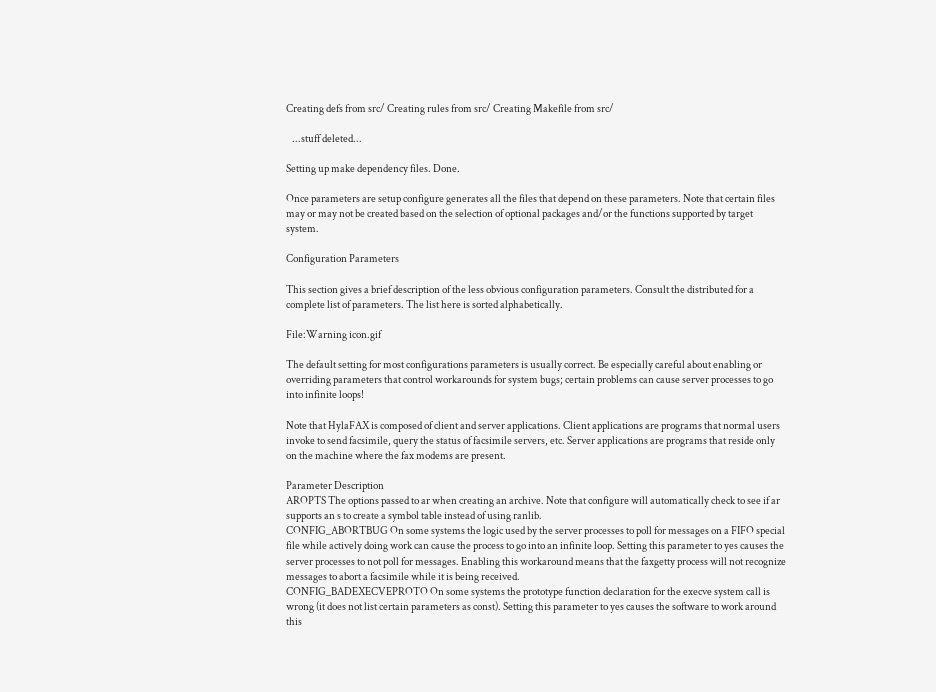Creating defs from src/ Creating rules from src/ Creating Makefile from src/

   ...stuff deleted...

Setting up make dependency files. Done.

Once parameters are setup configure generates all the files that depend on these parameters. Note that certain files may or may not be created based on the selection of optional packages and/or the functions supported by target system.

Configuration Parameters

This section gives a brief description of the less obvious configuration parameters. Consult the distributed for a complete list of parameters. The list here is sorted alphabetically.

File:Warning icon.gif

The default setting for most configurations parameters is usually correct. Be especially careful about enabling or overriding parameters that control workarounds for system bugs; certain problems can cause server processes to go into infinite loops!

Note that HylaFAX is composed of client and server applications. Client applications are programs that normal users invoke to send facsimile, query the status of facsimile servers, etc. Server applications are programs that reside only on the machine where the fax modems are present.

Parameter Description
AROPTS The options passed to ar when creating an archive. Note that configure will automatically check to see if ar supports an s to create a symbol table instead of using ranlib.
CONFIG_ABORTBUG On some systems the logic used by the server processes to poll for messages on a FIFO special file while actively doing work can cause the process to go into an infinite loop. Setting this parameter to yes causes the server processes to not poll for messages. Enabling this workaround means that the faxgetty process will not recognize messages to abort a facsimile while it is being received.
CONFIG_BADEXECVEPROTO On some systems the prototype function declaration for the execve system call is wrong (it does not list certain parameters as const). Setting this parameter to yes causes the software to work around this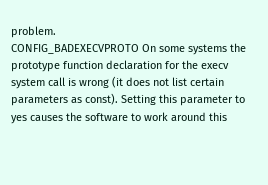problem.
CONFIG_BADEXECVPROTO On some systems the prototype function declaration for the execv system call is wrong (it does not list certain parameters as const). Setting this parameter to yes causes the software to work around this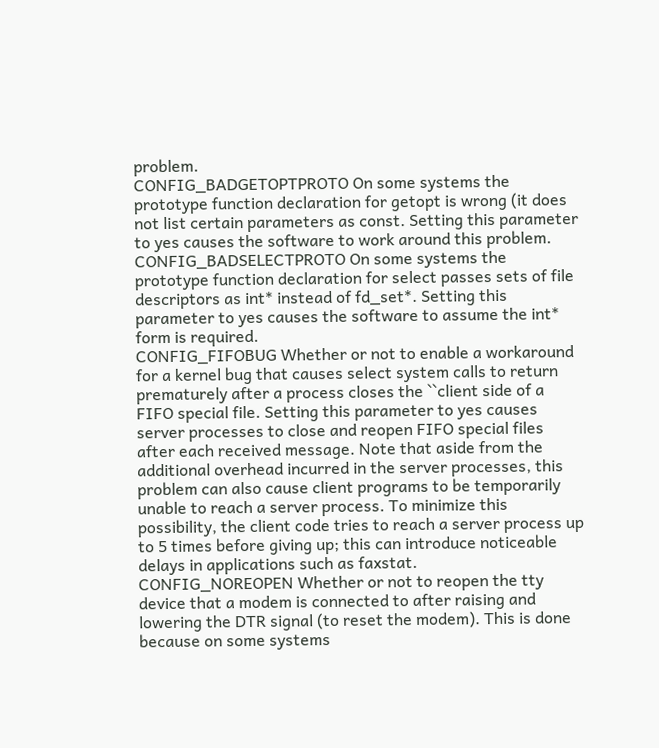problem.
CONFIG_BADGETOPTPROTO On some systems the prototype function declaration for getopt is wrong (it does not list certain parameters as const. Setting this parameter to yes causes the software to work around this problem.
CONFIG_BADSELECTPROTO On some systems the prototype function declaration for select passes sets of file descriptors as int* instead of fd_set*. Setting this parameter to yes causes the software to assume the int* form is required.
CONFIG_FIFOBUG Whether or not to enable a workaround for a kernel bug that causes select system calls to return prematurely after a process closes the ``client side of a FIFO special file. Setting this parameter to yes causes server processes to close and reopen FIFO special files after each received message. Note that aside from the additional overhead incurred in the server processes, this problem can also cause client programs to be temporarily unable to reach a server process. To minimize this possibility, the client code tries to reach a server process up to 5 times before giving up; this can introduce noticeable delays in applications such as faxstat.
CONFIG_NOREOPEN Whether or not to reopen the tty device that a modem is connected to after raising and lowering the DTR signal (to reset the modem). This is done because on some systems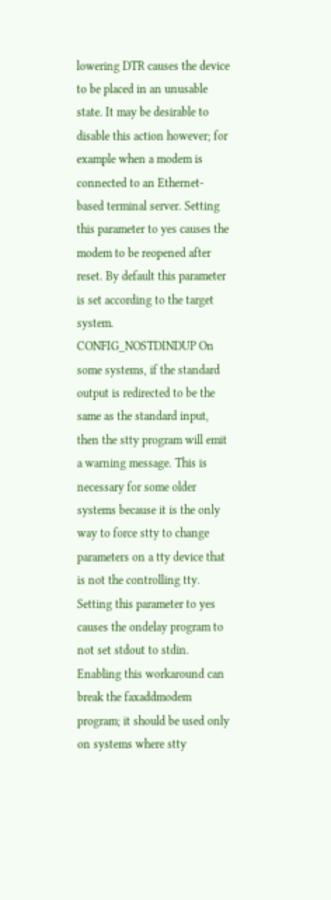lowering DTR causes the device to be placed in an unusable state. It may be desirable to disable this action however; for example when a modem is connected to an Ethernet-based terminal server. Setting this parameter to yes causes the modem to be reopened after reset. By default this parameter is set according to the target system.
CONFIG_NOSTDINDUP On some systems, if the standard output is redirected to be the same as the standard input, then the stty program will emit a warning message. This is necessary for some older systems because it is the only way to force stty to change parameters on a tty device that is not the controlling tty. Setting this parameter to yes causes the ondelay program to not set stdout to stdin. Enabling this workaround can break the faxaddmodem program; it should be used only on systems where stty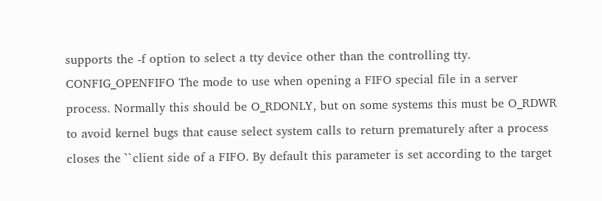supports the -f option to select a tty device other than the controlling tty.
CONFIG_OPENFIFO The mode to use when opening a FIFO special file in a server process. Normally this should be O_RDONLY, but on some systems this must be O_RDWR to avoid kernel bugs that cause select system calls to return prematurely after a process closes the ``client side of a FIFO. By default this parameter is set according to the target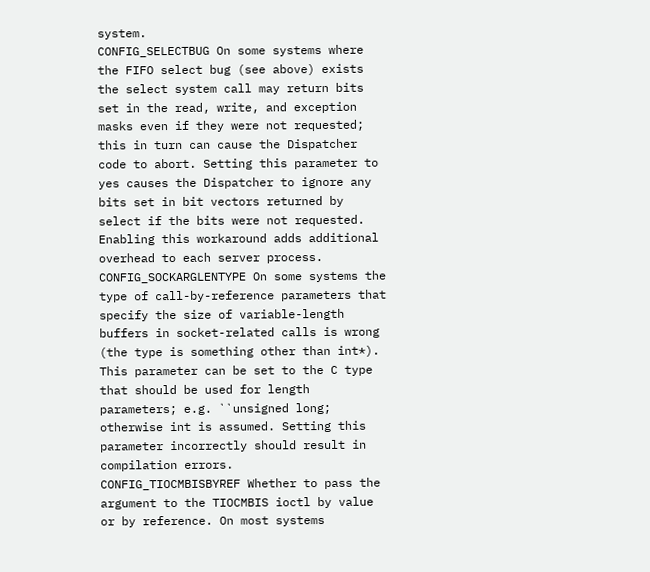system.
CONFIG_SELECTBUG On some systems where the FIFO select bug (see above) exists the select system call may return bits set in the read, write, and exception masks even if they were not requested; this in turn can cause the Dispatcher code to abort. Setting this parameter to yes causes the Dispatcher to ignore any bits set in bit vectors returned by select if the bits were not requested. Enabling this workaround adds additional overhead to each server process.
CONFIG_SOCKARGLENTYPE On some systems the type of call-by-reference parameters that specify the size of variable-length buffers in socket-related calls is wrong (the type is something other than int*). This parameter can be set to the C type that should be used for length parameters; e.g. ``unsigned long; otherwise int is assumed. Setting this parameter incorrectly should result in compilation errors.
CONFIG_TIOCMBISBYREF Whether to pass the argument to the TIOCMBIS ioctl by value or by reference. On most systems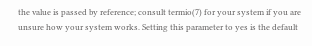the value is passed by reference; consult termio(7) for your system if you are unsure how your system works. Setting this parameter to yes is the default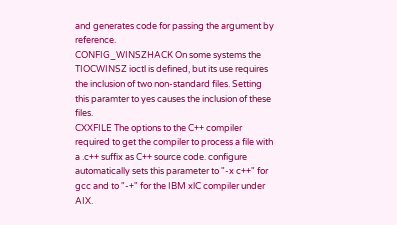and generates code for passing the argument by reference.
CONFIG_WINSZHACK On some systems the TIOCWINSZ ioctl is defined, but its use requires the inclusion of two non-standard files. Setting this paramter to yes causes the inclusion of these files.
CXXFILE The options to the C++ compiler required to get the compiler to process a file with a .c++ suffix as C++ source code. configure automatically sets this parameter to "-x c++" for gcc and to "-+" for the IBM xlC compiler under AIX.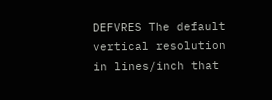DEFVRES The default vertical resolution in lines/inch that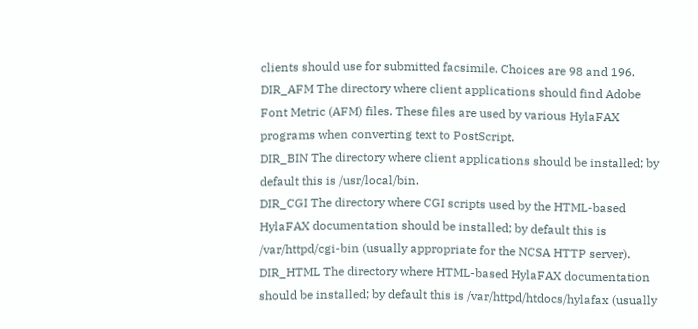clients should use for submitted facsimile. Choices are 98 and 196.
DIR_AFM The directory where client applications should find Adobe Font Metric (AFM) files. These files are used by various HylaFAX programs when converting text to PostScript.
DIR_BIN The directory where client applications should be installed; by default this is /usr/local/bin.
DIR_CGI The directory where CGI scripts used by the HTML-based HylaFAX documentation should be installed; by default this is /var/httpd/cgi-bin (usually appropriate for the NCSA HTTP server).
DIR_HTML The directory where HTML-based HylaFAX documentation should be installed; by default this is /var/httpd/htdocs/hylafax (usually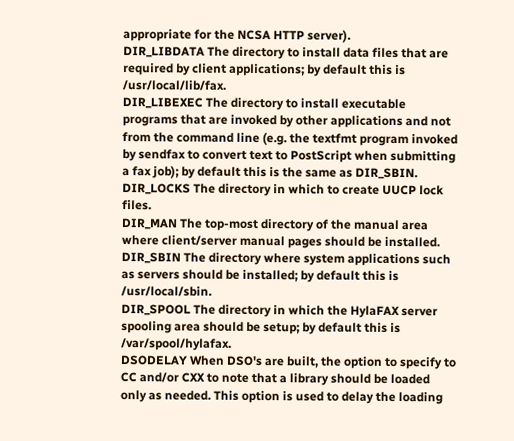appropriate for the NCSA HTTP server).
DIR_LIBDATA The directory to install data files that are required by client applications; by default this is /usr/local/lib/fax.
DIR_LIBEXEC The directory to install executable programs that are invoked by other applications and not from the command line (e.g. the textfmt program invoked by sendfax to convert text to PostScript when submitting a fax job); by default this is the same as DIR_SBIN.
DIR_LOCKS The directory in which to create UUCP lock files.
DIR_MAN The top-most directory of the manual area where client/server manual pages should be installed.
DIR_SBIN The directory where system applications such as servers should be installed; by default this is /usr/local/sbin.
DIR_SPOOL The directory in which the HylaFAX server spooling area should be setup; by default this is /var/spool/hylafax.
DSODELAY When DSO's are built, the option to specify to CC and/or CXX to note that a library should be loaded only as needed. This option is used to delay the loading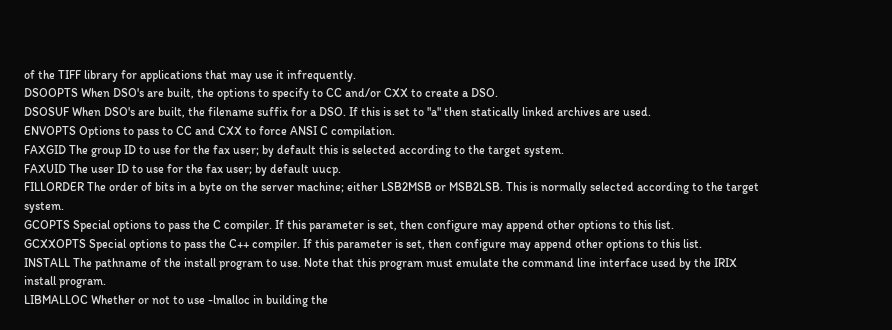of the TIFF library for applications that may use it infrequently.
DSOOPTS When DSO's are built, the options to specify to CC and/or CXX to create a DSO.
DSOSUF When DSO's are built, the filename suffix for a DSO. If this is set to "a" then statically linked archives are used.
ENVOPTS Options to pass to CC and CXX to force ANSI C compilation.
FAXGID The group ID to use for the fax user; by default this is selected according to the target system.
FAXUID The user ID to use for the fax user; by default uucp.
FILLORDER The order of bits in a byte on the server machine; either LSB2MSB or MSB2LSB. This is normally selected according to the target system.
GCOPTS Special options to pass the C compiler. If this parameter is set, then configure may append other options to this list.
GCXXOPTS Special options to pass the C++ compiler. If this parameter is set, then configure may append other options to this list.
INSTALL The pathname of the install program to use. Note that this program must emulate the command line interface used by the IRIX install program.
LIBMALLOC Whether or not to use -lmalloc in building the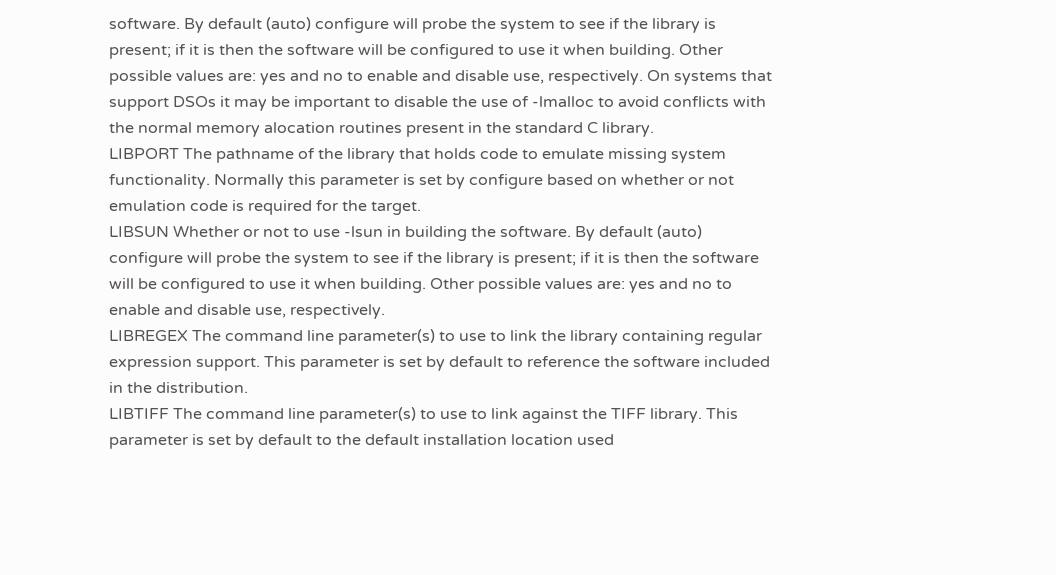software. By default (auto) configure will probe the system to see if the library is present; if it is then the software will be configured to use it when building. Other possible values are: yes and no to enable and disable use, respectively. On systems that support DSOs it may be important to disable the use of -lmalloc to avoid conflicts with the normal memory alocation routines present in the standard C library.
LIBPORT The pathname of the library that holds code to emulate missing system functionality. Normally this parameter is set by configure based on whether or not emulation code is required for the target.
LIBSUN Whether or not to use -lsun in building the software. By default (auto) configure will probe the system to see if the library is present; if it is then the software will be configured to use it when building. Other possible values are: yes and no to enable and disable use, respectively.
LIBREGEX The command line parameter(s) to use to link the library containing regular expression support. This parameter is set by default to reference the software included in the distribution.
LIBTIFF The command line parameter(s) to use to link against the TIFF library. This parameter is set by default to the default installation location used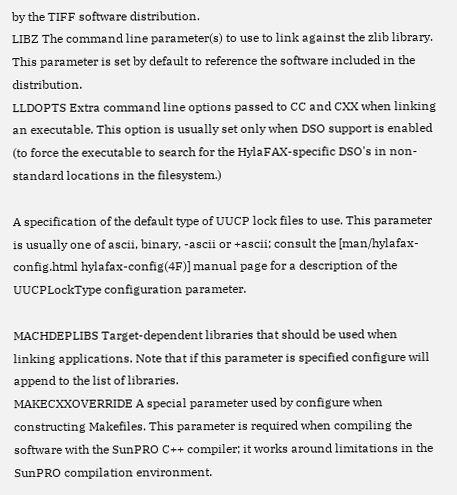by the TIFF software distribution.
LIBZ The command line parameter(s) to use to link against the zlib library. This parameter is set by default to reference the software included in the distribution.
LLDOPTS Extra command line options passed to CC and CXX when linking an executable. This option is usually set only when DSO support is enabled (to force the executable to search for the HylaFAX-specific DSO's in non-standard locations in the filesystem.)

A specification of the default type of UUCP lock files to use. This parameter is usually one of ascii, binary, -ascii or +ascii; consult the [man/hylafax-config.html hylafax-config(4F)] manual page for a description of the UUCPLockType configuration parameter.

MACHDEPLIBS Target-dependent libraries that should be used when linking applications. Note that if this parameter is specified configure will append to the list of libraries.
MAKECXXOVERRIDE A special parameter used by configure when constructing Makefiles. This parameter is required when compiling the software with the SunPRO C++ compiler; it works around limitations in the SunPRO compilation environment.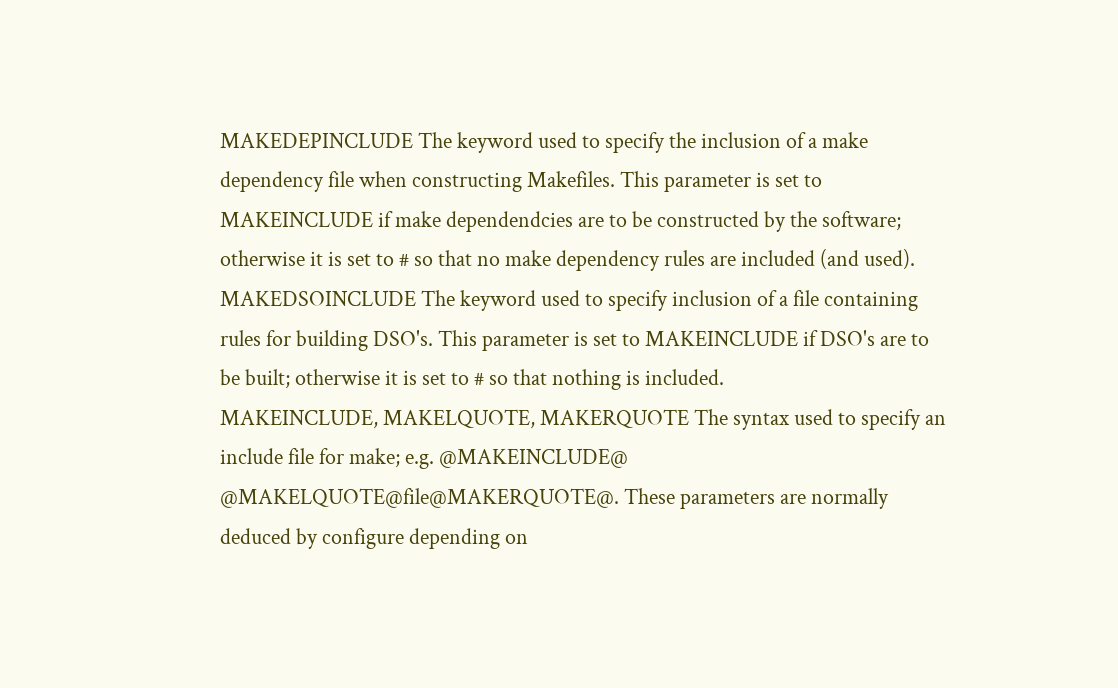MAKEDEPINCLUDE The keyword used to specify the inclusion of a make dependency file when constructing Makefiles. This parameter is set to MAKEINCLUDE if make dependendcies are to be constructed by the software; otherwise it is set to # so that no make dependency rules are included (and used).
MAKEDSOINCLUDE The keyword used to specify inclusion of a file containing rules for building DSO's. This parameter is set to MAKEINCLUDE if DSO's are to be built; otherwise it is set to # so that nothing is included.
MAKEINCLUDE, MAKELQUOTE, MAKERQUOTE The syntax used to specify an include file for make; e.g. @MAKEINCLUDE@ @MAKELQUOTE@file@MAKERQUOTE@. These parameters are normally deduced by configure depending on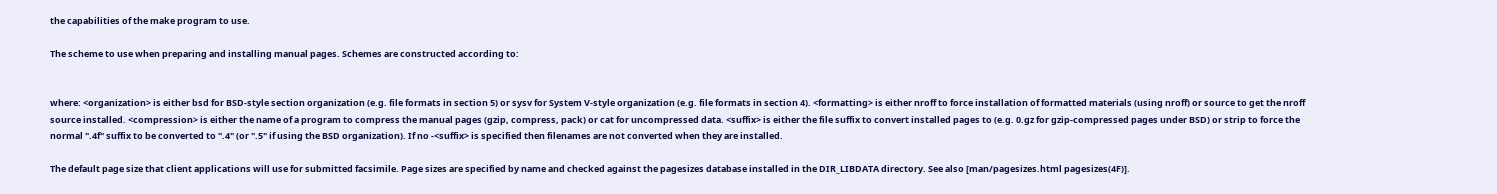the capabilities of the make program to use.

The scheme to use when preparing and installing manual pages. Schemes are constructed according to:


where: <organization> is either bsd for BSD-style section organization (e.g. file formats in section 5) or sysv for System V-style organization (e.g. file formats in section 4). <formatting> is either nroff to force installation of formatted materials (using nroff) or source to get the nroff source installed. <compression> is either the name of a program to compress the manual pages (gzip, compress, pack) or cat for uncompressed data. <suffix> is either the file suffix to convert installed pages to (e.g. 0.gz for gzip-compressed pages under BSD) or strip to force the normal ".4f" suffix to be converted to ".4" (or ".5" if using the BSD organization). If no -<suffix> is specified then filenames are not converted when they are installed.

The default page size that client applications will use for submitted facsimile. Page sizes are specified by name and checked against the pagesizes database installed in the DIR_LIBDATA directory. See also [man/pagesizes.html pagesizes(4F)].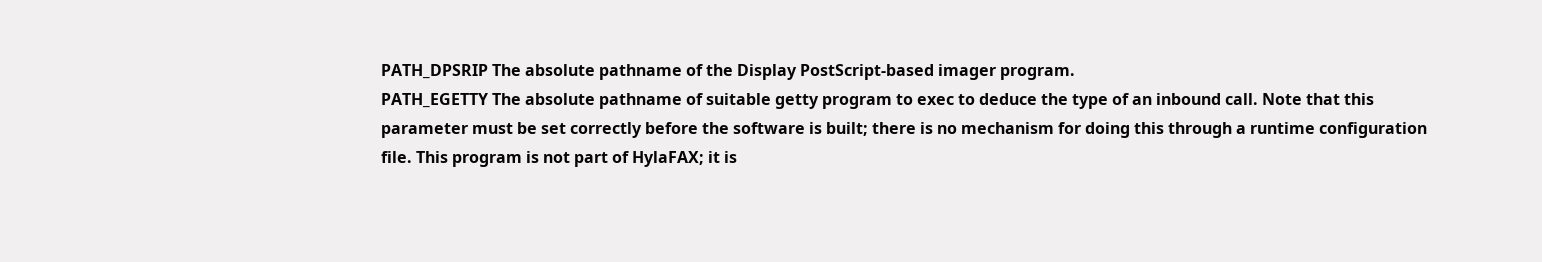PATH_DPSRIP The absolute pathname of the Display PostScript-based imager program.
PATH_EGETTY The absolute pathname of suitable getty program to exec to deduce the type of an inbound call. Note that this parameter must be set correctly before the software is built; there is no mechanism for doing this through a runtime configuration file. This program is not part of HylaFAX; it is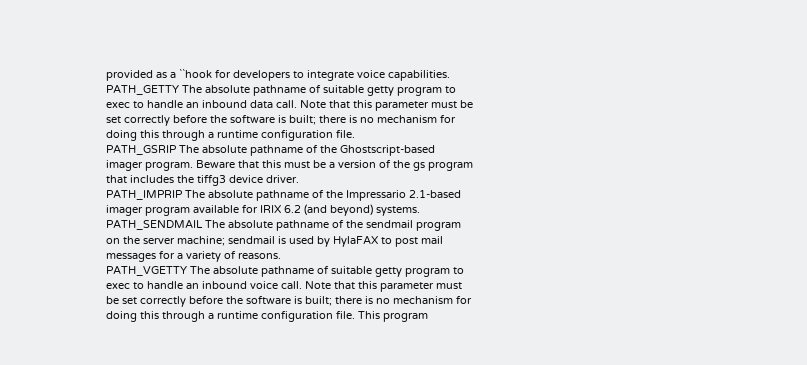provided as a ``hook for developers to integrate voice capabilities.
PATH_GETTY The absolute pathname of suitable getty program to exec to handle an inbound data call. Note that this parameter must be set correctly before the software is built; there is no mechanism for doing this through a runtime configuration file.
PATH_GSRIP The absolute pathname of the Ghostscript-based imager program. Beware that this must be a version of the gs program that includes the tiffg3 device driver.
PATH_IMPRIP The absolute pathname of the Impressario 2.1-based imager program available for IRIX 6.2 (and beyond) systems.
PATH_SENDMAIL The absolute pathname of the sendmail program on the server machine; sendmail is used by HylaFAX to post mail messages for a variety of reasons.
PATH_VGETTY The absolute pathname of suitable getty program to exec to handle an inbound voice call. Note that this parameter must be set correctly before the software is built; there is no mechanism for doing this through a runtime configuration file. This program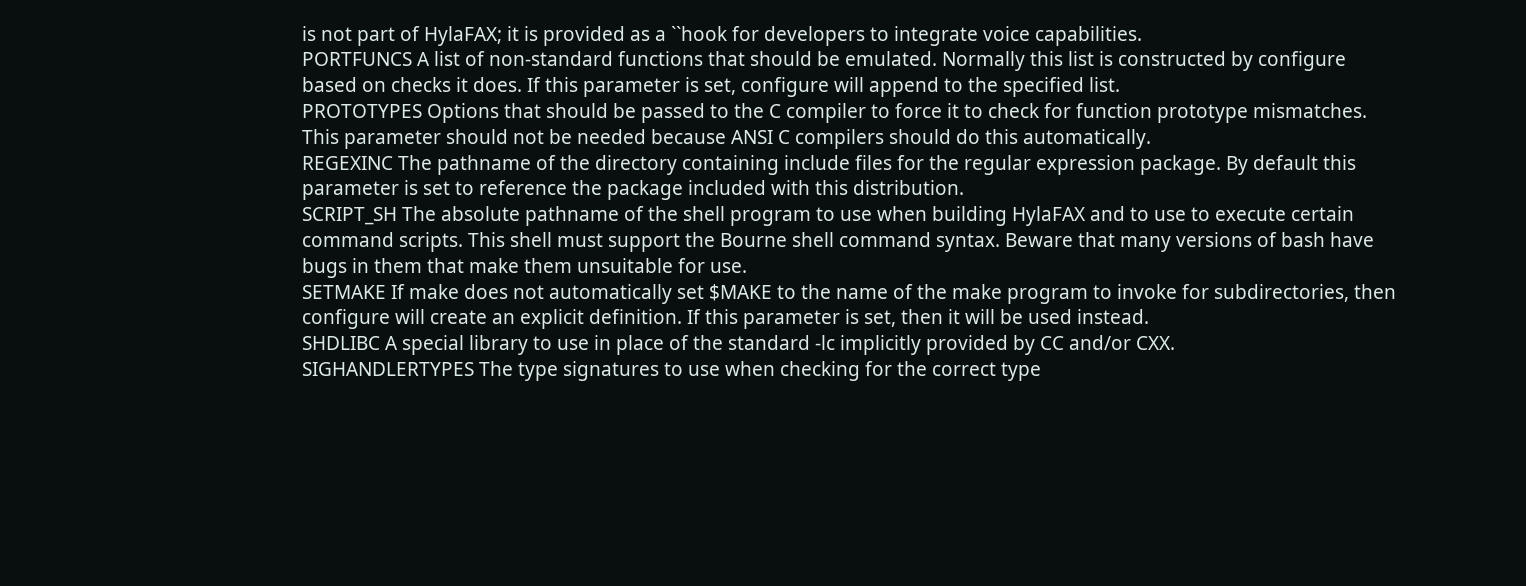is not part of HylaFAX; it is provided as a ``hook for developers to integrate voice capabilities.
PORTFUNCS A list of non-standard functions that should be emulated. Normally this list is constructed by configure based on checks it does. If this parameter is set, configure will append to the specified list.
PROTOTYPES Options that should be passed to the C compiler to force it to check for function prototype mismatches. This parameter should not be needed because ANSI C compilers should do this automatically.
REGEXINC The pathname of the directory containing include files for the regular expression package. By default this parameter is set to reference the package included with this distribution.
SCRIPT_SH The absolute pathname of the shell program to use when building HylaFAX and to use to execute certain command scripts. This shell must support the Bourne shell command syntax. Beware that many versions of bash have bugs in them that make them unsuitable for use.
SETMAKE If make does not automatically set $MAKE to the name of the make program to invoke for subdirectories, then configure will create an explicit definition. If this parameter is set, then it will be used instead.
SHDLIBC A special library to use in place of the standard -lc implicitly provided by CC and/or CXX.
SIGHANDLERTYPES The type signatures to use when checking for the correct type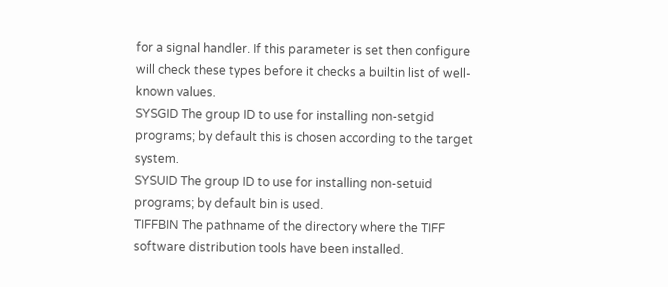for a signal handler. If this parameter is set then configure will check these types before it checks a builtin list of well-known values.
SYSGID The group ID to use for installing non-setgid programs; by default this is chosen according to the target system.
SYSUID The group ID to use for installing non-setuid programs; by default bin is used.
TIFFBIN The pathname of the directory where the TIFF software distribution tools have been installed.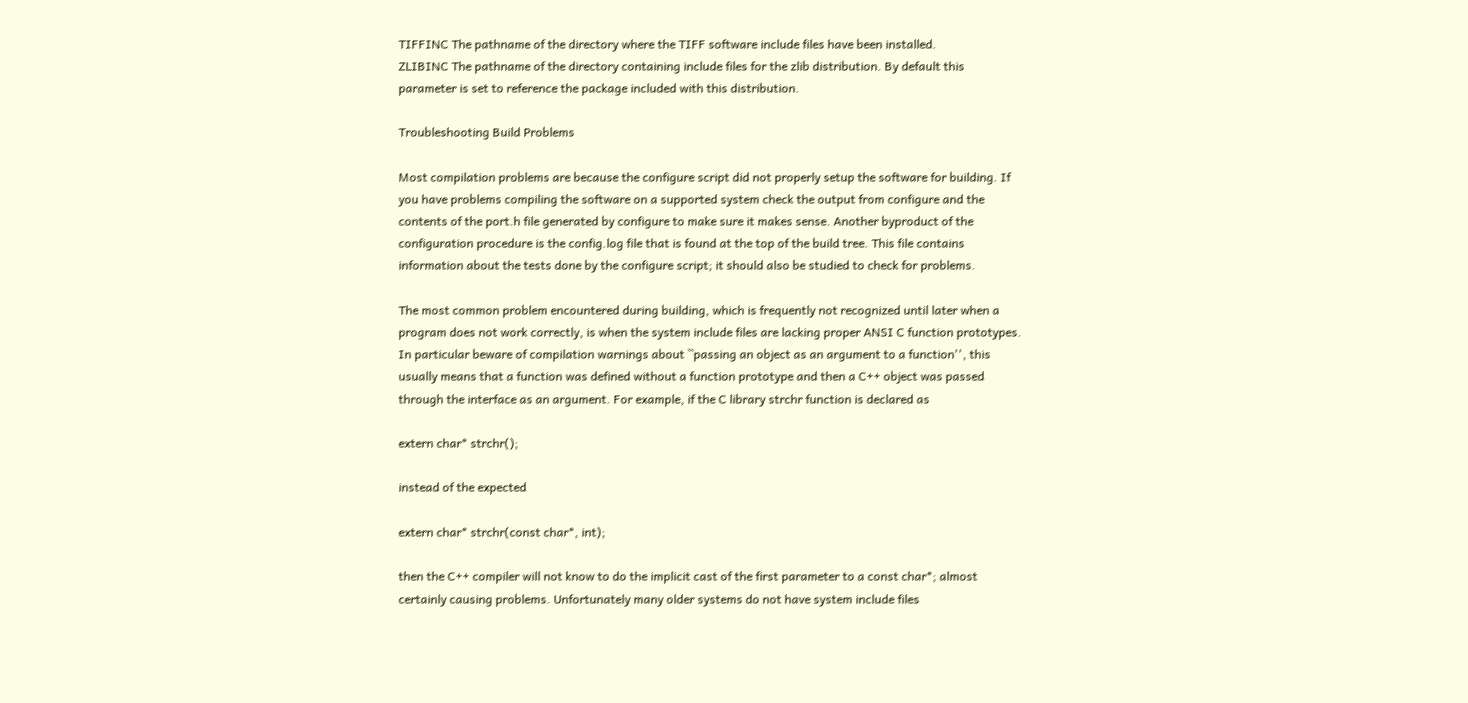TIFFINC The pathname of the directory where the TIFF software include files have been installed.
ZLIBINC The pathname of the directory containing include files for the zlib distribution. By default this parameter is set to reference the package included with this distribution.

Troubleshooting Build Problems

Most compilation problems are because the configure script did not properly setup the software for building. If you have problems compiling the software on a supported system check the output from configure and the contents of the port.h file generated by configure to make sure it makes sense. Another byproduct of the configuration procedure is the config.log file that is found at the top of the build tree. This file contains information about the tests done by the configure script; it should also be studied to check for problems.

The most common problem encountered during building, which is frequently not recognized until later when a program does not work correctly, is when the system include files are lacking proper ANSI C function prototypes. In particular beware of compilation warnings about ``passing an object as an argument to a function'', this usually means that a function was defined without a function prototype and then a C++ object was passed through the interface as an argument. For example, if the C library strchr function is declared as

extern char* strchr();

instead of the expected

extern char* strchr(const char*, int);

then the C++ compiler will not know to do the implicit cast of the first parameter to a const char*; almost certainly causing problems. Unfortunately many older systems do not have system include files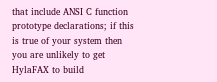that include ANSI C function prototype declarations; if this is true of your system then you are unlikely to get HylaFAX to build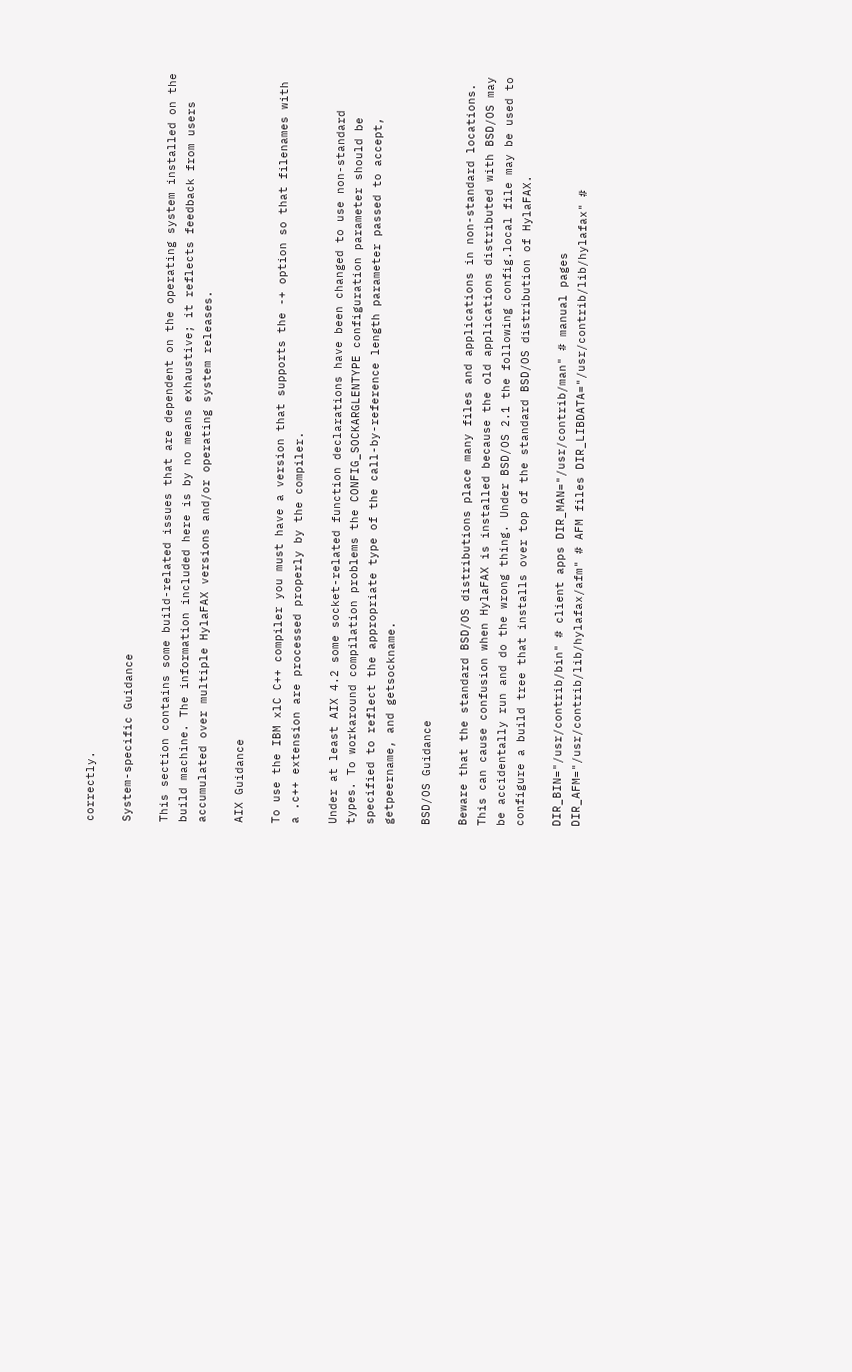correctly.

System-specific Guidance

This section contains some build-related issues that are dependent on the operating system installed on the build machine. The information included here is by no means exhaustive; it reflects feedback from users accumulated over multiple HylaFAX versions and/or operating system releases.

AIX Guidance

To use the IBM xlC C++ compiler you must have a version that supports the -+ option so that filenames with a .c++ extension are processed properly by the compiler.

Under at least AIX 4.2 some socket-related function declarations have been changed to use non-standard types. To workaround compilation problems the CONFIG_SOCKARGLENTYPE configuration parameter should be specified to reflect the appropriate type of the call-by-reference length parameter passed to accept, getpeername, and getsockname.

BSD/OS Guidance

Beware that the standard BSD/OS distributions place many files and applications in non-standard locations. This can cause confusion when HylaFAX is installed because the old applications distributed with BSD/OS may be accidentally run and do the wrong thing. Under BSD/OS 2.1 the following config.local file may be used to configure a build tree that installs over top of the standard BSD/OS distribution of HylaFAX.

DIR_BIN="/usr/contrib/bin" # client apps DIR_MAN="/usr/contrib/man" # manual pages DIR_AFM="/usr/contrib/lib/hylafax/afm" # AFM files DIR_LIBDATA="/usr/contrib/lib/hylafax" #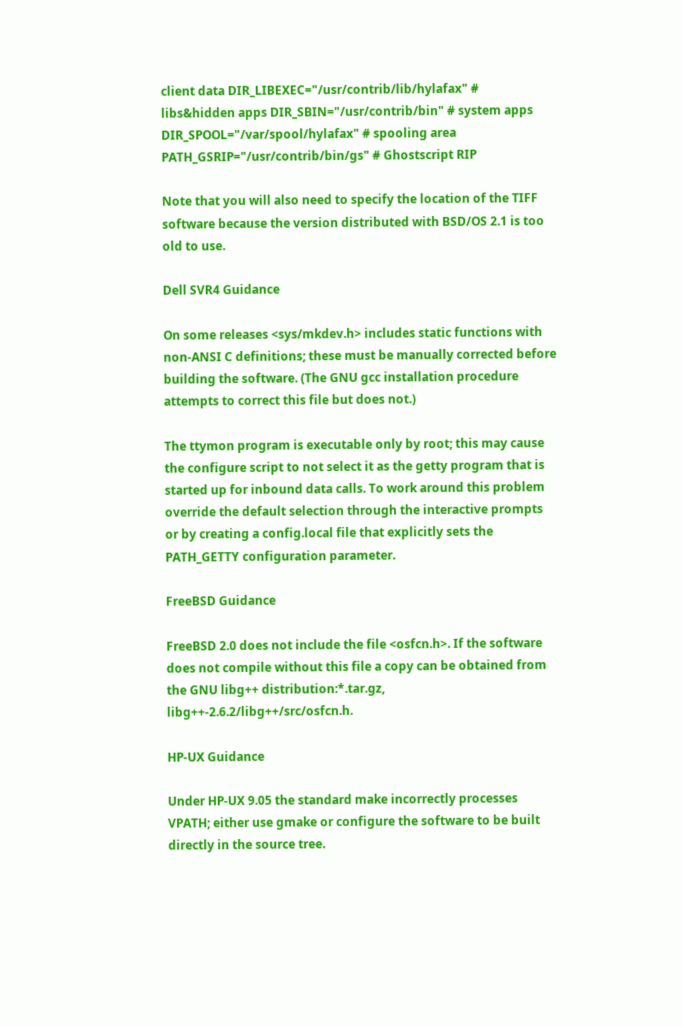client data DIR_LIBEXEC="/usr/contrib/lib/hylafax" # libs&hidden apps DIR_SBIN="/usr/contrib/bin" # system apps DIR_SPOOL="/var/spool/hylafax" # spooling area PATH_GSRIP="/usr/contrib/bin/gs" # Ghostscript RIP

Note that you will also need to specify the location of the TIFF software because the version distributed with BSD/OS 2.1 is too old to use.

Dell SVR4 Guidance

On some releases <sys/mkdev.h> includes static functions with non-ANSI C definitions; these must be manually corrected before building the software. (The GNU gcc installation procedure attempts to correct this file but does not.)

The ttymon program is executable only by root; this may cause the configure script to not select it as the getty program that is started up for inbound data calls. To work around this problem override the default selection through the interactive prompts or by creating a config.local file that explicitly sets the PATH_GETTY configuration parameter.

FreeBSD Guidance

FreeBSD 2.0 does not include the file <osfcn.h>. If the software does not compile without this file a copy can be obtained from the GNU libg++ distribution:*.tar.gz, libg++-2.6.2/libg++/src/osfcn.h.

HP-UX Guidance

Under HP-UX 9.05 the standard make incorrectly processes VPATH; either use gmake or configure the software to be built directly in the source tree.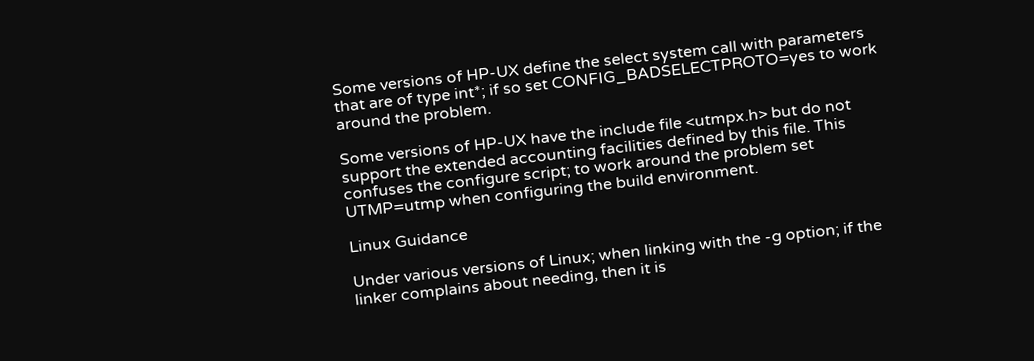Some versions of HP-UX define the select system call with parameters that are of type int*; if so set CONFIG_BADSELECTPROTO=yes to work around the problem.

Some versions of HP-UX have the include file <utmpx.h> but do not support the extended accounting facilities defined by this file. This confuses the configure script; to work around the problem set UTMP=utmp when configuring the build environment.

Linux Guidance

Under various versions of Linux; when linking with the -g option; if the linker complains about needing, then it is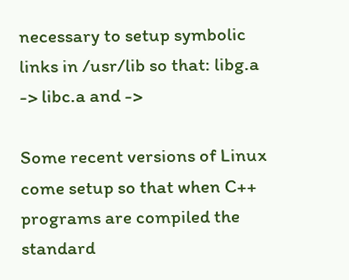necessary to setup symbolic links in /usr/lib so that: libg.a -> libc.a and ->

Some recent versions of Linux come setup so that when C++ programs are compiled the standard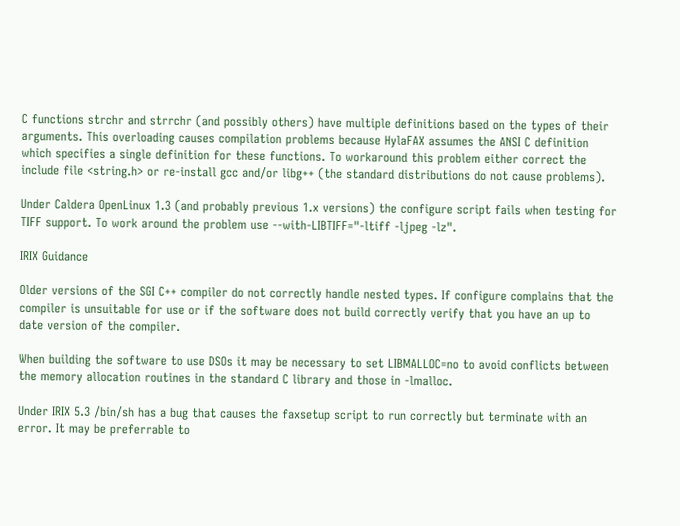C functions strchr and strrchr (and possibly others) have multiple definitions based on the types of their arguments. This overloading causes compilation problems because HylaFAX assumes the ANSI C definition which specifies a single definition for these functions. To workaround this problem either correct the include file <string.h> or re-install gcc and/or libg++ (the standard distributions do not cause problems).

Under Caldera OpenLinux 1.3 (and probably previous 1.x versions) the configure script fails when testing for TIFF support. To work around the problem use --with-LIBTIFF="-ltiff -ljpeg -lz".

IRIX Guidance

Older versions of the SGI C++ compiler do not correctly handle nested types. If configure complains that the compiler is unsuitable for use or if the software does not build correctly verify that you have an up to date version of the compiler.

When building the software to use DSOs it may be necessary to set LIBMALLOC=no to avoid conflicts between the memory allocation routines in the standard C library and those in -lmalloc.

Under IRIX 5.3 /bin/sh has a bug that causes the faxsetup script to run correctly but terminate with an error. It may be preferrable to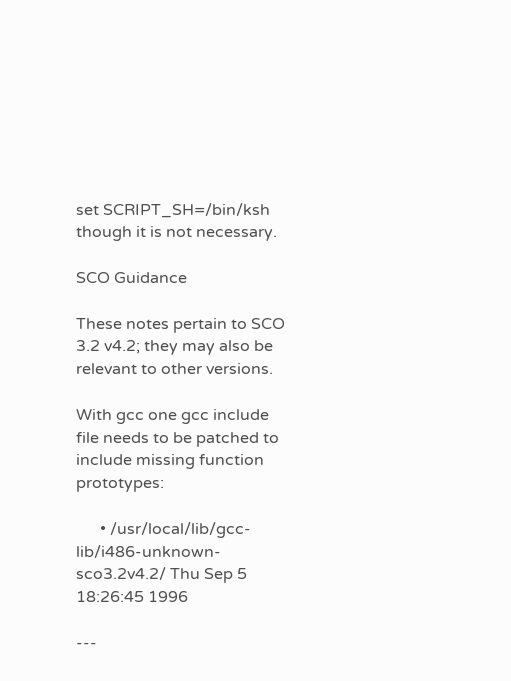set SCRIPT_SH=/bin/ksh though it is not necessary.

SCO Guidance

These notes pertain to SCO 3.2 v4.2; they may also be relevant to other versions.

With gcc one gcc include file needs to be patched to include missing function prototypes:

      • /usr/local/lib/gcc-lib/i486-unknown-sco3.2v4.2/ Thu Sep 5 18:26:45 1996

---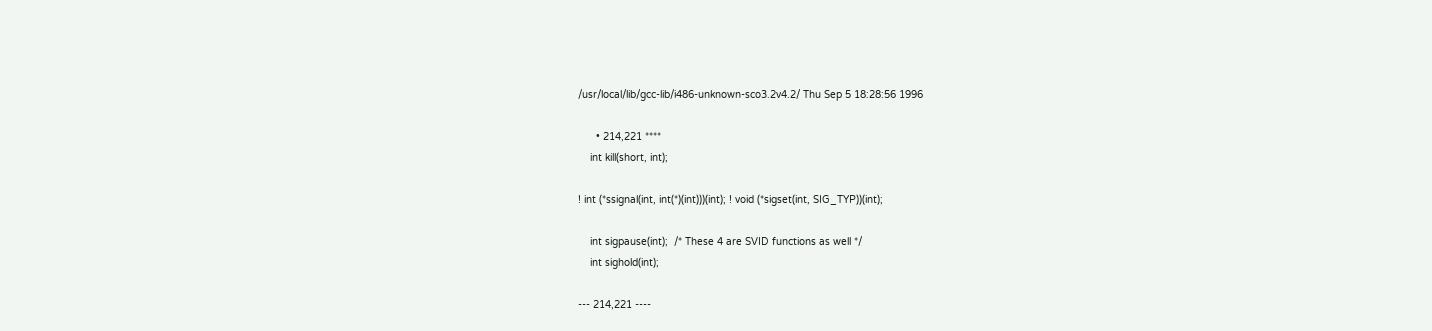/usr/local/lib/gcc-lib/i486-unknown-sco3.2v4.2/ Thu Sep 5 18:28:56 1996

      • 214,221 ****
    int kill(short, int);

! int (*ssignal(int, int(*)(int)))(int); ! void (*sigset(int, SIG_TYP))(int);

    int sigpause(int);  /* These 4 are SVID functions as well */
    int sighold(int);

--- 214,221 ----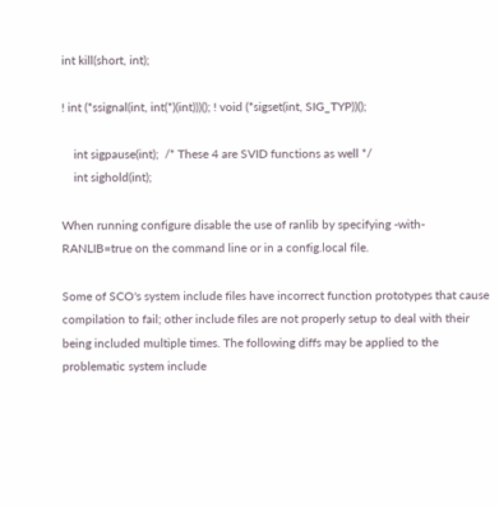int kill(short, int);

! int (*ssignal(int, int(*)(int)))(); ! void (*sigset(int, SIG_TYP))();

    int sigpause(int);  /* These 4 are SVID functions as well */
    int sighold(int);

When running configure disable the use of ranlib by specifying -with-RANLIB=true on the command line or in a config.local file.

Some of SCO's system include files have incorrect function prototypes that cause compilation to fail; other include files are not properly setup to deal with their being included multiple times. The following diffs may be applied to the problematic system include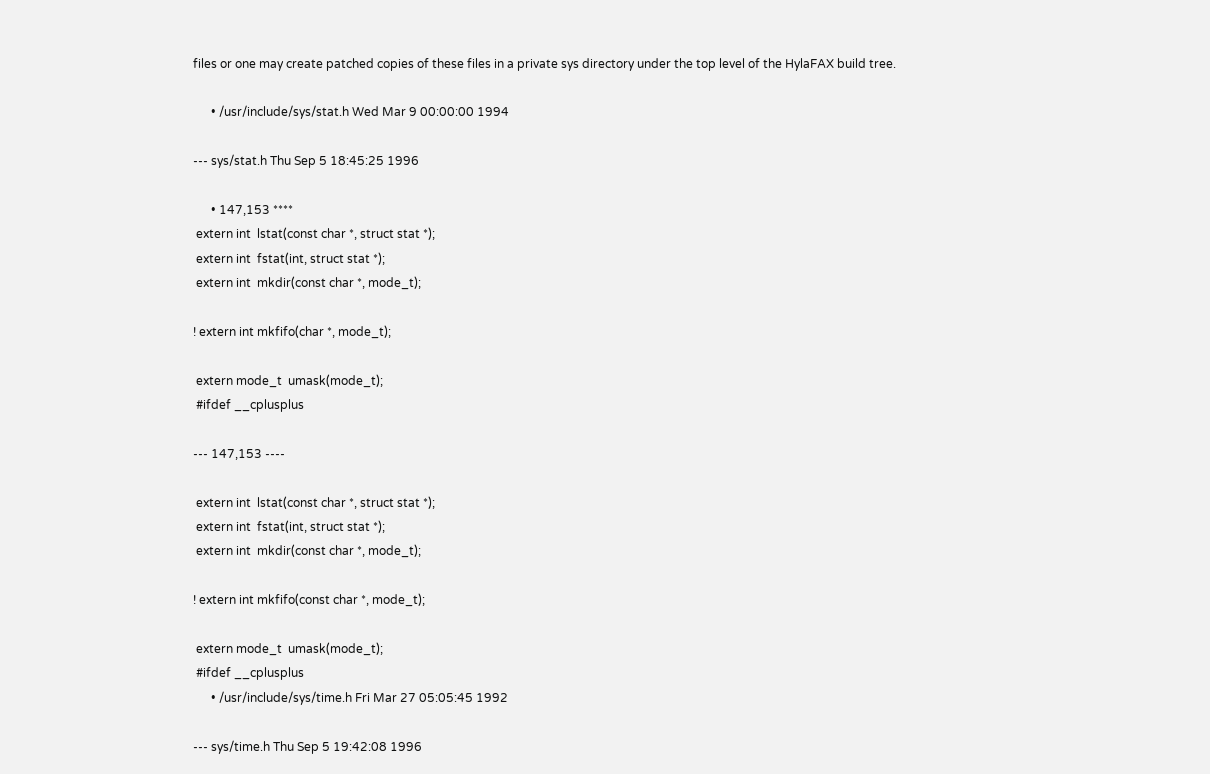files or one may create patched copies of these files in a private sys directory under the top level of the HylaFAX build tree.

      • /usr/include/sys/stat.h Wed Mar 9 00:00:00 1994

--- sys/stat.h Thu Sep 5 18:45:25 1996

      • 147,153 ****
 extern int  lstat(const char *, struct stat *);
 extern int  fstat(int, struct stat *);
 extern int  mkdir(const char *, mode_t);

! extern int mkfifo(char *, mode_t);

 extern mode_t  umask(mode_t);
 #ifdef __cplusplus

--- 147,153 ----

 extern int  lstat(const char *, struct stat *);
 extern int  fstat(int, struct stat *);
 extern int  mkdir(const char *, mode_t);

! extern int mkfifo(const char *, mode_t);

 extern mode_t  umask(mode_t);
 #ifdef __cplusplus
      • /usr/include/sys/time.h Fri Mar 27 05:05:45 1992

--- sys/time.h Thu Sep 5 19:42:08 1996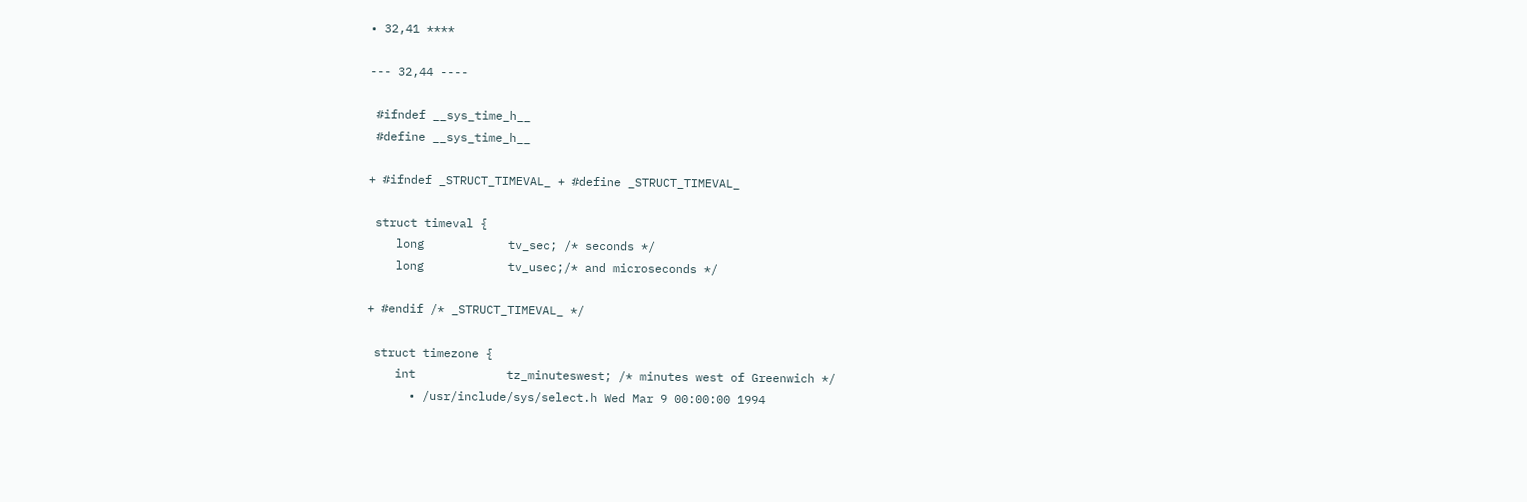• 32,41 ****

--- 32,44 ----

 #ifndef __sys_time_h__
 #define __sys_time_h__

+ #ifndef _STRUCT_TIMEVAL_ + #define _STRUCT_TIMEVAL_

 struct timeval {
    long            tv_sec; /* seconds */
    long            tv_usec;/* and microseconds */

+ #endif /* _STRUCT_TIMEVAL_ */

 struct timezone {
    int             tz_minuteswest; /* minutes west of Greenwich */
      • /usr/include/sys/select.h Wed Mar 9 00:00:00 1994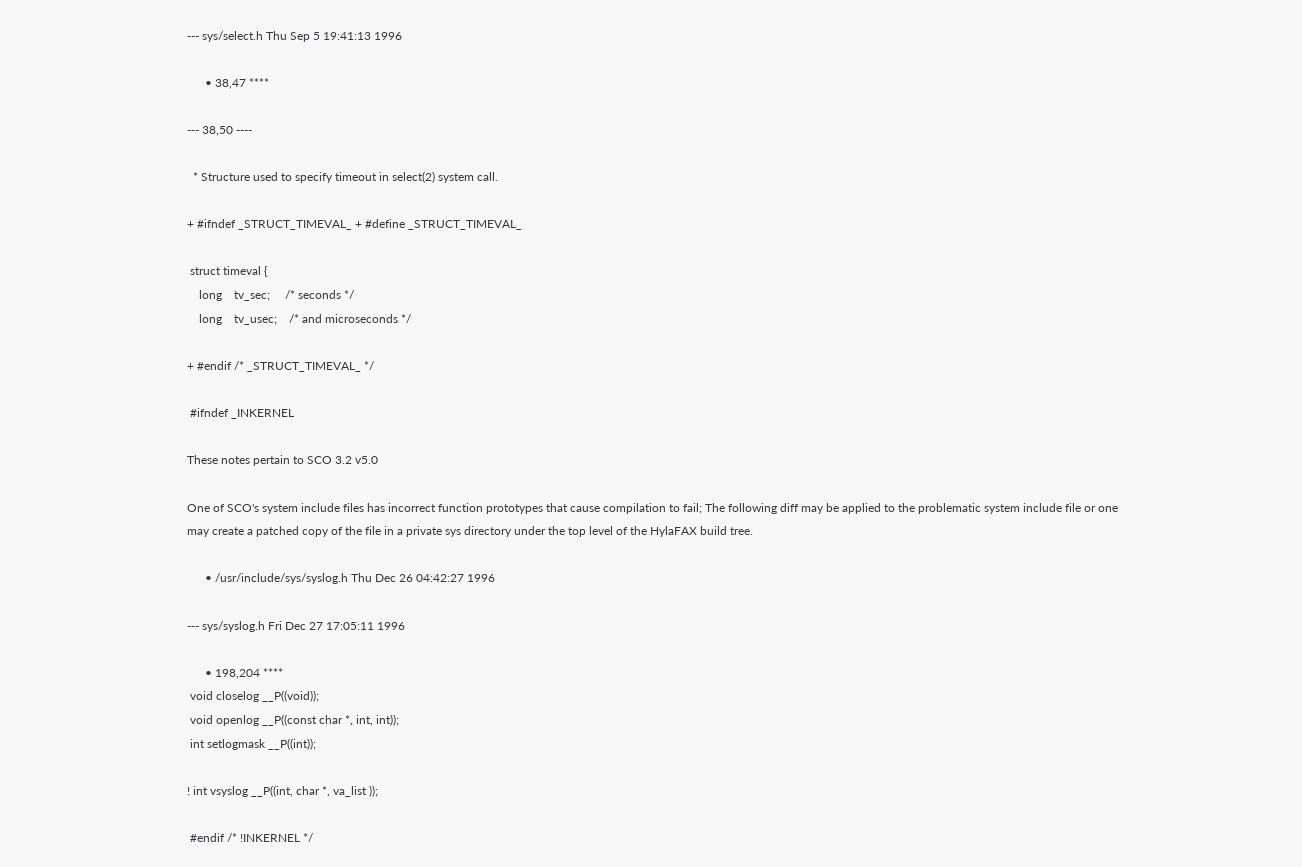--- sys/select.h Thu Sep 5 19:41:13 1996

      • 38,47 ****

--- 38,50 ----

  * Structure used to specify timeout in select(2) system call.

+ #ifndef _STRUCT_TIMEVAL_ + #define _STRUCT_TIMEVAL_

 struct timeval {
    long    tv_sec;     /* seconds */
    long    tv_usec;    /* and microseconds */

+ #endif /* _STRUCT_TIMEVAL_ */

 #ifndef _INKERNEL

These notes pertain to SCO 3.2 v5.0

One of SCO's system include files has incorrect function prototypes that cause compilation to fail; The following diff may be applied to the problematic system include file or one may create a patched copy of the file in a private sys directory under the top level of the HylaFAX build tree.

      • /usr/include/sys/syslog.h Thu Dec 26 04:42:27 1996

--- sys/syslog.h Fri Dec 27 17:05:11 1996

      • 198,204 ****
 void closelog __P((void));
 void openlog __P((const char *, int, int));
 int setlogmask __P((int));

! int vsyslog __P((int, char *, va_list ));

 #endif /* !INKERNEL */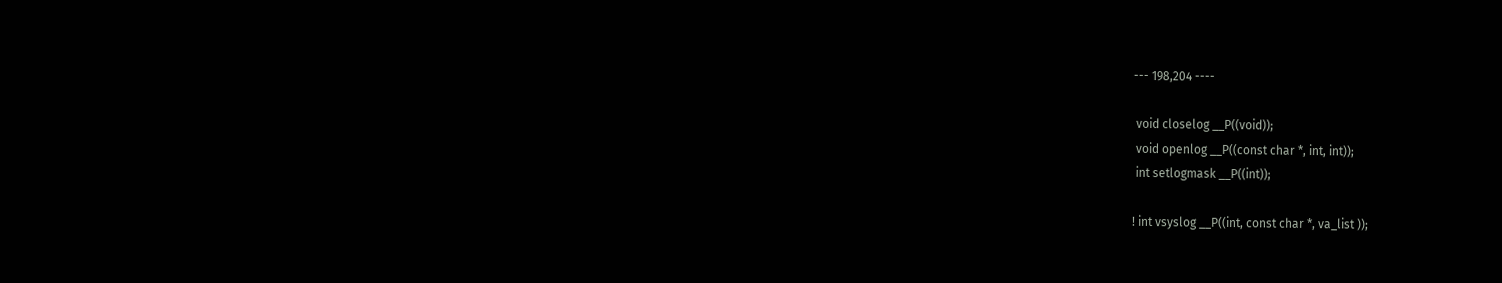--- 198,204 ----

 void closelog __P((void));
 void openlog __P((const char *, int, int));
 int setlogmask __P((int));

! int vsyslog __P((int, const char *, va_list ));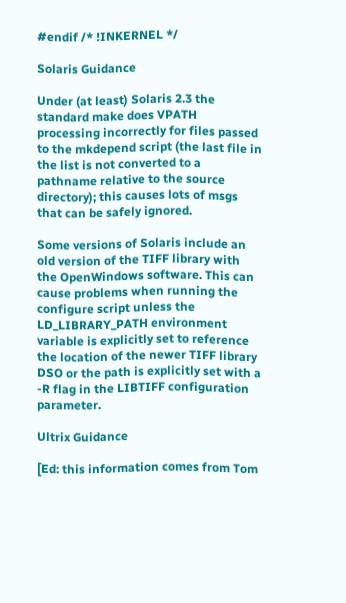#endif /* !INKERNEL */

Solaris Guidance

Under (at least) Solaris 2.3 the standard make does VPATH processing incorrectly for files passed to the mkdepend script (the last file in the list is not converted to a pathname relative to the source directory); this causes lots of msgs that can be safely ignored.

Some versions of Solaris include an old version of the TIFF library with the OpenWindows software. This can cause problems when running the configure script unless the LD_LIBRARY_PATH environment variable is explicitly set to reference the location of the newer TIFF library DSO or the path is explicitly set with a -R flag in the LIBTIFF configuration parameter.

Ultrix Guidance

[Ed: this information comes from Tom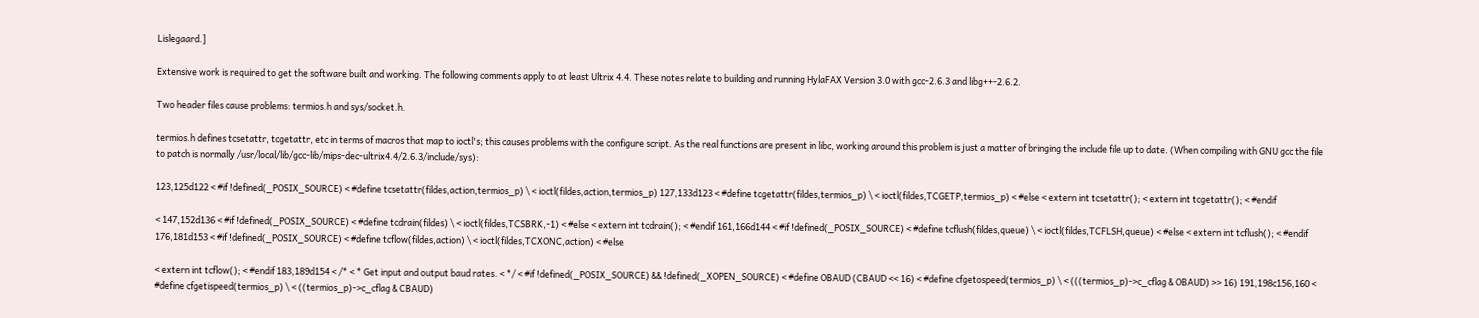Lislegaard.]

Extensive work is required to get the software built and working. The following comments apply to at least Ultrix 4.4. These notes relate to building and running HylaFAX Version 3.0 with gcc-2.6.3 and libg++-2.6.2.

Two header files cause problems: termios.h and sys/socket.h.

termios.h defines tcsetattr, tcgetattr, etc in terms of macros that map to ioctl's; this causes problems with the configure script. As the real functions are present in libc, working around this problem is just a matter of bringing the include file up to date. (When compiling with GNU gcc the file to patch is normally /usr/local/lib/gcc-lib/mips-dec-ultrix4.4/2.6.3/include/sys):

123,125d122 < #if !defined(_POSIX_SOURCE) < #define tcsetattr(fildes,action,termios_p) \ < ioctl(fildes,action,termios_p) 127,133d123 < #define tcgetattr(fildes,termios_p) \ < ioctl(fildes,TCGETP,termios_p) < #else < extern int tcsetattr(); < extern int tcgetattr(); < #endif

< 147,152d136 < #if !defined(_POSIX_SOURCE) < #define tcdrain(fildes) \ < ioctl(fildes,TCSBRK,-1) < #else < extern int tcdrain(); < #endif 161,166d144 < #if !defined(_POSIX_SOURCE) < #define tcflush(fildes,queue) \ < ioctl(fildes,TCFLSH,queue) < #else < extern int tcflush(); < #endif 176,181d153 < #if !defined(_POSIX_SOURCE) < #define tcflow(fildes,action) \ < ioctl(fildes,TCXONC,action) < #else

< extern int tcflow(); < #endif 183,189d154 < /* < * Get input and output baud rates. < */ < #if !defined(_POSIX_SOURCE) && !defined(_XOPEN_SOURCE) < #define OBAUD (CBAUD << 16) < #define cfgetospeed(termios_p) \ < (((termios_p)->c_cflag & OBAUD) >> 16) 191,198c156,160 < #define cfgetispeed(termios_p) \ < ((termios_p)->c_cflag & CBAUD)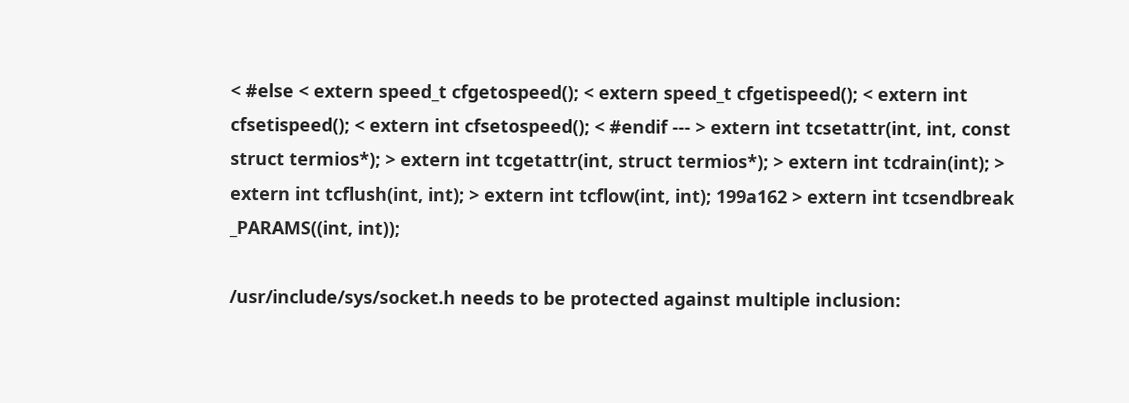< #else < extern speed_t cfgetospeed(); < extern speed_t cfgetispeed(); < extern int cfsetispeed(); < extern int cfsetospeed(); < #endif --- > extern int tcsetattr(int, int, const struct termios*); > extern int tcgetattr(int, struct termios*); > extern int tcdrain(int); > extern int tcflush(int, int); > extern int tcflow(int, int); 199a162 > extern int tcsendbreak _PARAMS((int, int));

/usr/include/sys/socket.h needs to be protected against multiple inclusion: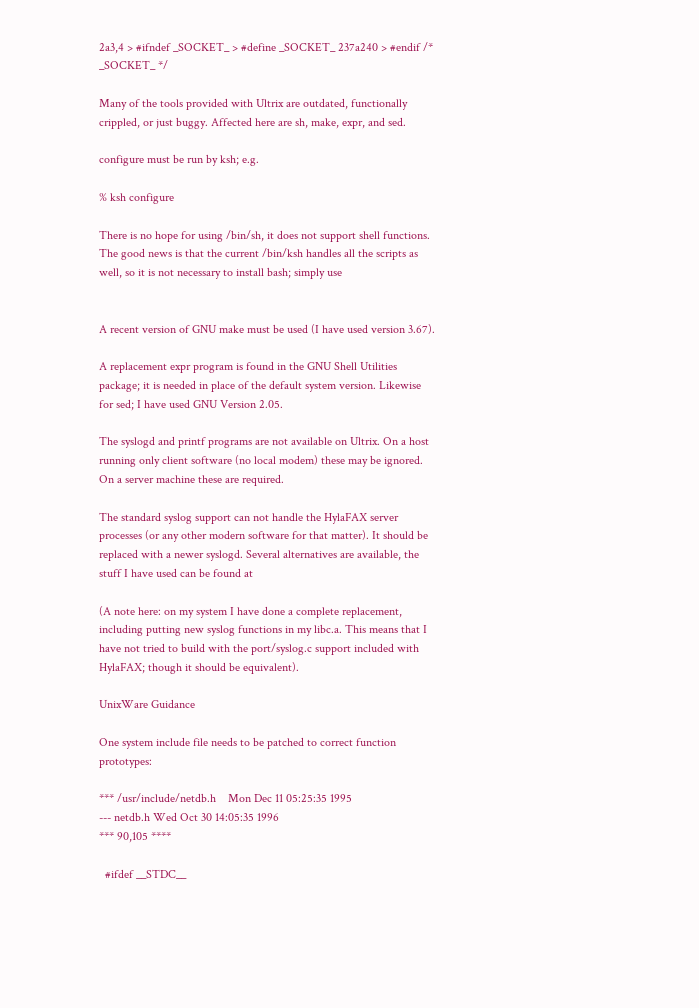2a3,4 > #ifndef _SOCKET_ > #define _SOCKET_ 237a240 > #endif /* _SOCKET_ */

Many of the tools provided with Ultrix are outdated, functionally crippled, or just buggy. Affected here are sh, make, expr, and sed.

configure must be run by ksh; e.g.

% ksh configure

There is no hope for using /bin/sh, it does not support shell functions. The good news is that the current /bin/ksh handles all the scripts as well, so it is not necessary to install bash; simply use


A recent version of GNU make must be used (I have used version 3.67).

A replacement expr program is found in the GNU Shell Utilities package; it is needed in place of the default system version. Likewise for sed; I have used GNU Version 2.05.

The syslogd and printf programs are not available on Ultrix. On a host running only client software (no local modem) these may be ignored. On a server machine these are required.

The standard syslog support can not handle the HylaFAX server processes (or any other modern software for that matter). It should be replaced with a newer syslogd. Several alternatives are available, the stuff I have used can be found at

(A note here: on my system I have done a complete replacement, including putting new syslog functions in my libc.a. This means that I have not tried to build with the port/syslog.c support included with HylaFAX; though it should be equivalent).

UnixWare Guidance

One system include file needs to be patched to correct function prototypes:

*** /usr/include/netdb.h    Mon Dec 11 05:25:35 1995
--- netdb.h Wed Oct 30 14:05:35 1996
*** 90,105 ****

  #ifdef __STDC__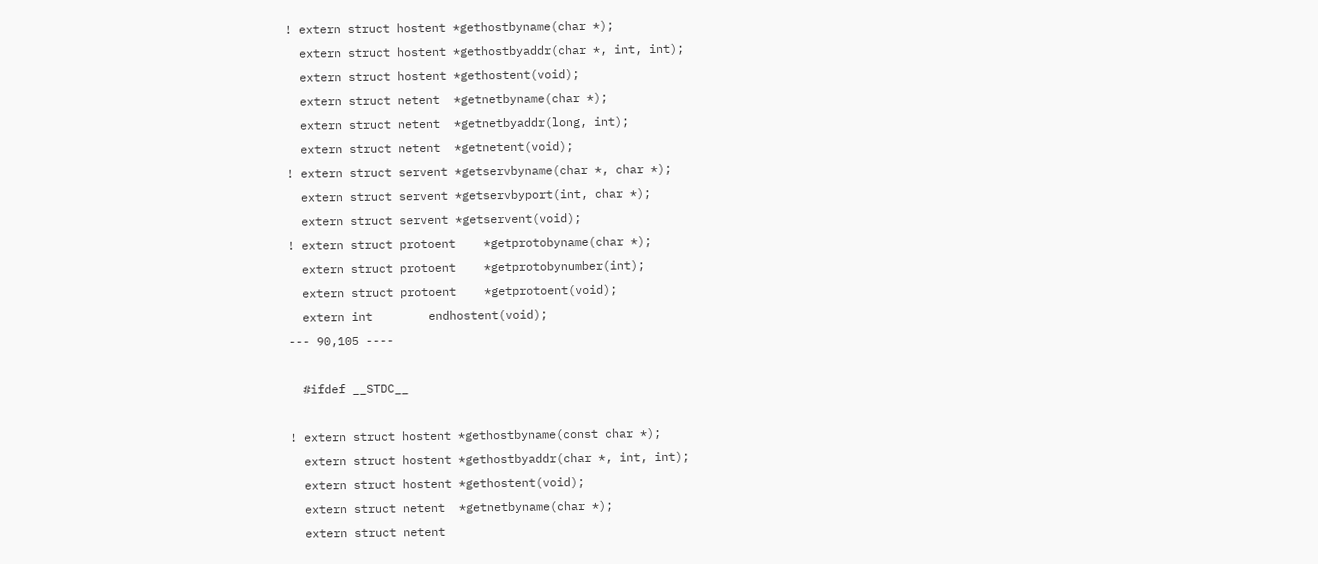! extern struct hostent *gethostbyname(char *);
  extern struct hostent *gethostbyaddr(char *, int, int);
  extern struct hostent *gethostent(void);
  extern struct netent  *getnetbyname(char *);
  extern struct netent  *getnetbyaddr(long, int);
  extern struct netent  *getnetent(void);
! extern struct servent *getservbyname(char *, char *);
  extern struct servent *getservbyport(int, char *);
  extern struct servent *getservent(void);
! extern struct protoent    *getprotobyname(char *);
  extern struct protoent    *getprotobynumber(int);
  extern struct protoent    *getprotoent(void);
  extern int        endhostent(void);
--- 90,105 ----

  #ifdef __STDC__

! extern struct hostent *gethostbyname(const char *);
  extern struct hostent *gethostbyaddr(char *, int, int);
  extern struct hostent *gethostent(void);
  extern struct netent  *getnetbyname(char *);
  extern struct netent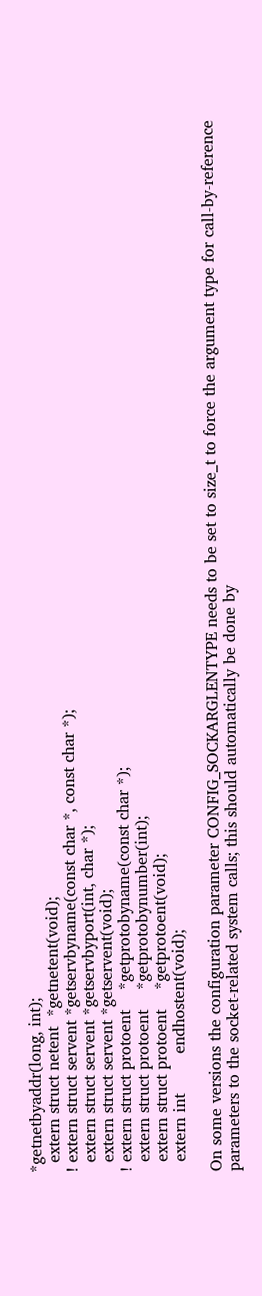*getnetbyaddr(long, int);
  extern struct netent  *getnetent(void);
! extern struct servent *getservbyname(const char *, const char *);
  extern struct servent *getservbyport(int, char *);
  extern struct servent *getservent(void);
! extern struct protoent    *getprotobyname(const char *);
  extern struct protoent    *getprotobynumber(int);
  extern struct protoent    *getprotoent(void);
  extern int        endhostent(void);

On some versions the configuration parameter CONFIG_SOCKARGLENTYPE needs to be set to size_t to force the argument type for call-by-reference parameters to the socket-related system calls; this should automatically be done by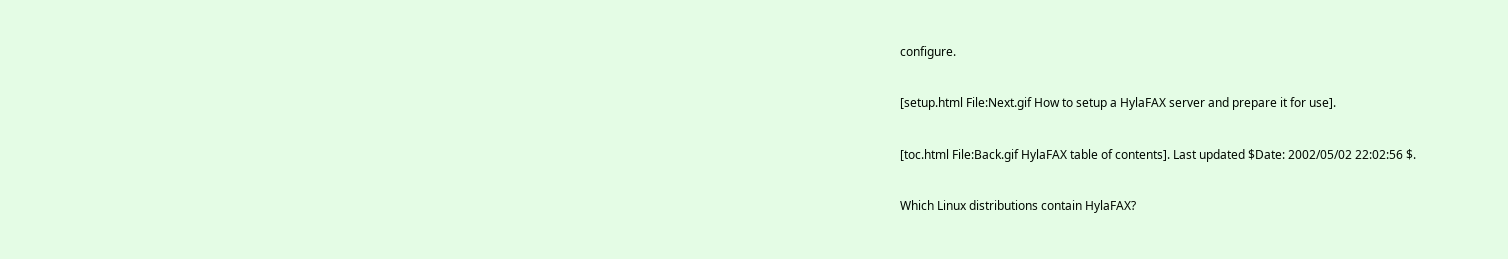configure.

[setup.html File:Next.gif How to setup a HylaFAX server and prepare it for use].

[toc.html File:Back.gif HylaFAX table of contents]. Last updated $Date: 2002/05/02 22:02:56 $.

Which Linux distributions contain HylaFAX?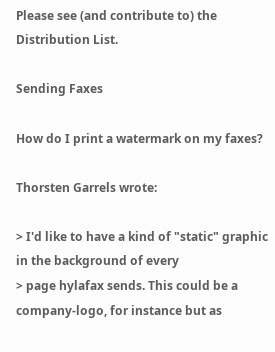Please see (and contribute to) the Distribution List.

Sending Faxes

How do I print a watermark on my faxes?

Thorsten Garrels wrote:

> I'd like to have a kind of "static" graphic in the background of every
> page hylafax sends. This could be a company-logo, for instance but as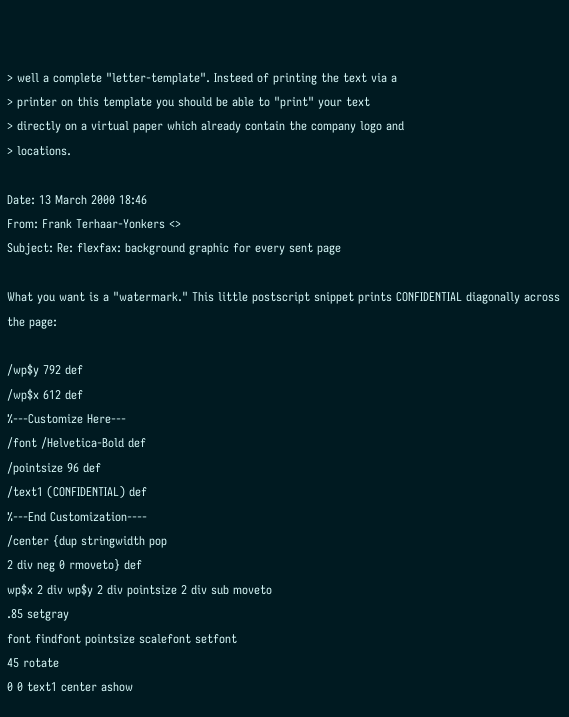> well a complete "letter-template". Insteed of printing the text via a
> printer on this template you should be able to "print" your text
> directly on a virtual paper which already contain the company logo and
> locations.

Date: 13 March 2000 18:46
From: Frank Terhaar-Yonkers <>
Subject: Re: flexfax: background graphic for every sent page

What you want is a "watermark." This little postscript snippet prints CONFIDENTIAL diagonally across the page:

/wp$y 792 def
/wp$x 612 def
%---Customize Here---
/font /Helvetica-Bold def
/pointsize 96 def
/text1 (CONFIDENTIAL) def
%---End Customization----
/center {dup stringwidth pop
2 div neg 0 rmoveto} def
wp$x 2 div wp$y 2 div pointsize 2 div sub moveto
.85 setgray
font findfont pointsize scalefont setfont
45 rotate
0 0 text1 center ashow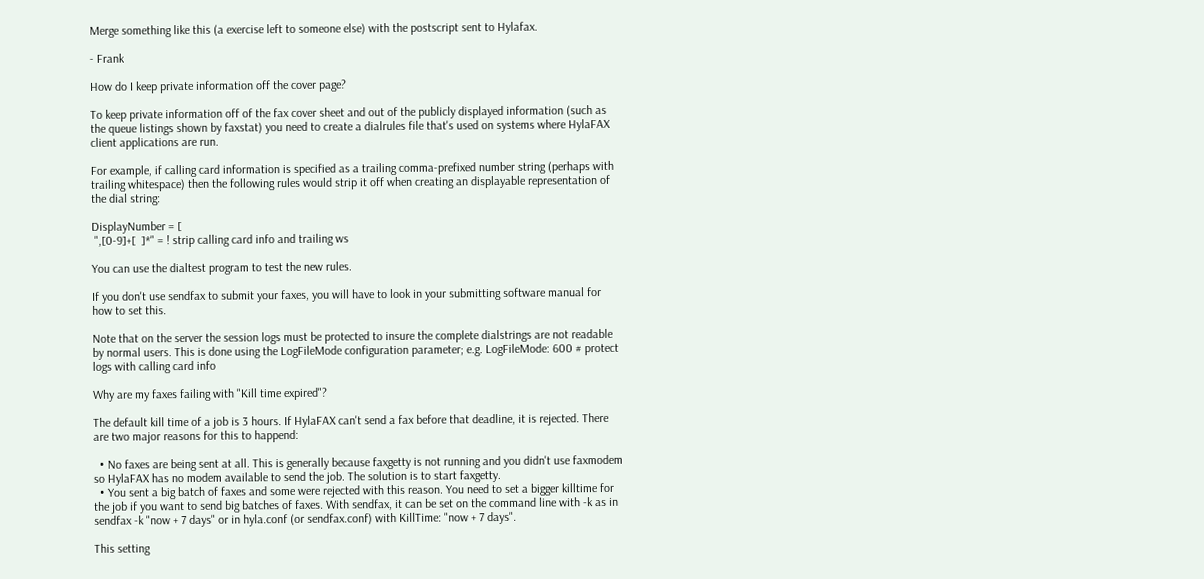Merge something like this (a exercise left to someone else) with the postscript sent to Hylafax.

- Frank

How do I keep private information off the cover page?

To keep private information off of the fax cover sheet and out of the publicly displayed information (such as the queue listings shown by faxstat) you need to create a dialrules file that's used on systems where HylaFAX client applications are run.

For example, if calling card information is specified as a trailing comma-prefixed number string (perhaps with trailing whitespace) then the following rules would strip it off when creating an displayable representation of the dial string:

DisplayNumber = [
 ",[0-9]+[  ]*" = ! strip calling card info and trailing ws

You can use the dialtest program to test the new rules.

If you don't use sendfax to submit your faxes, you will have to look in your submitting software manual for how to set this.

Note that on the server the session logs must be protected to insure the complete dialstrings are not readable by normal users. This is done using the LogFileMode configuration parameter; e.g. LogFileMode: 600 # protect logs with calling card info

Why are my faxes failing with "Kill time expired"?

The default kill time of a job is 3 hours. If HylaFAX can't send a fax before that deadline, it is rejected. There are two major reasons for this to happend:

  • No faxes are being sent at all. This is generally because faxgetty is not running and you didn't use faxmodem so HylaFAX has no modem available to send the job. The solution is to start faxgetty.
  • You sent a big batch of faxes and some were rejected with this reason. You need to set a bigger killtime for the job if you want to send big batches of faxes. With sendfax, it can be set on the command line with -k as in sendfax -k "now + 7 days" or in hyla.conf (or sendfax.conf) with KillTime: "now + 7 days".

This setting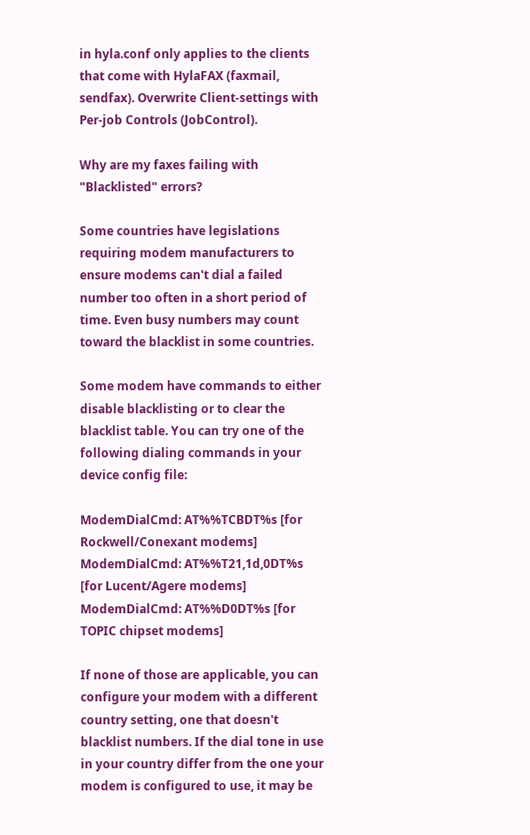in hyla.conf only applies to the clients that come with HylaFAX (faxmail, sendfax). Overwrite Client-settings with Per-job Controls (JobControl).

Why are my faxes failing with "Blacklisted" errors?

Some countries have legislations requiring modem manufacturers to ensure modems can't dial a failed number too often in a short period of time. Even busy numbers may count toward the blacklist in some countries.

Some modem have commands to either disable blacklisting or to clear the blacklist table. You can try one of the following dialing commands in your device config file:

ModemDialCmd: AT%%TCBDT%s [for Rockwell/Conexant modems]
ModemDialCmd: AT%%T21,1d,0DT%s [for Lucent/Agere modems]
ModemDialCmd: AT%%D0DT%s [for TOPIC chipset modems]

If none of those are applicable, you can configure your modem with a different country setting, one that doesn't blacklist numbers. If the dial tone in use in your country differ from the one your modem is configured to use, it may be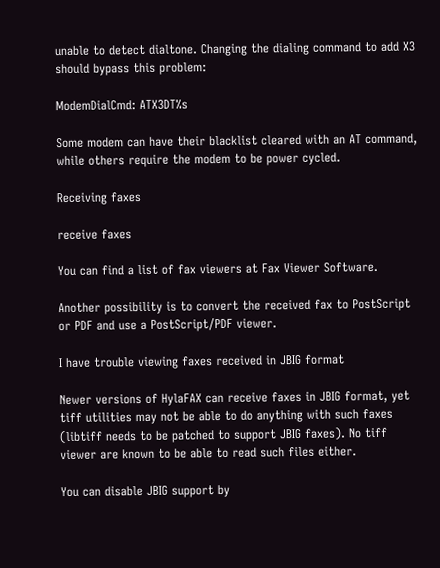unable to detect dialtone. Changing the dialing command to add X3 should bypass this problem:

ModemDialCmd: ATX3DT%s

Some modem can have their blacklist cleared with an AT command, while others require the modem to be power cycled.

Receiving faxes

receive faxes

You can find a list of fax viewers at Fax Viewer Software.

Another possibility is to convert the received fax to PostScript or PDF and use a PostScript/PDF viewer.

I have trouble viewing faxes received in JBIG format

Newer versions of HylaFAX can receive faxes in JBIG format, yet tiff utilities may not be able to do anything with such faxes (libtiff needs to be patched to support JBIG faxes). No tiff viewer are known to be able to read such files either.

You can disable JBIG support by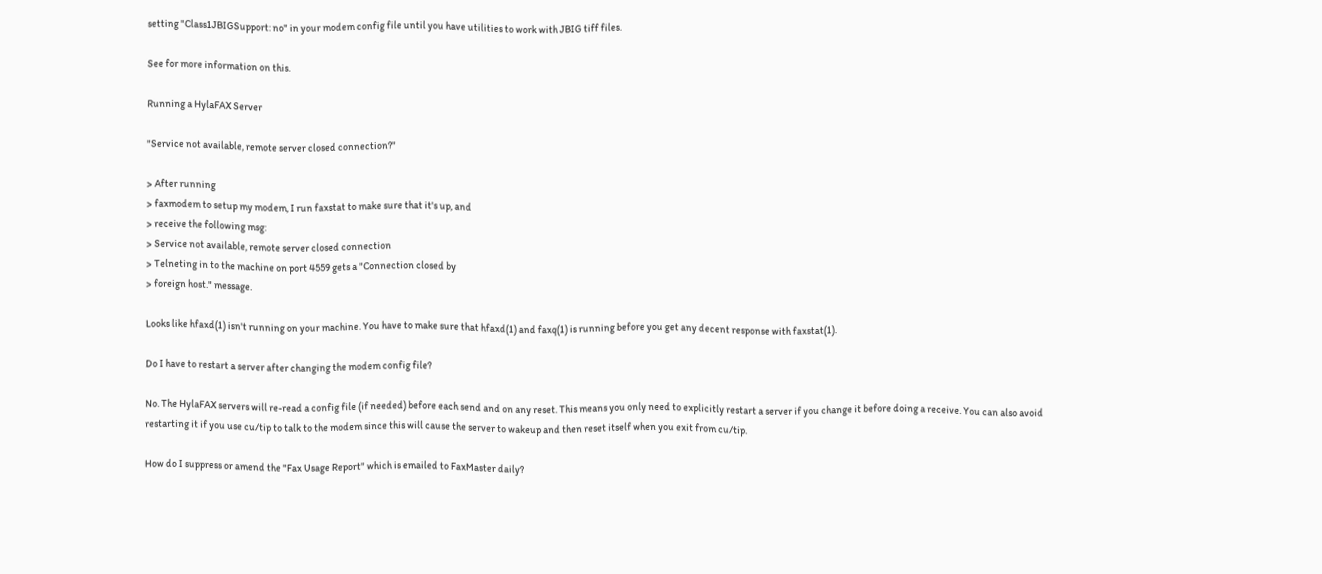setting "Class1JBIGSupport: no" in your modem config file until you have utilities to work with JBIG tiff files.

See for more information on this.

Running a HylaFAX Server

"Service not available, remote server closed connection?"

> After running
> faxmodem to setup my modem, I run faxstat to make sure that it's up, and
> receive the following msg:
> Service not available, remote server closed connection
> Telneting in to the machine on port 4559 gets a "Connection closed by
> foreign host." message.

Looks like hfaxd(1) isn't running on your machine. You have to make sure that hfaxd(1) and faxq(1) is running before you get any decent response with faxstat(1).

Do I have to restart a server after changing the modem config file?

No. The HylaFAX servers will re-read a config file (if needed) before each send and on any reset. This means you only need to explicitly restart a server if you change it before doing a receive. You can also avoid restarting it if you use cu/tip to talk to the modem since this will cause the server to wakeup and then reset itself when you exit from cu/tip.

How do I suppress or amend the "Fax Usage Report" which is emailed to FaxMaster daily?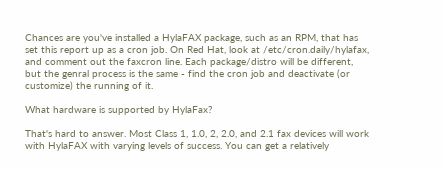Chances are you've installed a HylaFAX package, such as an RPM, that has set this report up as a cron job. On Red Hat, look at /etc/cron.daily/hylafax, and comment out the faxcron line. Each package/distro will be different, but the genral process is the same - find the cron job and deactivate (or customize) the running of it.

What hardware is supported by HylaFax?

That's hard to answer. Most Class 1, 1.0, 2, 2.0, and 2.1 fax devices will work with HylaFAX with varying levels of success. You can get a relatively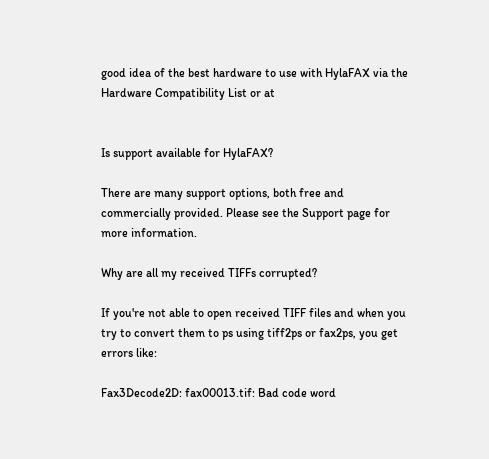good idea of the best hardware to use with HylaFAX via the Hardware Compatibility List or at


Is support available for HylaFAX?

There are many support options, both free and commercially provided. Please see the Support page for more information.

Why are all my received TIFFs corrupted?

If you're not able to open received TIFF files and when you try to convert them to ps using tiff2ps or fax2ps, you get errors like:

Fax3Decode2D: fax00013.tif: Bad code word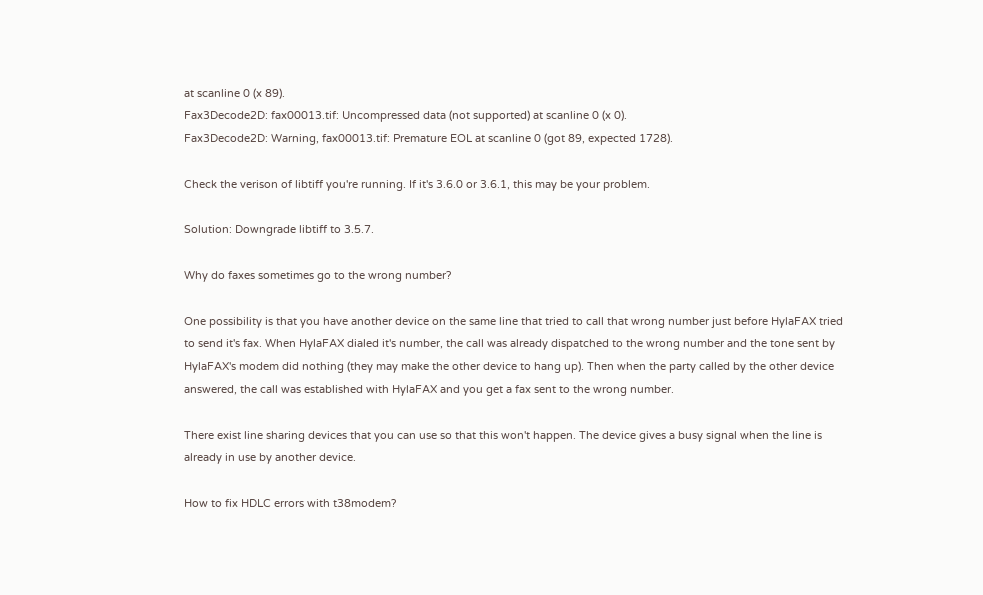at scanline 0 (x 89).
Fax3Decode2D: fax00013.tif: Uncompressed data (not supported) at scanline 0 (x 0).
Fax3Decode2D: Warning, fax00013.tif: Premature EOL at scanline 0 (got 89, expected 1728).

Check the verison of libtiff you're running. If it's 3.6.0 or 3.6.1, this may be your problem.

Solution: Downgrade libtiff to 3.5.7.

Why do faxes sometimes go to the wrong number?

One possibility is that you have another device on the same line that tried to call that wrong number just before HylaFAX tried to send it's fax. When HylaFAX dialed it's number, the call was already dispatched to the wrong number and the tone sent by HylaFAX's modem did nothing (they may make the other device to hang up). Then when the party called by the other device answered, the call was established with HylaFAX and you get a fax sent to the wrong number.

There exist line sharing devices that you can use so that this won't happen. The device gives a busy signal when the line is already in use by another device.

How to fix HDLC errors with t38modem?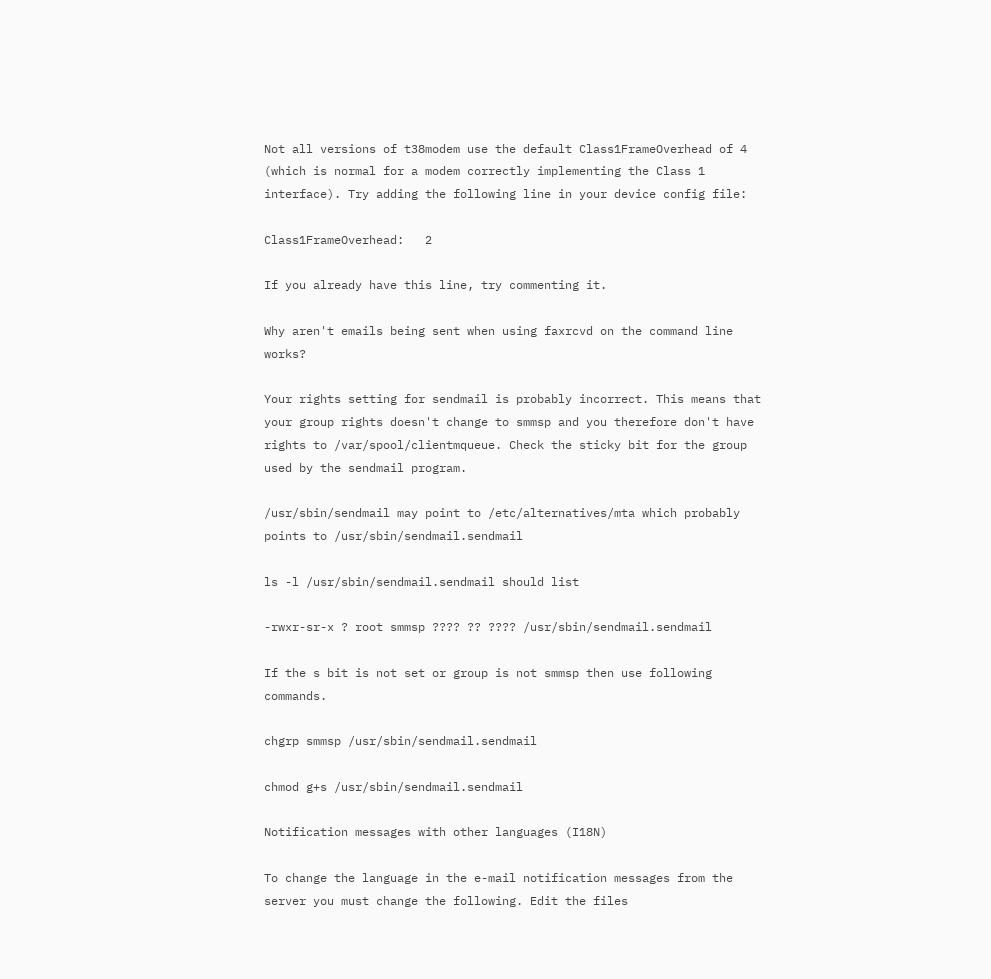Not all versions of t38modem use the default Class1FrameOverhead of 4 (which is normal for a modem correctly implementing the Class 1 interface). Try adding the following line in your device config file:

Class1FrameOverhead:   2

If you already have this line, try commenting it.

Why aren't emails being sent when using faxrcvd on the command line works?

Your rights setting for sendmail is probably incorrect. This means that your group rights doesn't change to smmsp and you therefore don't have rights to /var/spool/clientmqueue. Check the sticky bit for the group used by the sendmail program.

/usr/sbin/sendmail may point to /etc/alternatives/mta which probably points to /usr/sbin/sendmail.sendmail

ls -l /usr/sbin/sendmail.sendmail should list

-rwxr-sr-x ? root smmsp ???? ?? ???? /usr/sbin/sendmail.sendmail

If the s bit is not set or group is not smmsp then use following commands.

chgrp smmsp /usr/sbin/sendmail.sendmail

chmod g+s /usr/sbin/sendmail.sendmail

Notification messages with other languages (I18N)

To change the language in the e-mail notification messages from the server you must change the following. Edit the files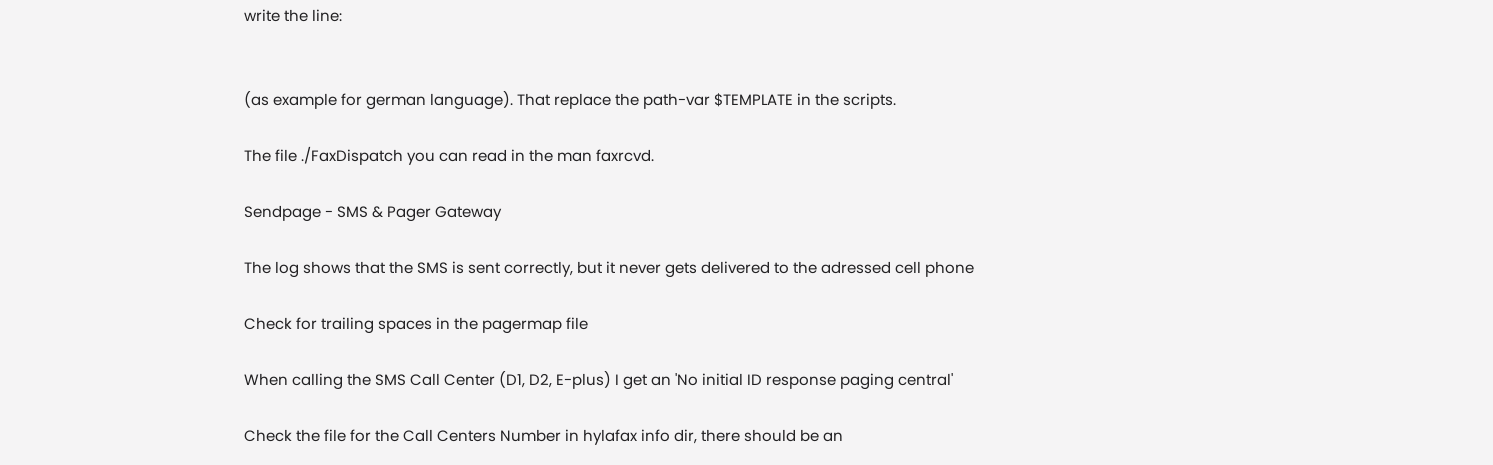write the line:


(as example for german language). That replace the path-var $TEMPLATE in the scripts.

The file ./FaxDispatch you can read in the man faxrcvd.

Sendpage - SMS & Pager Gateway

The log shows that the SMS is sent correctly, but it never gets delivered to the adressed cell phone

Check for trailing spaces in the pagermap file

When calling the SMS Call Center (D1, D2, E-plus) I get an 'No initial ID response paging central'

Check the file for the Call Centers Number in hylafax info dir, there should be an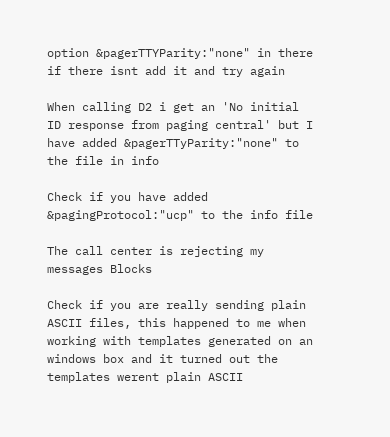option &pagerTTYParity:"none" in there if there isnt add it and try again

When calling D2 i get an 'No initial ID response from paging central' but I have added &pagerTTyParity:"none" to the file in info

Check if you have added &pagingProtocol:"ucp" to the info file

The call center is rejecting my messages Blocks

Check if you are really sending plain ASCII files, this happened to me when working with templates generated on an windows box and it turned out the templates werent plain ASCII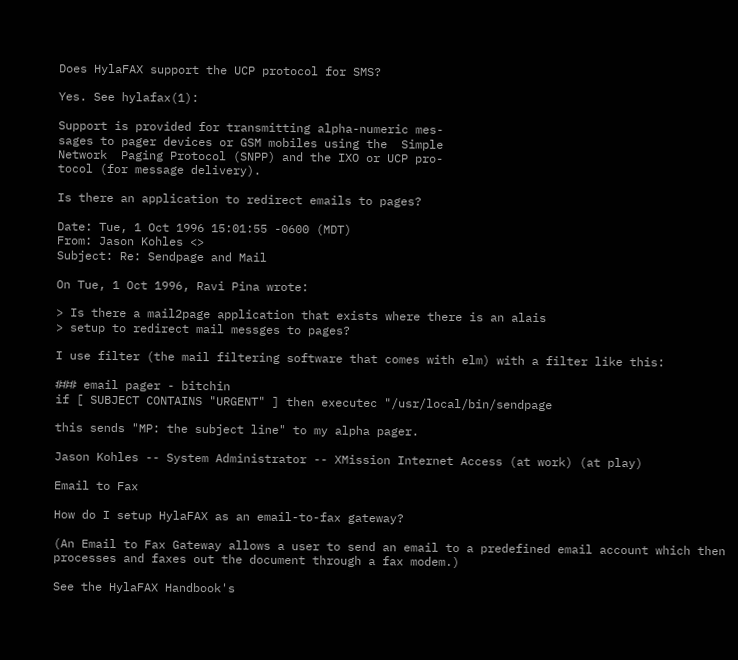Does HylaFAX support the UCP protocol for SMS?

Yes. See hylafax(1):

Support is provided for transmitting alpha-numeric mes-
sages to pager devices or GSM mobiles using the  Simple
Network  Paging Protocol (SNPP) and the IXO or UCP pro-
tocol (for message delivery).

Is there an application to redirect emails to pages?

Date: Tue, 1 Oct 1996 15:01:55 -0600 (MDT)
From: Jason Kohles <>
Subject: Re: Sendpage and Mail

On Tue, 1 Oct 1996, Ravi Pina wrote:

> Is there a mail2page application that exists where there is an alais
> setup to redirect mail messges to pages?

I use filter (the mail filtering software that comes with elm) with a filter like this:

### email pager - bitchin
if [ SUBJECT CONTAINS "URGENT" ] then executec "/usr/local/bin/sendpage

this sends "MP: the subject line" to my alpha pager.

Jason Kohles -- System Administrator -- XMission Internet Access (at work) (at play)

Email to Fax

How do I setup HylaFAX as an email-to-fax gateway?

(An Email to Fax Gateway allows a user to send an email to a predefined email account which then processes and faxes out the document through a fax modem.)

See the HylaFAX Handbook's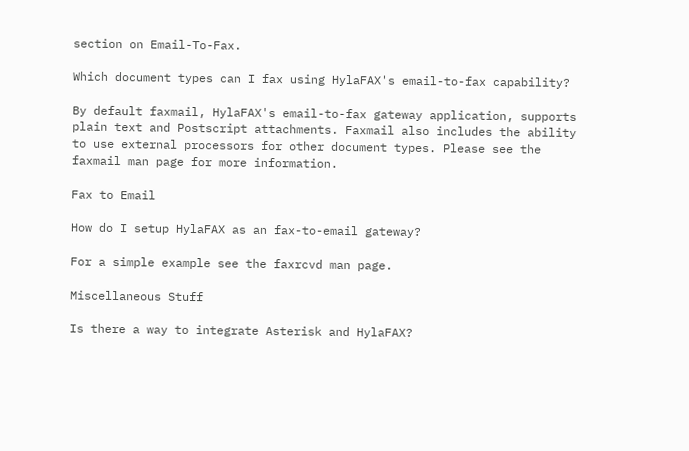section on Email-To-Fax.

Which document types can I fax using HylaFAX's email-to-fax capability?

By default faxmail, HylaFAX's email-to-fax gateway application, supports plain text and Postscript attachments. Faxmail also includes the ability to use external processors for other document types. Please see the faxmail man page for more information.

Fax to Email

How do I setup HylaFAX as an fax-to-email gateway?

For a simple example see the faxrcvd man page.

Miscellaneous Stuff

Is there a way to integrate Asterisk and HylaFAX?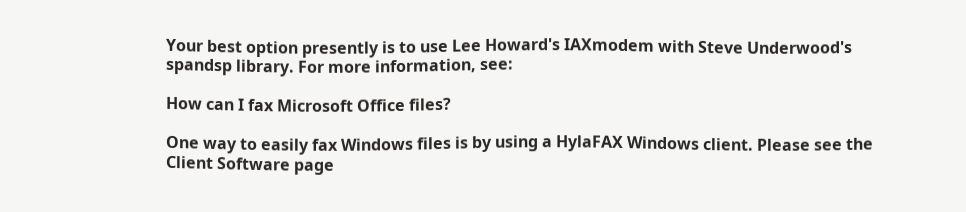Your best option presently is to use Lee Howard's IAXmodem with Steve Underwood's spandsp library. For more information, see:

How can I fax Microsoft Office files?

One way to easily fax Windows files is by using a HylaFAX Windows client. Please see the Client Software page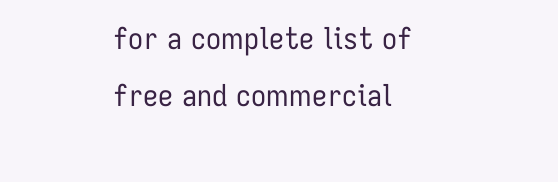for a complete list of free and commercial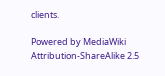clients.

Powered by MediaWiki
Attribution-ShareAlike 2.5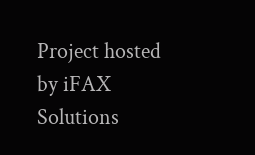Project hosted by iFAX Solutions